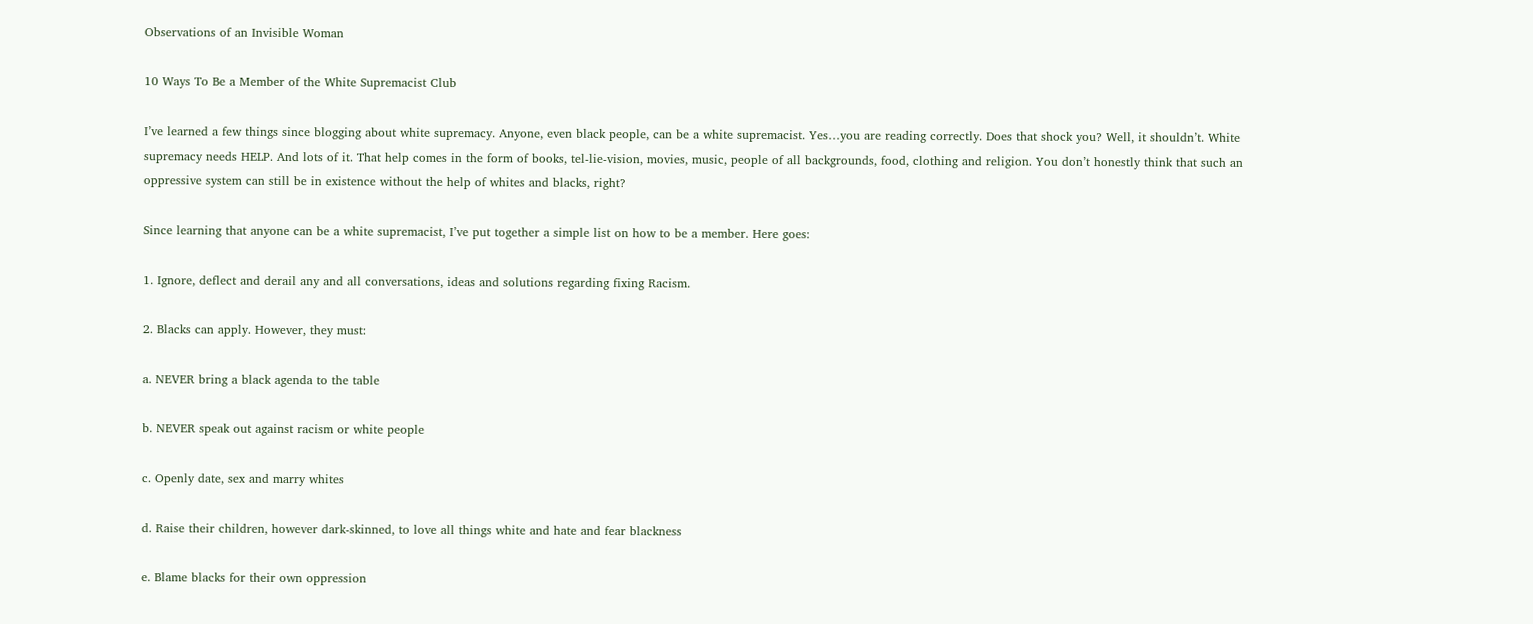Observations of an Invisible Woman

10 Ways To Be a Member of the White Supremacist Club

I’ve learned a few things since blogging about white supremacy. Anyone, even black people, can be a white supremacist. Yes…you are reading correctly. Does that shock you? Well, it shouldn’t. White supremacy needs HELP. And lots of it. That help comes in the form of books, tel-lie-vision, movies, music, people of all backgrounds, food, clothing and religion. You don’t honestly think that such an oppressive system can still be in existence without the help of whites and blacks, right?

Since learning that anyone can be a white supremacist, I’ve put together a simple list on how to be a member. Here goes:

1. Ignore, deflect and derail any and all conversations, ideas and solutions regarding fixing Racism.

2. Blacks can apply. However, they must:

a. NEVER bring a black agenda to the table

b. NEVER speak out against racism or white people

c. Openly date, sex and marry whites

d. Raise their children, however dark-skinned, to love all things white and hate and fear blackness

e. Blame blacks for their own oppression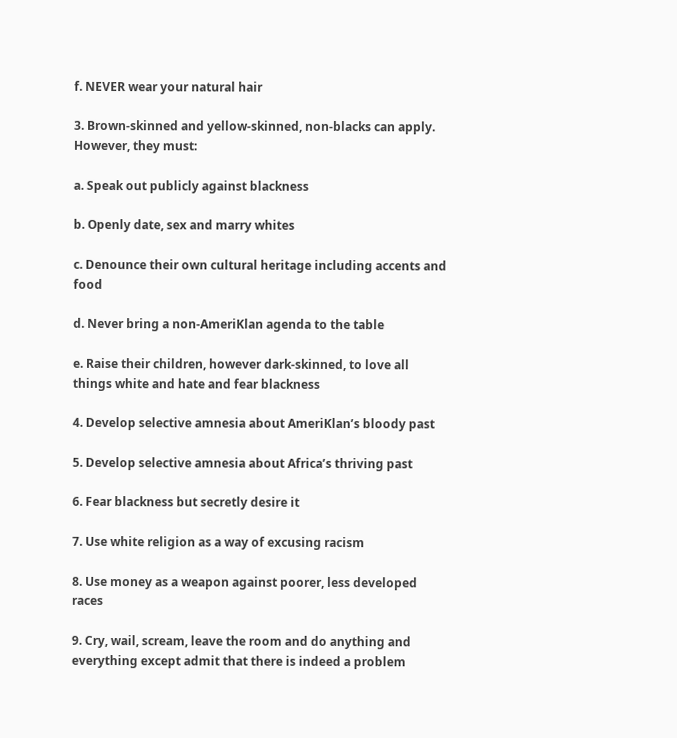f. NEVER wear your natural hair

3. Brown-skinned and yellow-skinned, non-blacks can apply. However, they must:

a. Speak out publicly against blackness

b. Openly date, sex and marry whites

c. Denounce their own cultural heritage including accents and food

d. Never bring a non-AmeriKlan agenda to the table

e. Raise their children, however dark-skinned, to love all things white and hate and fear blackness

4. Develop selective amnesia about AmeriKlan’s bloody past

5. Develop selective amnesia about Africa’s thriving past

6. Fear blackness but secretly desire it

7. Use white religion as a way of excusing racism

8. Use money as a weapon against poorer, less developed races

9. Cry, wail, scream, leave the room and do anything and everything except admit that there is indeed a problem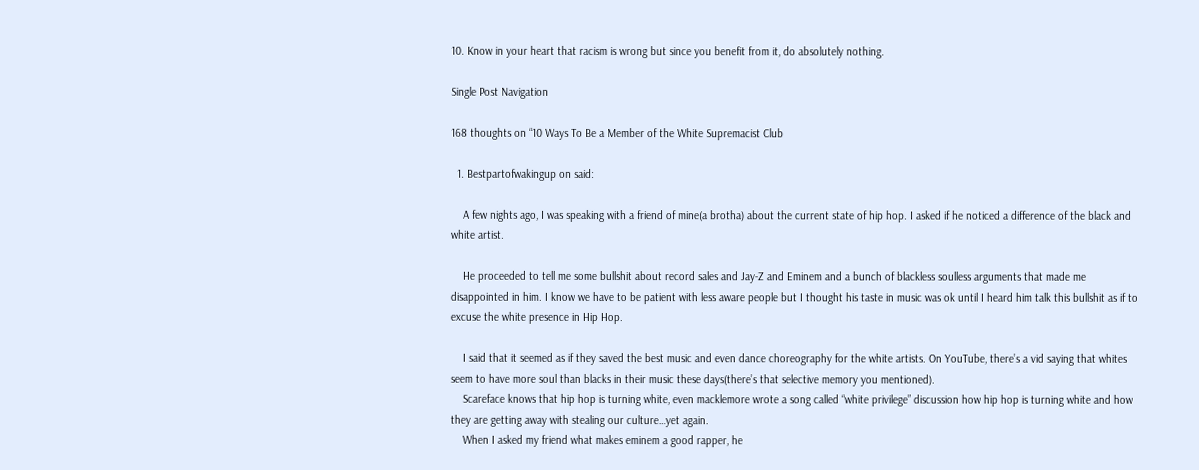10. Know in your heart that racism is wrong but since you benefit from it, do absolutely nothing.

Single Post Navigation

168 thoughts on “10 Ways To Be a Member of the White Supremacist Club

  1. Bestpartofwakingup on said:

    A few nights ago, I was speaking with a friend of mine(a brotha) about the current state of hip hop. I asked if he noticed a difference of the black and white artist.

    He proceeded to tell me some bullshit about record sales and Jay-Z and Eminem and a bunch of blackless soulless arguments that made me disappointed in him. I know we have to be patient with less aware people but I thought his taste in music was ok until I heard him talk this bullshit as if to excuse the white presence in Hip Hop.

    I said that it seemed as if they saved the best music and even dance choreography for the white artists. On YouTube, there’s a vid saying that whites seem to have more soul than blacks in their music these days(there’s that selective memory you mentioned).
    Scareface knows that hip hop is turning white, even macklemore wrote a song called “white privilege” discussion how hip hop is turning white and how they are getting away with stealing our culture…yet again.
    When I asked my friend what makes eminem a good rapper, he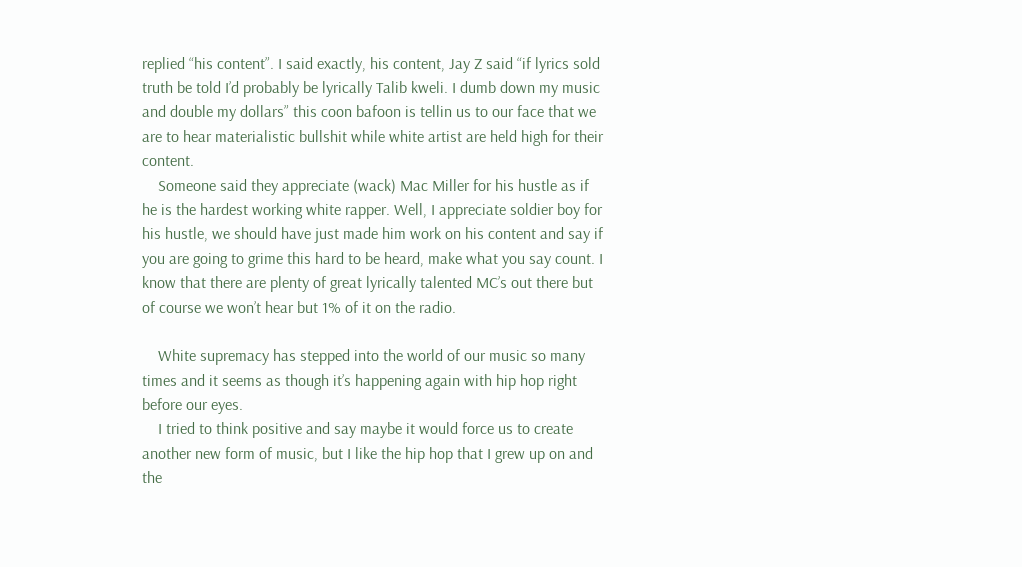replied “his content”. I said exactly, his content, Jay Z said “if lyrics sold truth be told I’d probably be lyrically Talib kweli. I dumb down my music and double my dollars” this coon bafoon is tellin us to our face that we are to hear materialistic bullshit while white artist are held high for their content.
    Someone said they appreciate (wack) Mac Miller for his hustle as if he is the hardest working white rapper. Well, I appreciate soldier boy for his hustle, we should have just made him work on his content and say if you are going to grime this hard to be heard, make what you say count. I know that there are plenty of great lyrically talented MC’s out there but of course we won’t hear but 1% of it on the radio.

    White supremacy has stepped into the world of our music so many times and it seems as though it’s happening again with hip hop right before our eyes.
    I tried to think positive and say maybe it would force us to create another new form of music, but I like the hip hop that I grew up on and the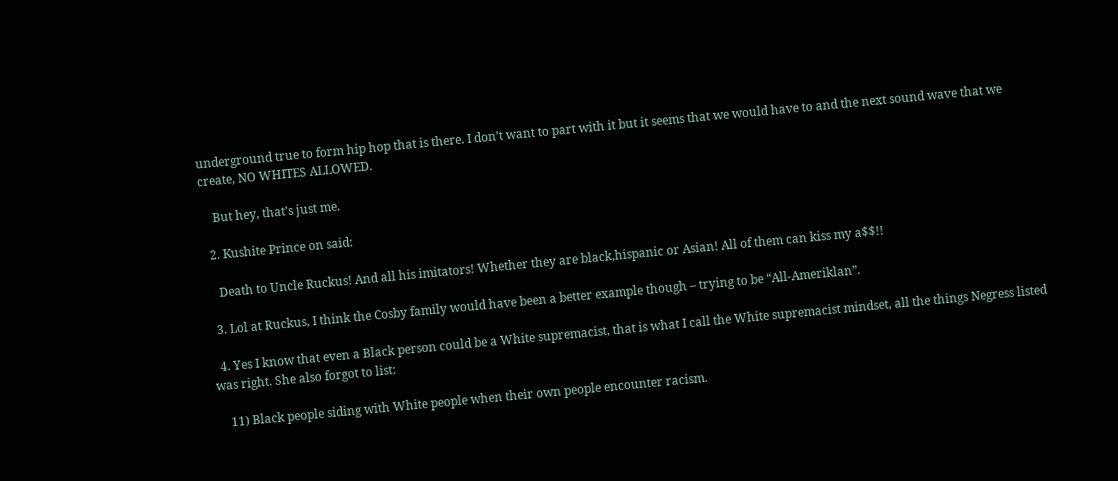underground true to form hip hop that is there. I don’t want to part with it but it seems that we would have to and the next sound wave that we create, NO WHITES ALLOWED.

    But hey, that’s just me.

  2. Kushite Prince on said:

    Death to Uncle Ruckus! And all his imitators! Whether they are black,hispanic or Asian! All of them can kiss my a$$!!

  3. Lol at Ruckus, I think the Cosby family would have been a better example though – trying to be “All-Ameriklan”.

  4. Yes I know that even a Black person could be a White supremacist, that is what I call the White supremacist mindset, all the things Negress listed was right. She also forgot to list:

    11) Black people siding with White people when their own people encounter racism.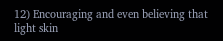12) Encouraging and even believing that light skin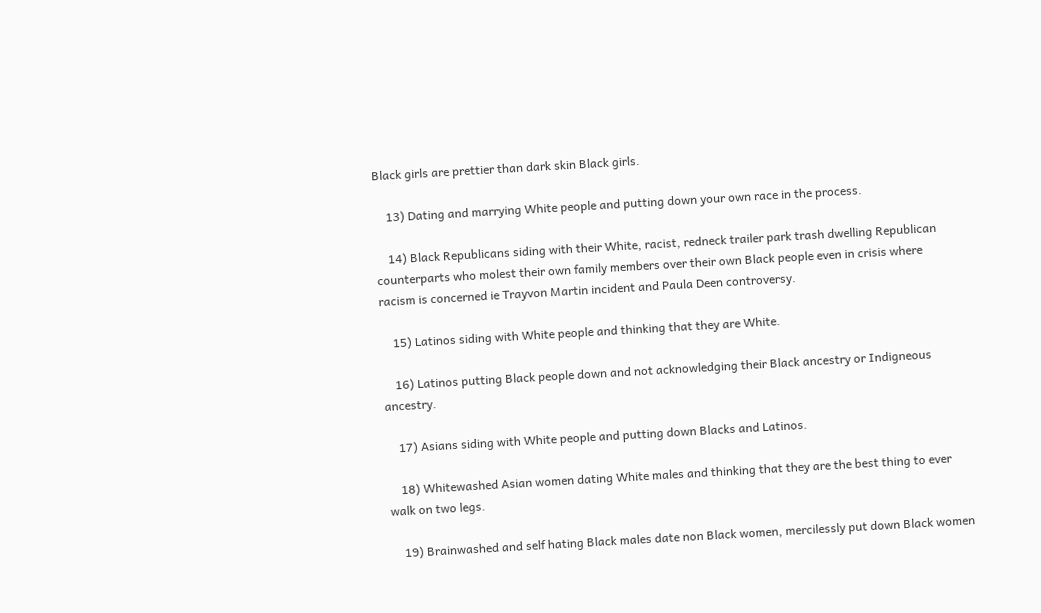Black girls are prettier than dark skin Black girls.

    13) Dating and marrying White people and putting down your own race in the process.

    14) Black Republicans siding with their White, racist, redneck trailer park trash dwelling Republican counterparts who molest their own family members over their own Black people even in crisis where racism is concerned ie Trayvon Martin incident and Paula Deen controversy.

    15) Latinos siding with White people and thinking that they are White.

    16) Latinos putting Black people down and not acknowledging their Black ancestry or Indigneous ancestry.

    17) Asians siding with White people and putting down Blacks and Latinos.

    18) Whitewashed Asian women dating White males and thinking that they are the best thing to ever walk on two legs.

    19) Brainwashed and self hating Black males date non Black women, mercilessly put down Black women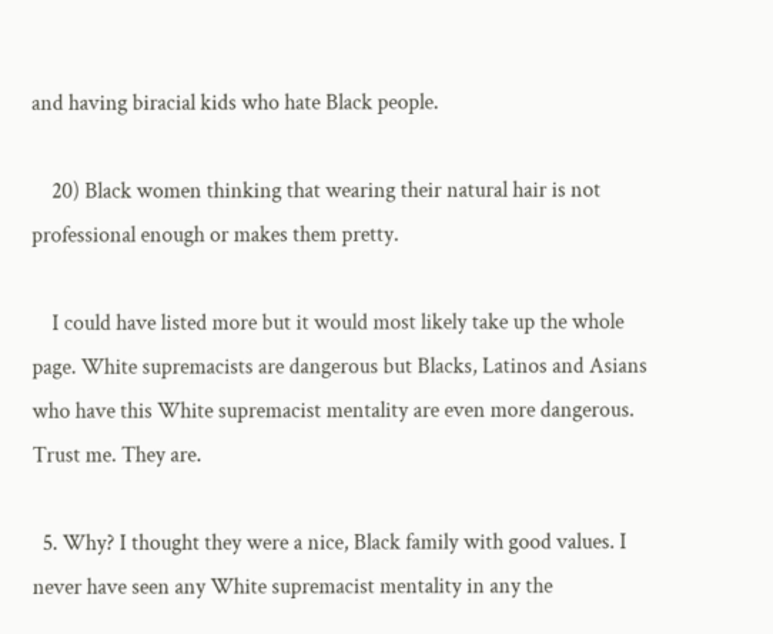and having biracial kids who hate Black people.

    20) Black women thinking that wearing their natural hair is not professional enough or makes them pretty.

    I could have listed more but it would most likely take up the whole page. White supremacists are dangerous but Blacks, Latinos and Asians who have this White supremacist mentality are even more dangerous. Trust me. They are.

  5. Why? I thought they were a nice, Black family with good values. I never have seen any White supremacist mentality in any the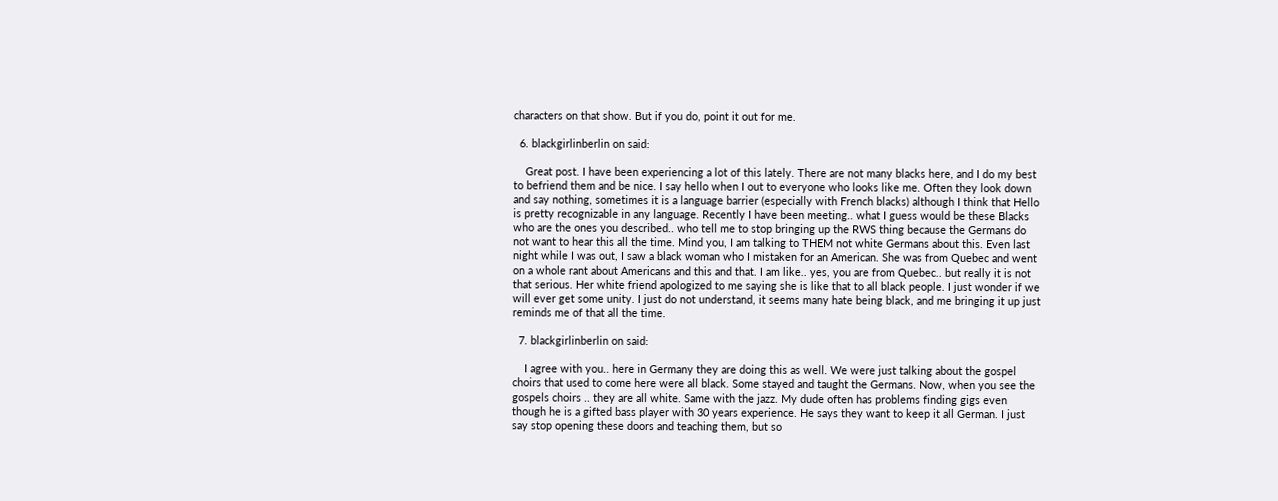characters on that show. But if you do, point it out for me.

  6. blackgirlinberlin on said:

    Great post. I have been experiencing a lot of this lately. There are not many blacks here, and I do my best to befriend them and be nice. I say hello when I out to everyone who looks like me. Often they look down and say nothing, sometimes it is a language barrier (especially with French blacks) although I think that Hello is pretty recognizable in any language. Recently I have been meeting.. what I guess would be these Blacks who are the ones you described.. who tell me to stop bringing up the RWS thing because the Germans do not want to hear this all the time. Mind you, I am talking to THEM not white Germans about this. Even last night while I was out, I saw a black woman who I mistaken for an American. She was from Quebec and went on a whole rant about Americans and this and that. I am like.. yes, you are from Quebec.. but really it is not that serious. Her white friend apologized to me saying she is like that to all black people. I just wonder if we will ever get some unity. I just do not understand, it seems many hate being black, and me bringing it up just reminds me of that all the time.

  7. blackgirlinberlin on said:

    I agree with you.. here in Germany they are doing this as well. We were just talking about the gospel choirs that used to come here were all black. Some stayed and taught the Germans. Now, when you see the gospels choirs .. they are all white. Same with the jazz. My dude often has problems finding gigs even though he is a gifted bass player with 30 years experience. He says they want to keep it all German. I just say stop opening these doors and teaching them, but so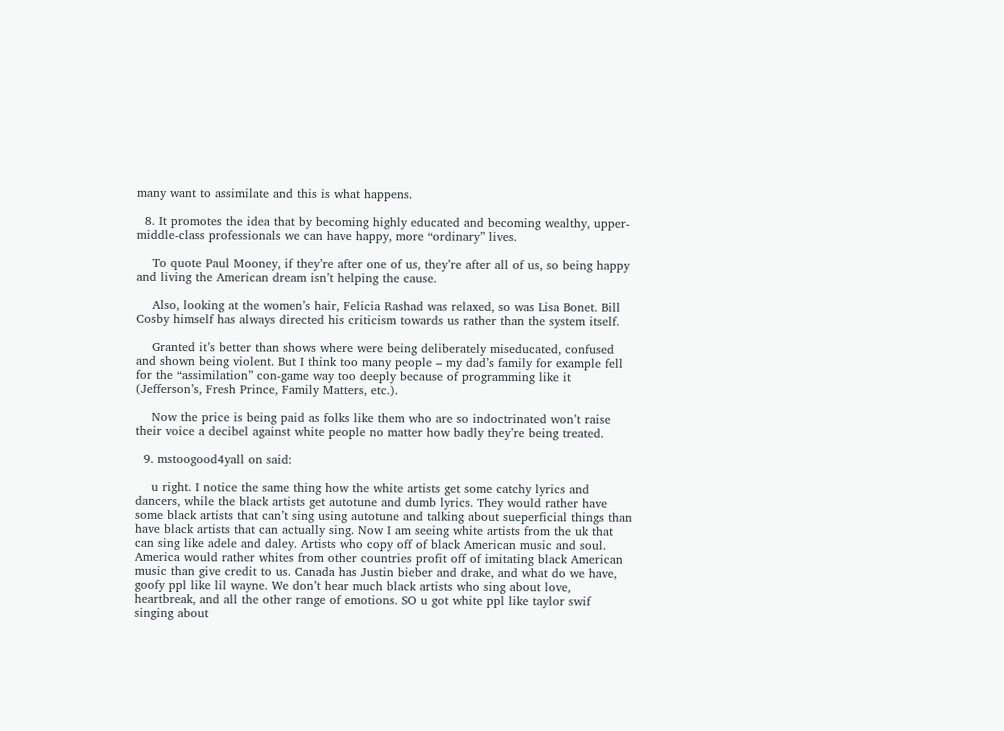many want to assimilate and this is what happens.

  8. It promotes the idea that by becoming highly educated and becoming wealthy, upper-middle-class professionals we can have happy, more “ordinary” lives.

    To quote Paul Mooney, if they’re after one of us, they’re after all of us, so being happy and living the American dream isn’t helping the cause.

    Also, looking at the women’s hair, Felicia Rashad was relaxed, so was Lisa Bonet. Bill Cosby himself has always directed his criticism towards us rather than the system itself.

    Granted it’s better than shows where were being deliberately miseducated, confused and shown being violent. But I think too many people – my dad’s family for example fell for the “assimilation” con-game way too deeply because of programming like it (Jefferson’s, Fresh Prince, Family Matters, etc.).

    Now the price is being paid as folks like them who are so indoctrinated won’t raise their voice a decibel against white people no matter how badly they’re being treated.

  9. mstoogood4yall on said:

    u right. I notice the same thing how the white artists get some catchy lyrics and dancers, while the black artists get autotune and dumb lyrics. They would rather have some black artists that can’t sing using autotune and talking about sueperficial things than have black artists that can actually sing. Now I am seeing white artists from the uk that can sing like adele and daley. Artists who copy off of black American music and soul. America would rather whites from other countries profit off of imitating black American music than give credit to us. Canada has Justin bieber and drake, and what do we have, goofy ppl like lil wayne. We don’t hear much black artists who sing about love, heartbreak, and all the other range of emotions. SO u got white ppl like taylor swif singing about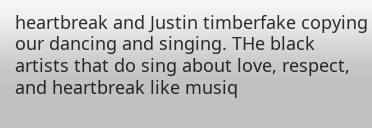heartbreak and Justin timberfake copying our dancing and singing. THe black artists that do sing about love, respect, and heartbreak like musiq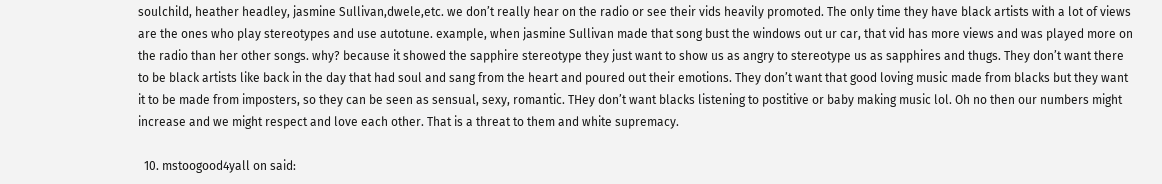soulchild, heather headley, jasmine Sullivan,dwele,etc. we don’t really hear on the radio or see their vids heavily promoted. The only time they have black artists with a lot of views are the ones who play stereotypes and use autotune. example, when jasmine Sullivan made that song bust the windows out ur car, that vid has more views and was played more on the radio than her other songs. why? because it showed the sapphire stereotype they just want to show us as angry to stereotype us as sapphires and thugs. They don’t want there to be black artists like back in the day that had soul and sang from the heart and poured out their emotions. They don’t want that good loving music made from blacks but they want it to be made from imposters, so they can be seen as sensual, sexy, romantic. THey don’t want blacks listening to postitive or baby making music lol. Oh no then our numbers might increase and we might respect and love each other. That is a threat to them and white supremacy.

  10. mstoogood4yall on said: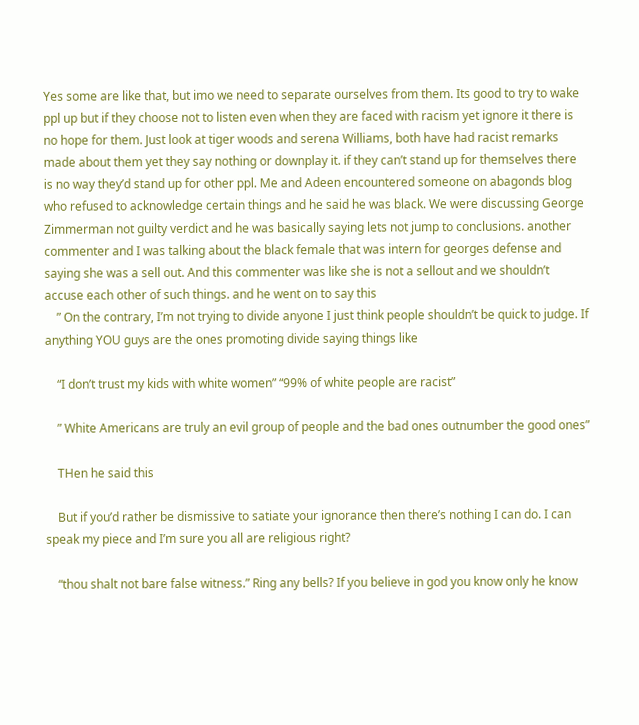Yes some are like that, but imo we need to separate ourselves from them. Its good to try to wake ppl up but if they choose not to listen even when they are faced with racism yet ignore it there is no hope for them. Just look at tiger woods and serena Williams, both have had racist remarks made about them yet they say nothing or downplay it. if they can’t stand up for themselves there is no way they’d stand up for other ppl. Me and Adeen encountered someone on abagonds blog who refused to acknowledge certain things and he said he was black. We were discussing George Zimmerman not guilty verdict and he was basically saying lets not jump to conclusions. another commenter and I was talking about the black female that was intern for georges defense and saying she was a sell out. And this commenter was like she is not a sellout and we shouldn’t accuse each other of such things. and he went on to say this
    ” On the contrary, I’m not trying to divide anyone I just think people shouldn’t be quick to judge. If anything YOU guys are the ones promoting divide saying things like

    “I don’t trust my kids with white women” “99% of white people are racist”

    ” White Americans are truly an evil group of people and the bad ones outnumber the good ones”

    THen he said this

    But if you’d rather be dismissive to satiate your ignorance then there’s nothing I can do. I can speak my piece and I’m sure you all are religious right?

    “thou shalt not bare false witness.” Ring any bells? If you believe in god you know only he know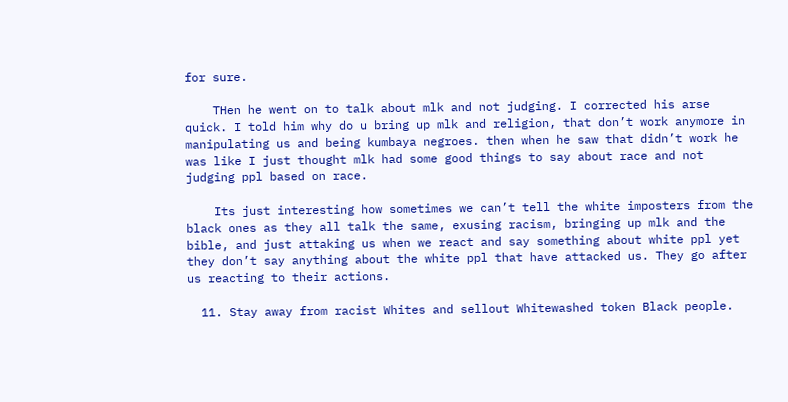for sure.

    THen he went on to talk about mlk and not judging. I corrected his arse quick. I told him why do u bring up mlk and religion, that don’t work anymore in manipulating us and being kumbaya negroes. then when he saw that didn’t work he was like I just thought mlk had some good things to say about race and not judging ppl based on race.

    Its just interesting how sometimes we can’t tell the white imposters from the black ones as they all talk the same, exusing racism, bringing up mlk and the bible, and just attaking us when we react and say something about white ppl yet they don’t say anything about the white ppl that have attacked us. They go after us reacting to their actions.

  11. Stay away from racist Whites and sellout Whitewashed token Black people.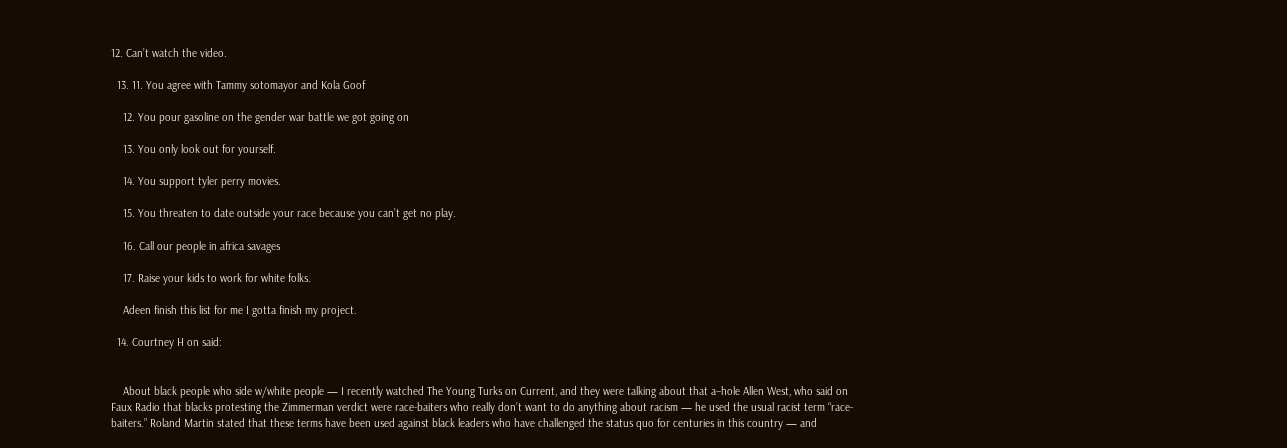12. Can’t watch the video.

  13. 11. You agree with Tammy sotomayor and Kola Goof

    12. You pour gasoline on the gender war battle we got going on

    13. You only look out for yourself.

    14. You support tyler perry movies.

    15. You threaten to date outside your race because you can’t get no play.

    16. Call our people in africa savages

    17. Raise your kids to work for white folks.

    Adeen finish this list for me I gotta finish my project.

  14. Courtney H on said:


    About black people who side w/white people — I recently watched The Young Turks on Current, and they were talking about that a–hole Allen West, who said on Faux Radio that blacks protesting the Zimmerman verdict were race-baiters who really don’t want to do anything about racism — he used the usual racist term “race-baiters.” Roland Martin stated that these terms have been used against black leaders who have challenged the status quo for centuries in this country — and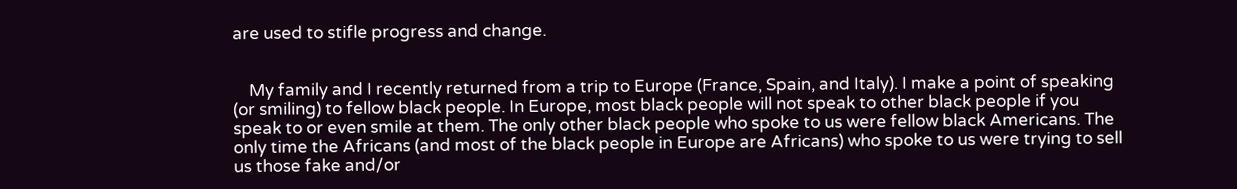are used to stifle progress and change.


    My family and I recently returned from a trip to Europe (France, Spain, and Italy). I make a point of speaking (or smiling) to fellow black people. In Europe, most black people will not speak to other black people if you speak to or even smile at them. The only other black people who spoke to us were fellow black Americans. The only time the Africans (and most of the black people in Europe are Africans) who spoke to us were trying to sell us those fake and/or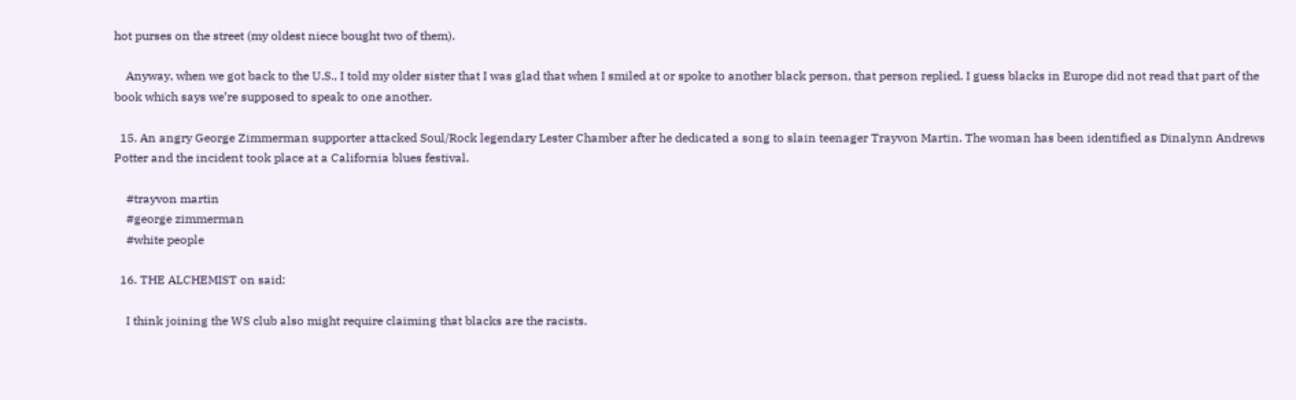hot purses on the street (my oldest niece bought two of them).

    Anyway, when we got back to the U.S., I told my older sister that I was glad that when I smiled at or spoke to another black person, that person replied. I guess blacks in Europe did not read that part of the book which says we’re supposed to speak to one another.

  15. An angry George Zimmerman supporter attacked Soul/Rock legendary Lester Chamber after he dedicated a song to slain teenager Trayvon Martin. The woman has been identified as Dinalynn Andrews Potter and the incident took place at a California blues festival.

    #trayvon martin
    #george zimmerman
    #white people

  16. THE ALCHEMIST on said:

    I think joining the WS club also might require claiming that blacks are the racists.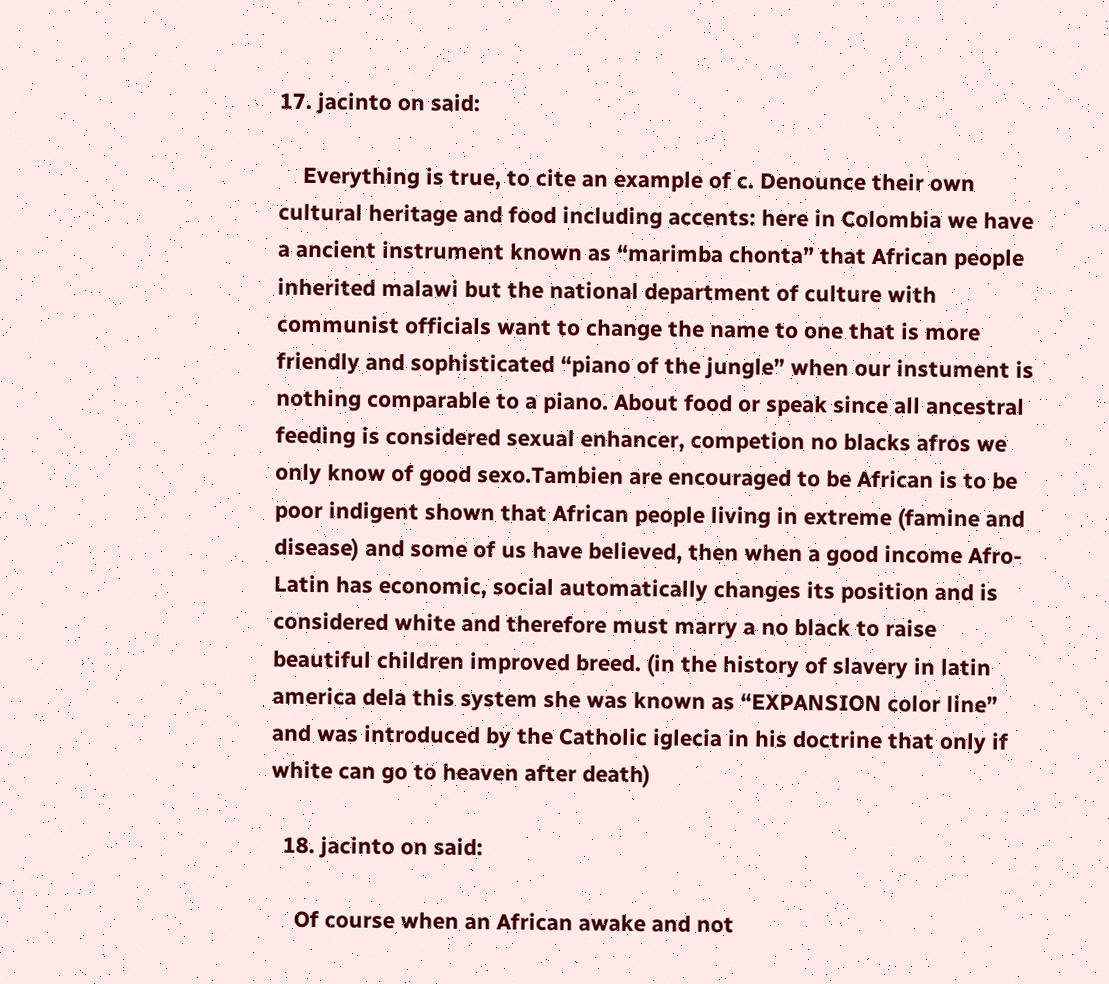17. jacinto on said:

    Everything is true, to cite an example of c. Denounce their own cultural heritage and food including accents: here in Colombia we have a ancient instrument known as “marimba chonta” that African people inherited malawi but the national department of culture with communist officials want to change the name to one that is more friendly and sophisticated “piano of the jungle” when our instument is nothing comparable to a piano. About food or speak since all ancestral feeding is considered sexual enhancer, competion no blacks afros we only know of good sexo.Tambien are encouraged to be African is to be poor indigent shown that African people living in extreme (famine and disease) and some of us have believed, then when a good income Afro-Latin has economic, social automatically changes its position and is considered white and therefore must marry a no black to raise beautiful children improved breed. (in the history of slavery in latin america dela this system she was known as “EXPANSION color line” and was introduced by the Catholic iglecia in his doctrine that only if white can go to heaven after death)

  18. jacinto on said:

    Of course when an African awake and not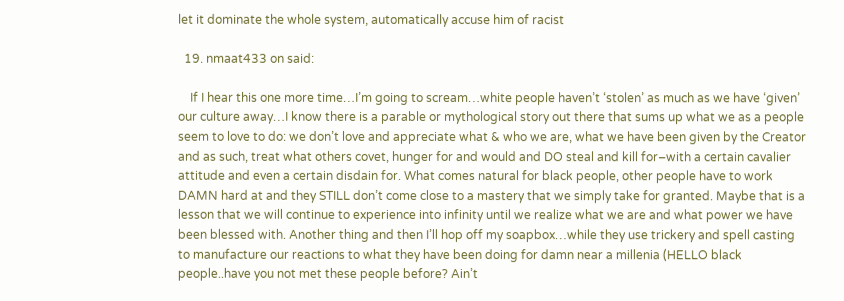let it dominate the whole system, automatically accuse him of racist

  19. nmaat433 on said:

    If I hear this one more time…I’m going to scream…white people haven’t ‘stolen’ as much as we have ‘given’ our culture away…I know there is a parable or mythological story out there that sums up what we as a people seem to love to do: we don’t love and appreciate what & who we are, what we have been given by the Creator and as such, treat what others covet, hunger for and would and DO steal and kill for–with a certain cavalier attitude and even a certain disdain for. What comes natural for black people, other people have to work DAMN hard at and they STILL don’t come close to a mastery that we simply take for granted. Maybe that is a lesson that we will continue to experience into infinity until we realize what we are and what power we have been blessed with. Another thing and then I’ll hop off my soapbox…while they use trickery and spell casting to manufacture our reactions to what they have been doing for damn near a millenia (HELLO black people..have you not met these people before? Ain’t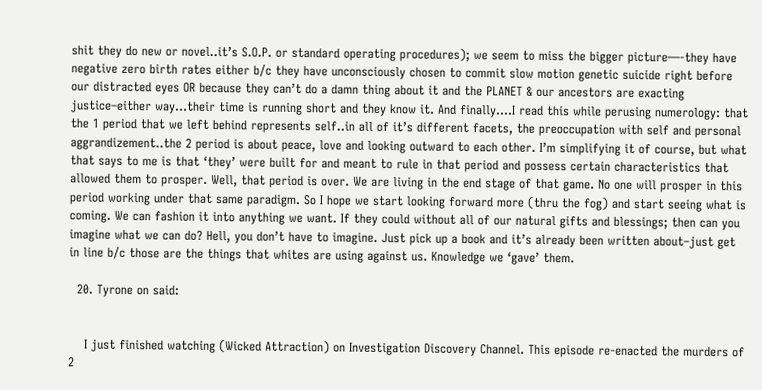shit they do new or novel..it’s S.O.P. or standard operating procedures); we seem to miss the bigger picture—-they have negative zero birth rates either b/c they have unconsciously chosen to commit slow motion genetic suicide right before our distracted eyes OR because they can’t do a damn thing about it and the PLANET & our ancestors are exacting justice–either way…their time is running short and they know it. And finally….I read this while perusing numerology: that the 1 period that we left behind represents self..in all of it’s different facets, the preoccupation with self and personal aggrandizement..the 2 period is about peace, love and looking outward to each other. I’m simplifying it of course, but what that says to me is that ‘they’ were built for and meant to rule in that period and possess certain characteristics that allowed them to prosper. Well, that period is over. We are living in the end stage of that game. No one will prosper in this period working under that same paradigm. So I hope we start looking forward more (thru the fog) and start seeing what is coming. We can fashion it into anything we want. If they could without all of our natural gifts and blessings; then can you imagine what we can do? Hell, you don’t have to imagine. Just pick up a book and it’s already been written about–just get in line b/c those are the things that whites are using against us. Knowledge we ‘gave’ them.

  20. Tyrone on said:


    I just finished watching (Wicked Attraction) on Investigation Discovery Channel. This episode re-enacted the murders of 2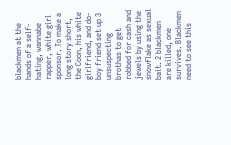blackmen at the hands of a self-hating, wannabe rapper, white girl sponsor. To make a long story short, the Coon, his white girlfriend, and do-boy friend set up 3 unsuspecting brothas to get robbed for cash and jewels by using the snowflake as sexual bait. 2 blackmen are killed, one survives. Blackmen need to see this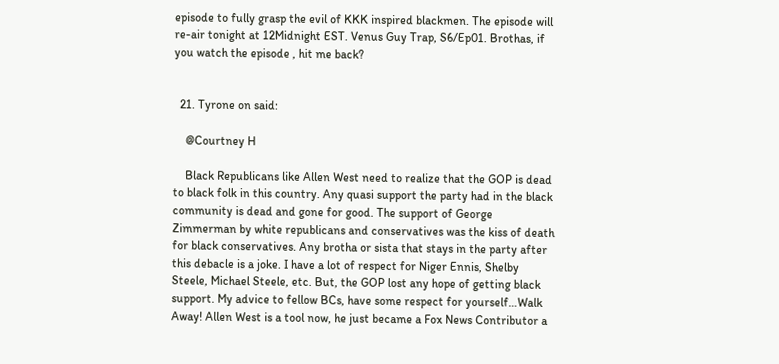episode to fully grasp the evil of KKK inspired blackmen. The episode will re-air tonight at 12Midnight EST. Venus Guy Trap, S6/Ep01. Brothas, if you watch the episode , hit me back?


  21. Tyrone on said:

    @Courtney H

    Black Republicans like Allen West need to realize that the GOP is dead to black folk in this country. Any quasi support the party had in the black community is dead and gone for good. The support of George Zimmerman by white republicans and conservatives was the kiss of death for black conservatives. Any brotha or sista that stays in the party after this debacle is a joke. I have a lot of respect for Niger Ennis, Shelby Steele, Michael Steele, etc. But, the GOP lost any hope of getting black support. My advice to fellow BCs, have some respect for yourself…Walk Away! Allen West is a tool now, he just became a Fox News Contributor a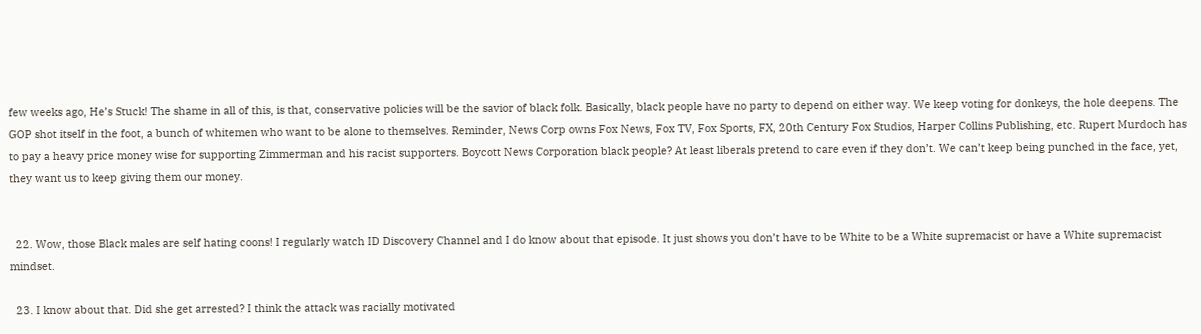few weeks ago, He’s Stuck! The shame in all of this, is that, conservative policies will be the savior of black folk. Basically, black people have no party to depend on either way. We keep voting for donkeys, the hole deepens. The GOP shot itself in the foot, a bunch of whitemen who want to be alone to themselves. Reminder, News Corp owns Fox News, Fox TV, Fox Sports, FX, 20th Century Fox Studios, Harper Collins Publishing, etc. Rupert Murdoch has to pay a heavy price money wise for supporting Zimmerman and his racist supporters. Boycott News Corporation black people? At least liberals pretend to care even if they don’t. We can’t keep being punched in the face, yet, they want us to keep giving them our money.


  22. Wow, those Black males are self hating coons! I regularly watch ID Discovery Channel and I do know about that episode. It just shows you don’t have to be White to be a White supremacist or have a White supremacist mindset.

  23. I know about that. Did she get arrested? I think the attack was racially motivated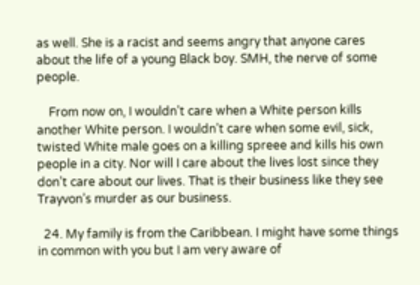as well. She is a racist and seems angry that anyone cares about the life of a young Black boy. SMH, the nerve of some people.

    From now on, I wouldn’t care when a White person kills another White person. I wouldn’t care when some evil, sick, twisted White male goes on a killing spreee and kills his own people in a city. Nor will I care about the lives lost since they don’t care about our lives. That is their business like they see Trayvon’s murder as our business.

  24. My family is from the Caribbean. I might have some things in common with you but I am very aware of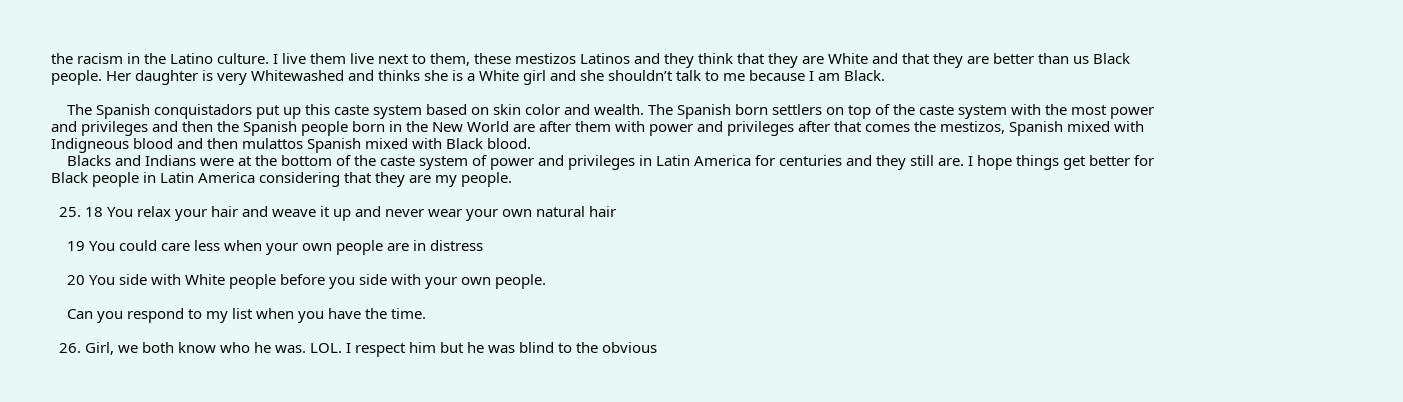the racism in the Latino culture. I live them live next to them, these mestizos Latinos and they think that they are White and that they are better than us Black people. Her daughter is very Whitewashed and thinks she is a White girl and she shouldn’t talk to me because I am Black.

    The Spanish conquistadors put up this caste system based on skin color and wealth. The Spanish born settlers on top of the caste system with the most power and privileges and then the Spanish people born in the New World are after them with power and privileges after that comes the mestizos, Spanish mixed with Indigneous blood and then mulattos Spanish mixed with Black blood.
    Blacks and Indians were at the bottom of the caste system of power and privileges in Latin America for centuries and they still are. I hope things get better for Black people in Latin America considering that they are my people.

  25. 18 You relax your hair and weave it up and never wear your own natural hair

    19 You could care less when your own people are in distress

    20 You side with White people before you side with your own people.

    Can you respond to my list when you have the time.

  26. Girl, we both know who he was. LOL. I respect him but he was blind to the obvious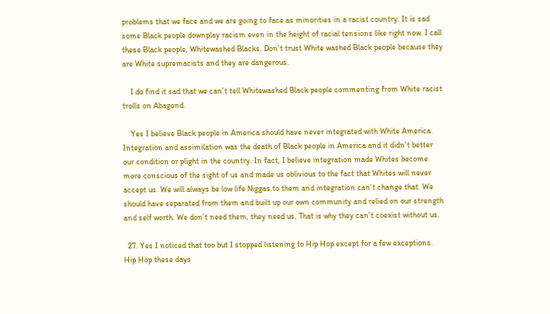problems that we face and we are going to face as minorities in a racist country. It is sad some Black people downplay racism even in the height of racial tensions like right now. I call these Black people, Whitewashed Blacks. Don’t trust White washed Black people because they are White supremacists and they are dangerous.

    I do find it sad that we can’t tell Whitewashed Black people commenting from White racist trolls on Abagond.

    Yes I believe Black people in America should have never integrated with White America. Integration and assimilation was the death of Black people in America and it didn’t better our condition or plight in the country. In fact, I believe integration made Whites become more conscious of the sight of us and made us oblivious to the fact that Whites will never accept us. We will always be low life Niggas to them and integration can’t change that. We should have separated from them and built up our own community and relied on our strength and self worth. We don’t need them, they need us. That is why they can’t coexist without us.

  27. Yes I noticed that too but I stopped listening to Hip Hop except for a few exceptions. Hip Hop these days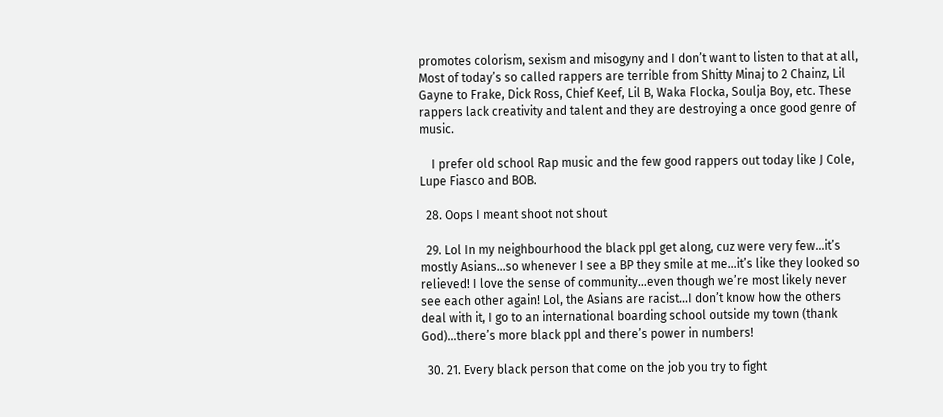promotes colorism, sexism and misogyny and I don’t want to listen to that at all, Most of today’s so called rappers are terrible from Shitty Minaj to 2 Chainz, Lil Gayne to Frake, Dick Ross, Chief Keef, Lil B, Waka Flocka, Soulja Boy, etc. These rappers lack creativity and talent and they are destroying a once good genre of music.

    I prefer old school Rap music and the few good rappers out today like J Cole, Lupe Fiasco and BOB.

  28. Oops I meant shoot not shout

  29. Lol In my neighbourhood the black ppl get along, cuz were very few…it’s mostly Asians…so whenever I see a BP they smile at me…it’s like they looked so relieved! I love the sense of community…even though we’re most likely never see each other again! Lol, the Asians are racist…I don’t know how the others deal with it, I go to an international boarding school outside my town (thank God)…there’s more black ppl and there’s power in numbers!

  30. 21. Every black person that come on the job you try to fight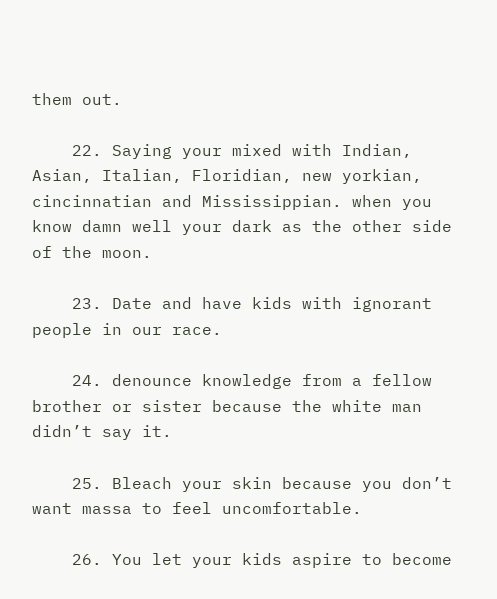them out.

    22. Saying your mixed with Indian, Asian, Italian, Floridian, new yorkian, cincinnatian and Mississippian. when you know damn well your dark as the other side of the moon.

    23. Date and have kids with ignorant people in our race.

    24. denounce knowledge from a fellow brother or sister because the white man didn’t say it.

    25. Bleach your skin because you don’t want massa to feel uncomfortable.

    26. You let your kids aspire to become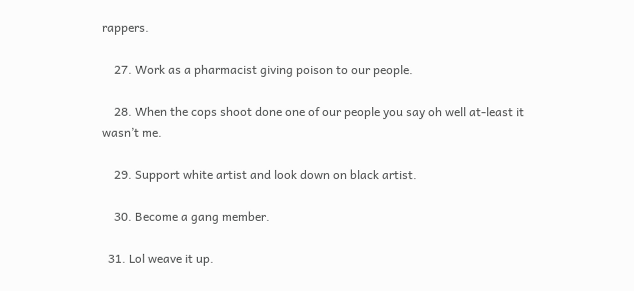rappers.

    27. Work as a pharmacist giving poison to our people.

    28. When the cops shoot done one of our people you say oh well at-least it wasn’t me.

    29. Support white artist and look down on black artist.

    30. Become a gang member.

  31. Lol weave it up.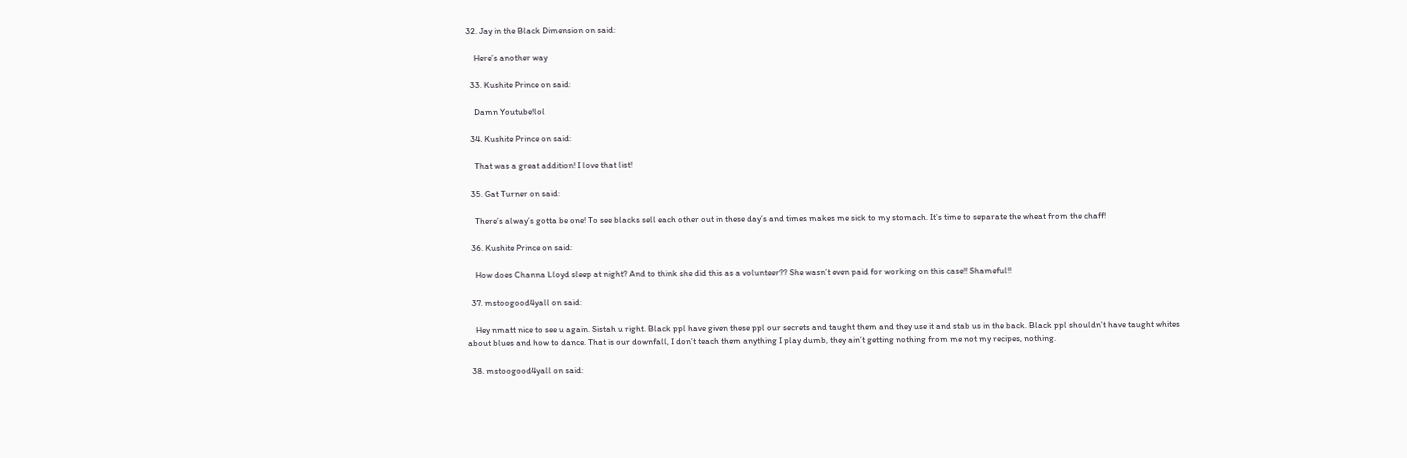32. Jay in the Black Dimension on said:

    Here’s another way

  33. Kushite Prince on said:

    Damn Youtube!lol

  34. Kushite Prince on said:

    That was a great addition! I love that list!

  35. Gat Turner on said:

    There’s alway’s gotta be one! To see blacks sell each other out in these day’s and times makes me sick to my stomach. It’s time to separate the wheat from the chaff!

  36. Kushite Prince on said:

    How does Channa Lloyd sleep at night? And to think she did this as a volunteer?? She wasn’t even paid for working on this case!! Shameful!!

  37. mstoogood4yall on said:

    Hey nmatt nice to see u again. Sistah u right. Black ppl have given these ppl our secrets and taught them and they use it and stab us in the back. Black ppl shouldn’t have taught whites about blues and how to dance. That is our downfall, I don’t teach them anything I play dumb, they ain’t getting nothing from me not my recipes, nothing.

  38. mstoogood4yall on said: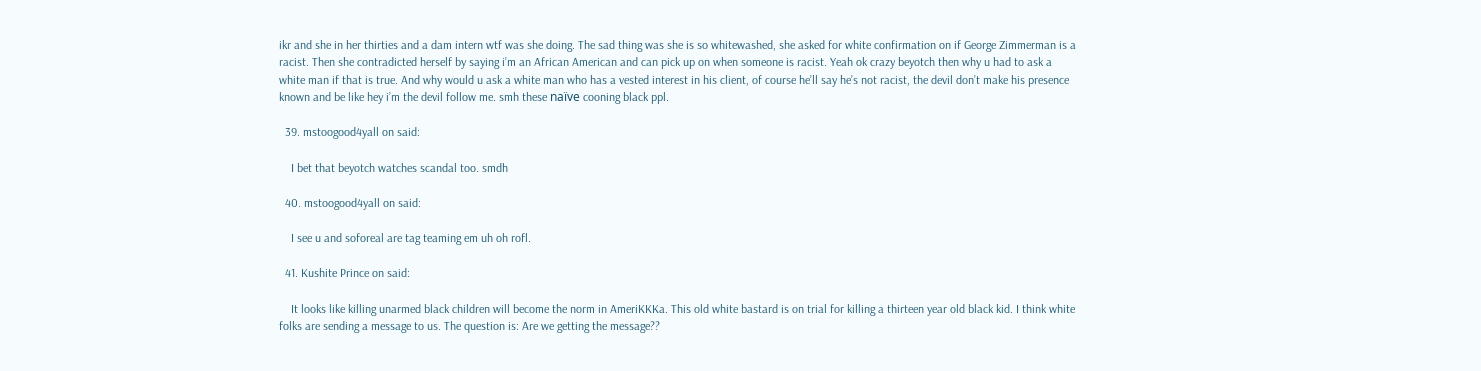ikr and she in her thirties and a dam intern wtf was she doing. The sad thing was she is so whitewashed, she asked for white confirmation on if George Zimmerman is a racist. Then she contradicted herself by saying i’m an African American and can pick up on when someone is racist. Yeah ok crazy beyotch then why u had to ask a white man if that is true. And why would u ask a white man who has a vested interest in his client, of course he’ll say he’s not racist, the devil don’t make his presence known and be like hey i’m the devil follow me. smh these naïve cooning black ppl.

  39. mstoogood4yall on said:

    I bet that beyotch watches scandal too. smdh

  40. mstoogood4yall on said:

    I see u and soforeal are tag teaming em uh oh rofl.

  41. Kushite Prince on said:

    It looks like killing unarmed black children will become the norm in AmeriKKKa. This old white bastard is on trial for killing a thirteen year old black kid. I think white folks are sending a message to us. The question is: Are we getting the message??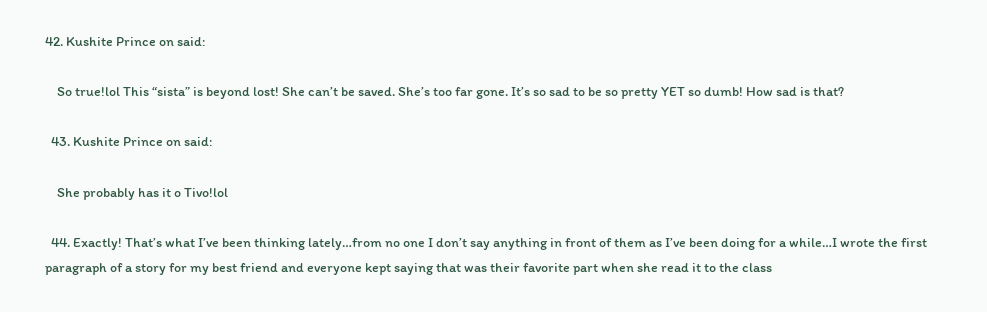42. Kushite Prince on said:

    So true!lol This “sista” is beyond lost! She can’t be saved. She’s too far gone. It’s so sad to be so pretty YET so dumb! How sad is that?

  43. Kushite Prince on said:

    She probably has it o Tivo!lol

  44. Exactly! That’s what I’ve been thinking lately…from no one I don’t say anything in front of them as I’ve been doing for a while…I wrote the first paragraph of a story for my best friend and everyone kept saying that was their favorite part when she read it to the class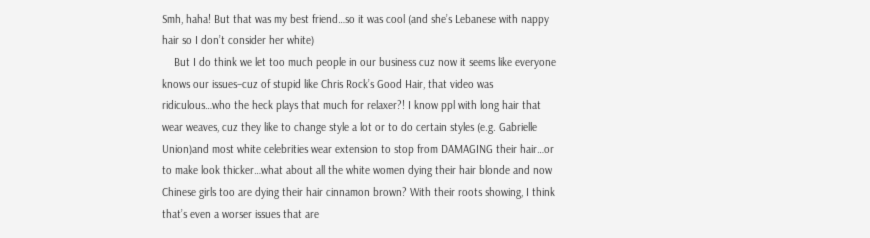Smh, haha! But that was my best friend…so it was cool (and she’s Lebanese with nappy hair so I don’t consider her white)
    But I do think we let too much people in our business cuz now it seems like everyone knows our issues–cuz of stupid like Chris Rock’s Good Hair, that video was ridiculous…who the heck plays that much for relaxer?! I know ppl with long hair that wear weaves, cuz they like to change style a lot or to do certain styles (e.g. Gabrielle Union)and most white celebrities wear extension to stop from DAMAGING their hair…or to make look thicker…what about all the white women dying their hair blonde and now Chinese girls too are dying their hair cinnamon brown? With their roots showing, I think that’s even a worser issues that are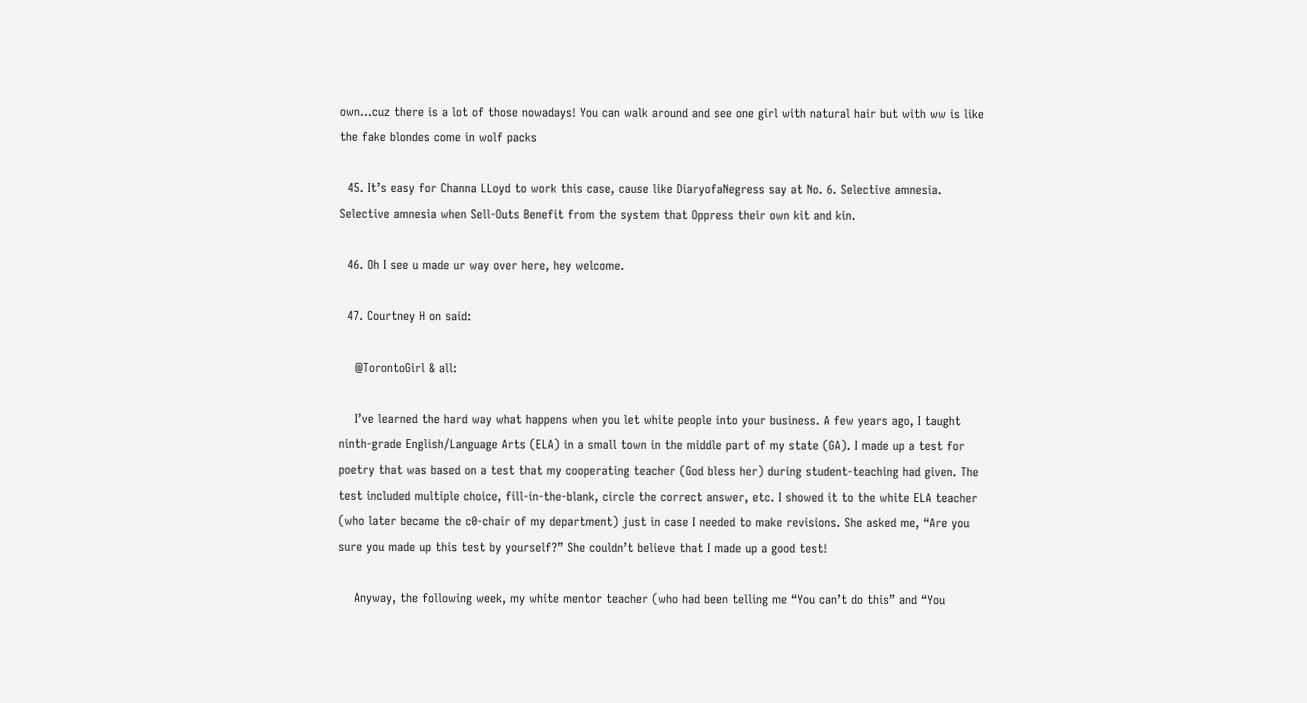own…cuz there is a lot of those nowadays! You can walk around and see one girl with natural hair but with ww is like the fake blondes come in wolf packs

  45. It’s easy for Channa LLoyd to work this case, cause like DiaryofaNegress say at No. 6. Selective amnesia. Selective amnesia when Sell-Outs Benefit from the system that Oppress their own kit and kin.

  46. Oh I see u made ur way over here, hey welcome.

  47. Courtney H on said:

    @TorontoGirl & all:

    I’ve learned the hard way what happens when you let white people into your business. A few years ago, I taught ninth-grade English/Language Arts (ELA) in a small town in the middle part of my state (GA). I made up a test for poetry that was based on a test that my cooperating teacher (God bless her) during student-teaching had given. The test included multiple choice, fill-in-the-blank, circle the correct answer, etc. I showed it to the white ELA teacher (who later became the c0-chair of my department) just in case I needed to make revisions. She asked me, “Are you sure you made up this test by yourself?” She couldn’t believe that I made up a good test!

    Anyway, the following week, my white mentor teacher (who had been telling me “You can’t do this” and “You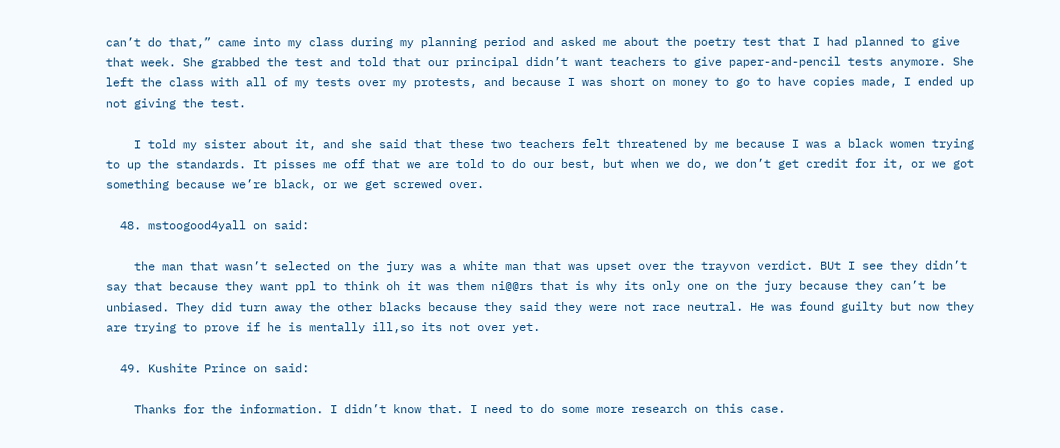can’t do that,” came into my class during my planning period and asked me about the poetry test that I had planned to give that week. She grabbed the test and told that our principal didn’t want teachers to give paper-and-pencil tests anymore. She left the class with all of my tests over my protests, and because I was short on money to go to have copies made, I ended up not giving the test.

    I told my sister about it, and she said that these two teachers felt threatened by me because I was a black women trying to up the standards. It pisses me off that we are told to do our best, but when we do, we don’t get credit for it, or we got something because we’re black, or we get screwed over.

  48. mstoogood4yall on said:

    the man that wasn’t selected on the jury was a white man that was upset over the trayvon verdict. BUt I see they didn’t say that because they want ppl to think oh it was them ni@@rs that is why its only one on the jury because they can’t be unbiased. They did turn away the other blacks because they said they were not race neutral. He was found guilty but now they are trying to prove if he is mentally ill,so its not over yet.

  49. Kushite Prince on said:

    Thanks for the information. I didn’t know that. I need to do some more research on this case.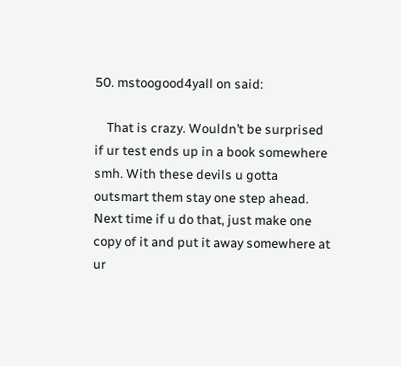50. mstoogood4yall on said:

    That is crazy. Wouldn’t be surprised if ur test ends up in a book somewhere smh. With these devils u gotta outsmart them stay one step ahead. Next time if u do that, just make one copy of it and put it away somewhere at ur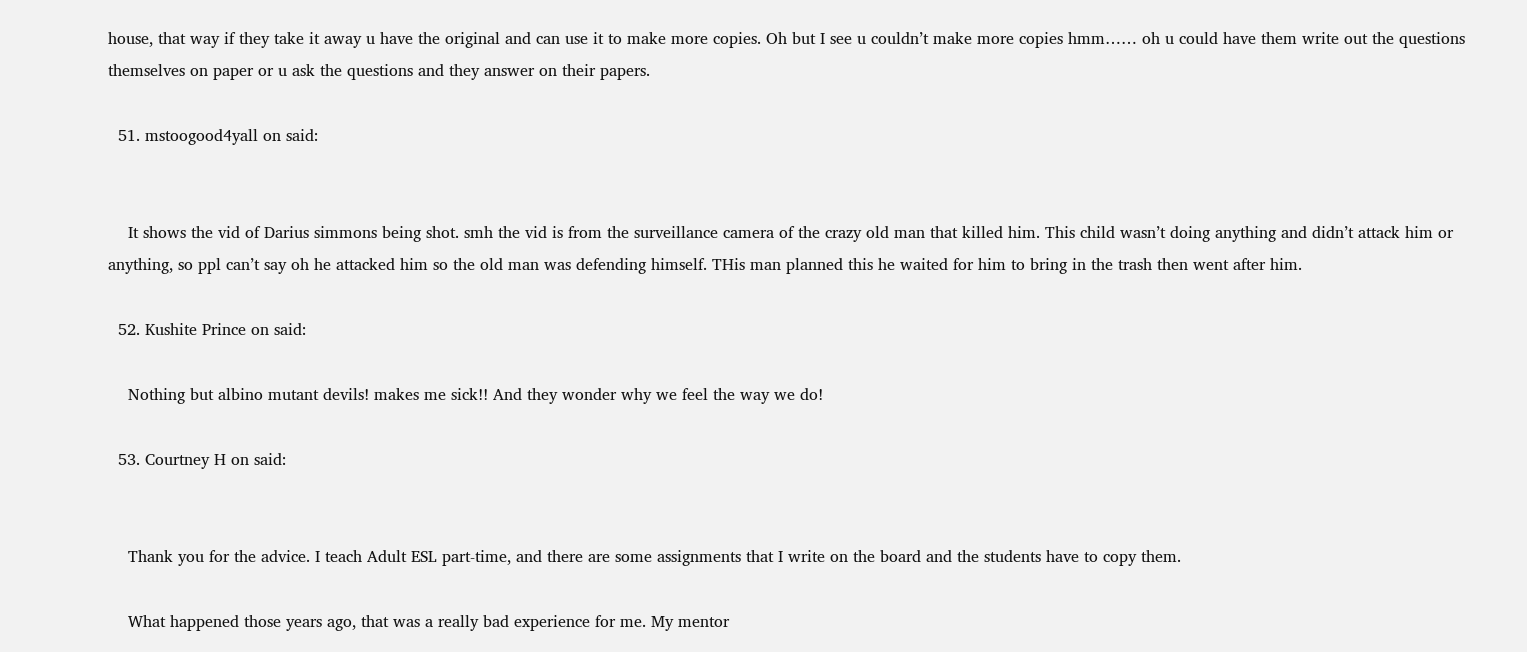house, that way if they take it away u have the original and can use it to make more copies. Oh but I see u couldn’t make more copies hmm…… oh u could have them write out the questions themselves on paper or u ask the questions and they answer on their papers.

  51. mstoogood4yall on said:


    It shows the vid of Darius simmons being shot. smh the vid is from the surveillance camera of the crazy old man that killed him. This child wasn’t doing anything and didn’t attack him or anything, so ppl can’t say oh he attacked him so the old man was defending himself. THis man planned this he waited for him to bring in the trash then went after him.

  52. Kushite Prince on said:

    Nothing but albino mutant devils! makes me sick!! And they wonder why we feel the way we do!

  53. Courtney H on said:


    Thank you for the advice. I teach Adult ESL part-time, and there are some assignments that I write on the board and the students have to copy them.

    What happened those years ago, that was a really bad experience for me. My mentor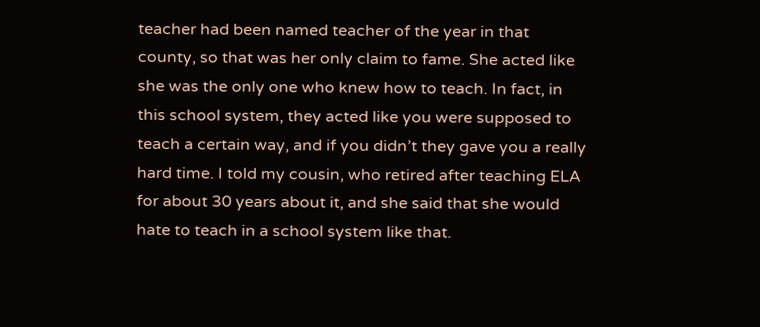teacher had been named teacher of the year in that county, so that was her only claim to fame. She acted like she was the only one who knew how to teach. In fact, in this school system, they acted like you were supposed to teach a certain way, and if you didn’t they gave you a really hard time. I told my cousin, who retired after teaching ELA for about 30 years about it, and she said that she would hate to teach in a school system like that.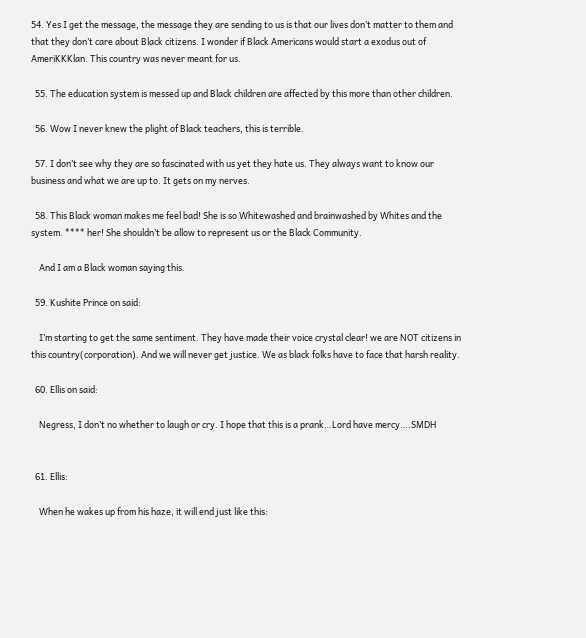54. Yes I get the message, the message they are sending to us is that our lives don’t matter to them and that they don’t care about Black citizens. I wonder if Black Americans would start a exodus out of AmeriKKKlan. This country was never meant for us.

  55. The education system is messed up and Black children are affected by this more than other children.

  56. Wow I never knew the plight of Black teachers, this is terrible.

  57. I don’t see why they are so fascinated with us yet they hate us. They always want to know our business and what we are up to. It gets on my nerves.

  58. This Black woman makes me feel bad! She is so Whitewashed and brainwashed by Whites and the system. **** her! She shouldn’t be allow to represent us or the Black Community.

    And I am a Black woman saying this.

  59. Kushite Prince on said:

    I’m starting to get the same sentiment. They have made their voice crystal clear! we are NOT citizens in this country(corporation). And we will never get justice. We as black folks have to face that harsh reality.

  60. Ellis on said:

    Negress, I don’t no whether to laugh or cry. I hope that this is a prank…Lord have mercy….SMDH


  61. Ellis:

    When he wakes up from his haze, it will end just like this: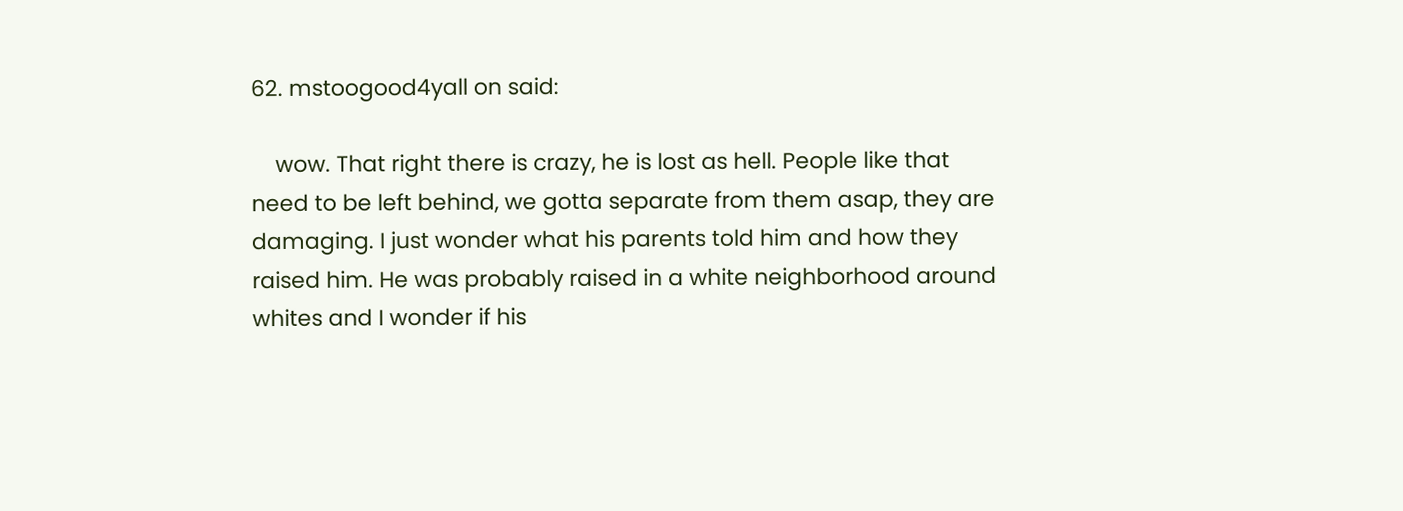62. mstoogood4yall on said:

    wow. That right there is crazy, he is lost as hell. People like that need to be left behind, we gotta separate from them asap, they are damaging. I just wonder what his parents told him and how they raised him. He was probably raised in a white neighborhood around whites and I wonder if his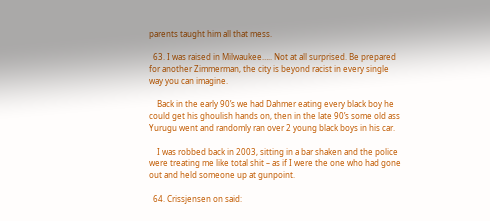parents taught him all that mess.

  63. I was raised in Milwaukee….. Not at all surprised. Be prepared for another Zimmerman, the city is beyond racist in every single way you can imagine.

    Back in the early 90’s we had Dahmer eating every black boy he could get his ghoulish hands on, then in the late 90’s some old ass Yurugu went and randomly ran over 2 young black boys in his car.

    I was robbed back in 2003, sitting in a bar shaken and the police were treating me like total shit – as if I were the one who had gone out and held someone up at gunpoint.

  64. Crissjensen on said: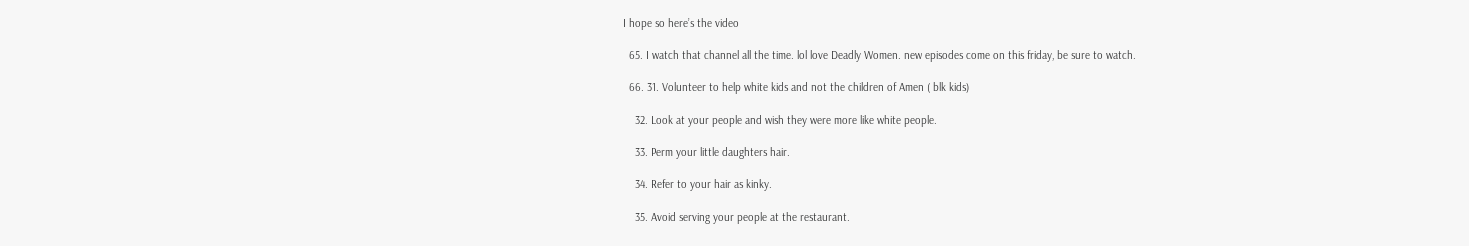I hope so here’s the video

  65. I watch that channel all the time. lol love Deadly Women. new episodes come on this friday, be sure to watch.

  66. 31. Volunteer to help white kids and not the children of Amen ( blk kids)

    32. Look at your people and wish they were more like white people.

    33. Perm your little daughters hair.

    34. Refer to your hair as kinky.

    35. Avoid serving your people at the restaurant.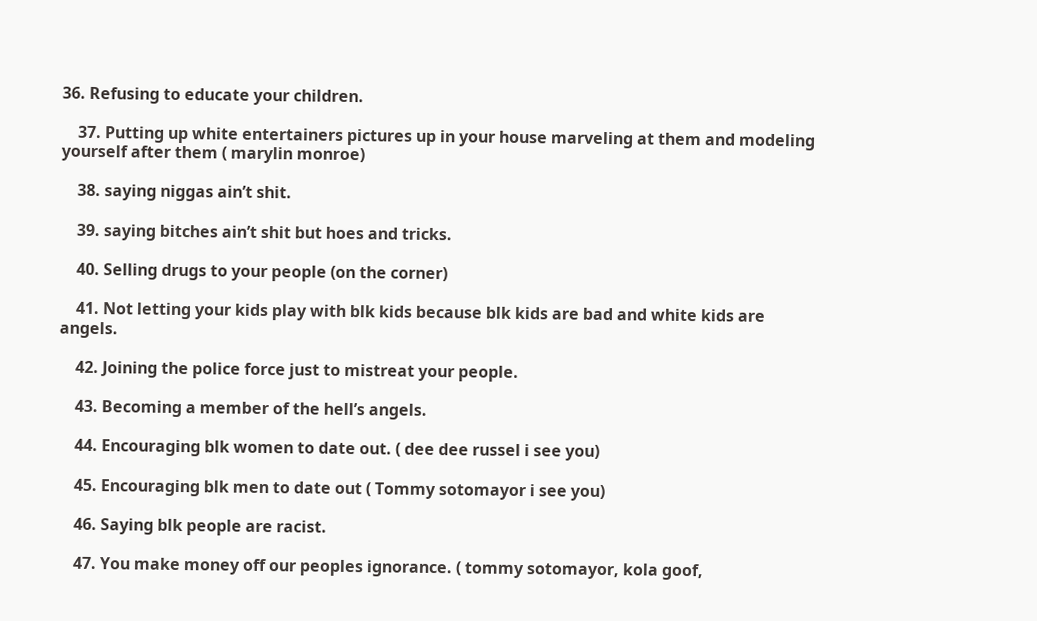36. Refusing to educate your children.

    37. Putting up white entertainers pictures up in your house marveling at them and modeling yourself after them ( marylin monroe)

    38. saying niggas ain’t shit.

    39. saying bitches ain’t shit but hoes and tricks.

    40. Selling drugs to your people (on the corner)

    41. Not letting your kids play with blk kids because blk kids are bad and white kids are angels.

    42. Joining the police force just to mistreat your people.

    43. Becoming a member of the hell’s angels.

    44. Encouraging blk women to date out. ( dee dee russel i see you)

    45. Encouraging blk men to date out ( Tommy sotomayor i see you)

    46. Saying blk people are racist.

    47. You make money off our peoples ignorance. ( tommy sotomayor, kola goof,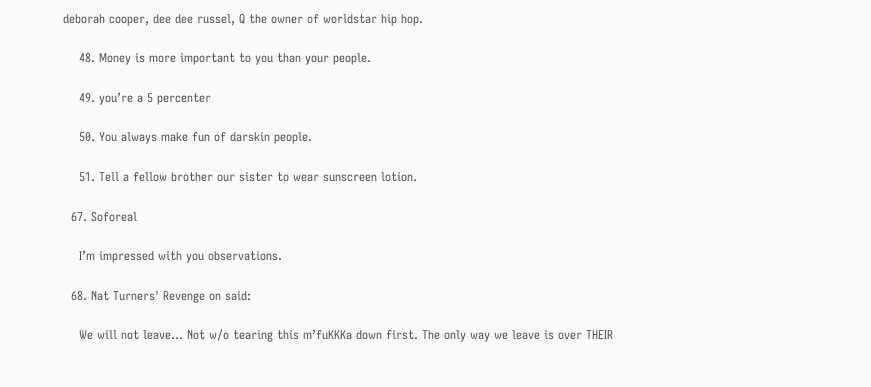deborah cooper, dee dee russel, Q the owner of worldstar hip hop.

    48. Money is more important to you than your people.

    49. you’re a 5 percenter

    50. You always make fun of darskin people.

    51. Tell a fellow brother our sister to wear sunscreen lotion.

  67. Soforeal

    I’m impressed with you observations.

  68. Nat Turners' Revenge on said:

    We will not leave… Not w/o tearing this m’fuKKKa down first. The only way we leave is over THEIR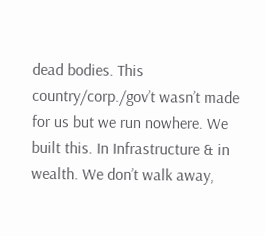dead bodies. This country/corp./gov’t wasn’t made for us but we run nowhere. We built this. In Infrastructure & in wealth. We don’t walk away,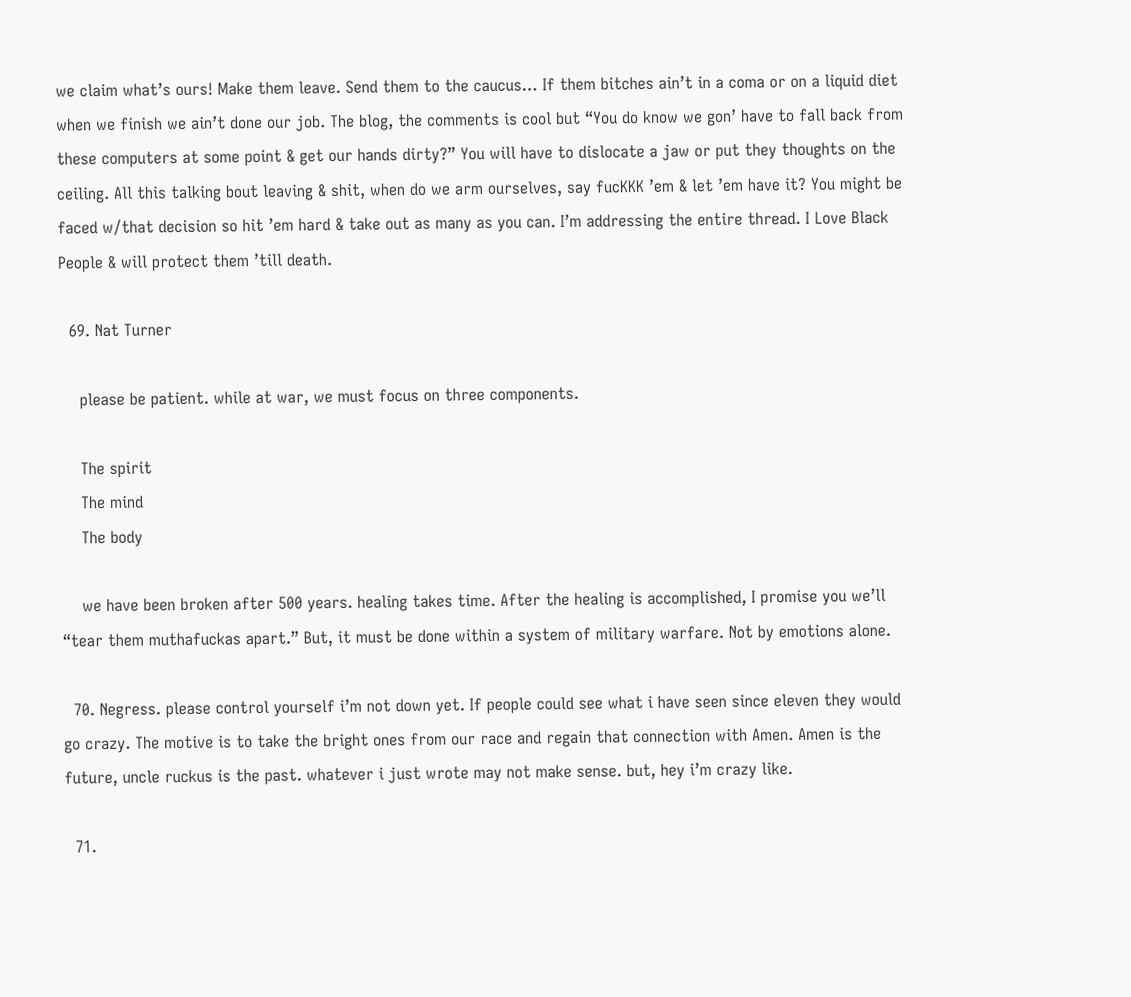we claim what’s ours! Make them leave. Send them to the caucus… If them bitches ain’t in a coma or on a liquid diet when we finish we ain’t done our job. The blog, the comments is cool but “You do know we gon’ have to fall back from these computers at some point & get our hands dirty?” You will have to dislocate a jaw or put they thoughts on the ceiling. All this talking bout leaving & shit, when do we arm ourselves, say fucKKK ’em & let ’em have it? You might be faced w/that decision so hit ’em hard & take out as many as you can. I’m addressing the entire thread. I Love Black People & will protect them ’till death.

  69. Nat Turner

    please be patient. while at war, we must focus on three components.

    The spirit
    The mind
    The body

    we have been broken after 500 years. healing takes time. After the healing is accomplished, I promise you we’ll “tear them muthafuckas apart.” But, it must be done within a system of military warfare. Not by emotions alone.

  70. Negress. please control yourself i’m not down yet. If people could see what i have seen since eleven they would go crazy. The motive is to take the bright ones from our race and regain that connection with Amen. Amen is the future, uncle ruckus is the past. whatever i just wrote may not make sense. but, hey i’m crazy like.

  71.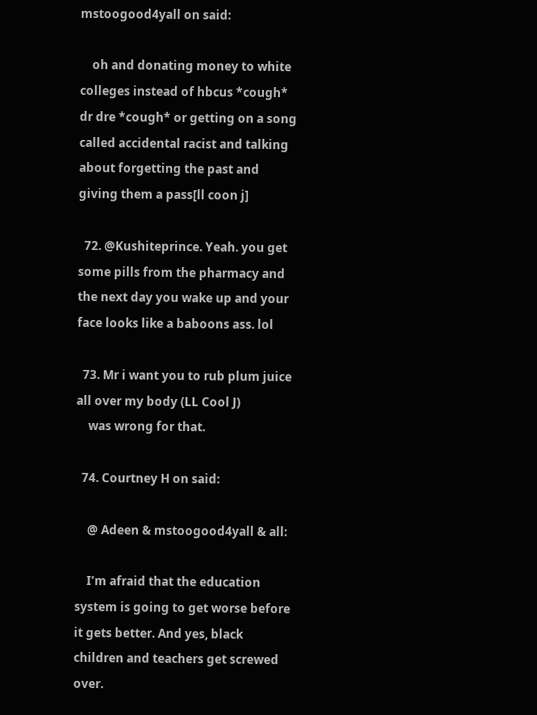mstoogood4yall on said:

    oh and donating money to white colleges instead of hbcus *cough* dr dre *cough* or getting on a song called accidental racist and talking about forgetting the past and giving them a pass[ll coon j]

  72. @Kushiteprince. Yeah. you get some pills from the pharmacy and the next day you wake up and your face looks like a baboons ass. lol

  73. Mr i want you to rub plum juice all over my body (LL Cool J)
    was wrong for that.

  74. Courtney H on said:

    @ Adeen & mstoogood4yall & all:

    I’m afraid that the education system is going to get worse before it gets better. And yes, black children and teachers get screwed over.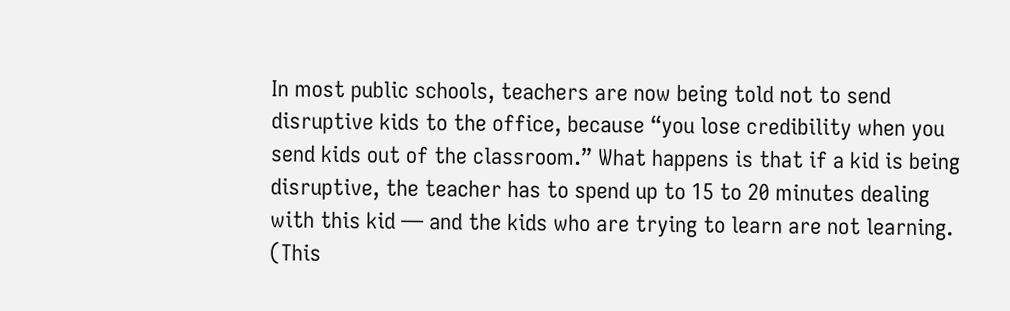In most public schools, teachers are now being told not to send disruptive kids to the office, because “you lose credibility when you send kids out of the classroom.” What happens is that if a kid is being disruptive, the teacher has to spend up to 15 to 20 minutes dealing with this kid — and the kids who are trying to learn are not learning. (This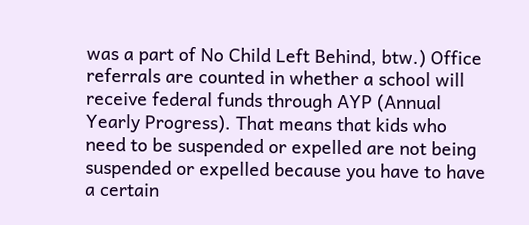was a part of No Child Left Behind, btw.) Office referrals are counted in whether a school will receive federal funds through AYP (Annual Yearly Progress). That means that kids who need to be suspended or expelled are not being suspended or expelled because you have to have a certain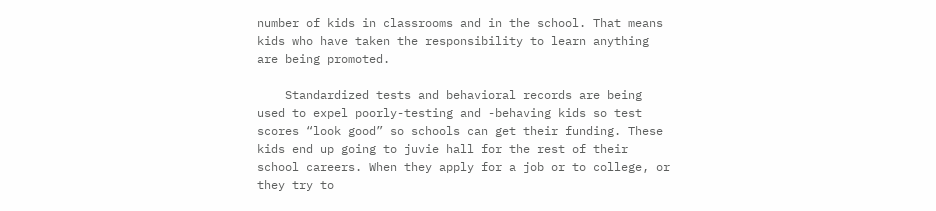number of kids in classrooms and in the school. That means kids who have taken the responsibility to learn anything are being promoted.

    Standardized tests and behavioral records are being used to expel poorly-testing and -behaving kids so test scores “look good” so schools can get their funding. These kids end up going to juvie hall for the rest of their school careers. When they apply for a job or to college, or they try to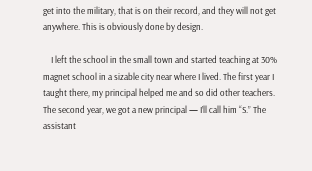get into the military, that is on their record, and they will not get anywhere. This is obviously done by design.

    I left the school in the small town and started teaching at 30% magnet school in a sizable city near where I lived. The first year I taught there, my principal helped me and so did other teachers. The second year, we got a new principal — I’ll call him “S.” The assistant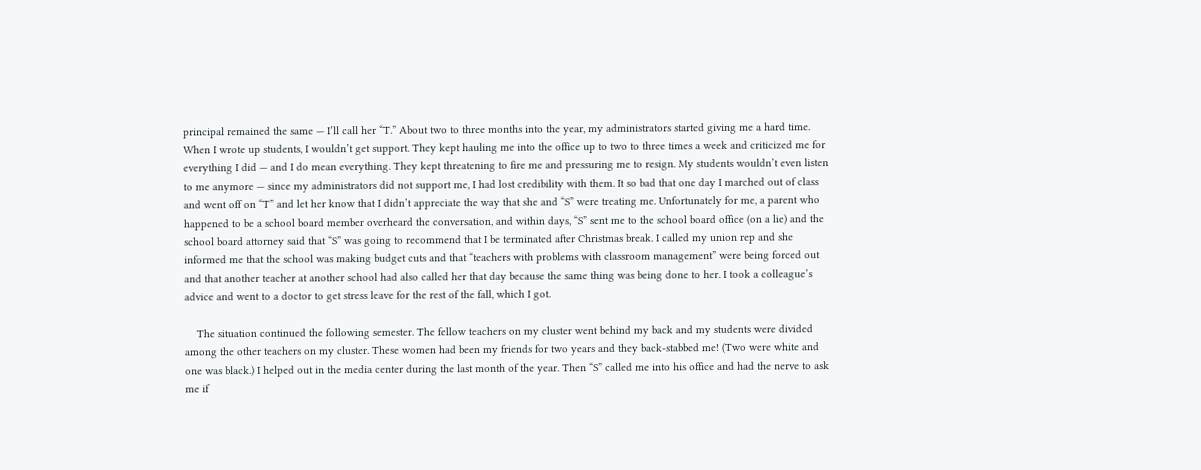principal remained the same — I’ll call her “T.” About two to three months into the year, my administrators started giving me a hard time. When I wrote up students, I wouldn’t get support. They kept hauling me into the office up to two to three times a week and criticized me for everything I did — and I do mean everything. They kept threatening to fire me and pressuring me to resign. My students wouldn’t even listen to me anymore — since my administrators did not support me, I had lost credibility with them. It so bad that one day I marched out of class and went off on “T” and let her know that I didn’t appreciate the way that she and “S” were treating me. Unfortunately for me, a parent who happened to be a school board member overheard the conversation, and within days, “S” sent me to the school board office (on a lie) and the school board attorney said that “S” was going to recommend that I be terminated after Christmas break. I called my union rep and she informed me that the school was making budget cuts and that “teachers with problems with classroom management” were being forced out and that another teacher at another school had also called her that day because the same thing was being done to her. I took a colleague’s advice and went to a doctor to get stress leave for the rest of the fall, which I got.

    The situation continued the following semester. The fellow teachers on my cluster went behind my back and my students were divided among the other teachers on my cluster. These women had been my friends for two years and they back-stabbed me! (Two were white and one was black.) I helped out in the media center during the last month of the year. Then “S” called me into his office and had the nerve to ask me if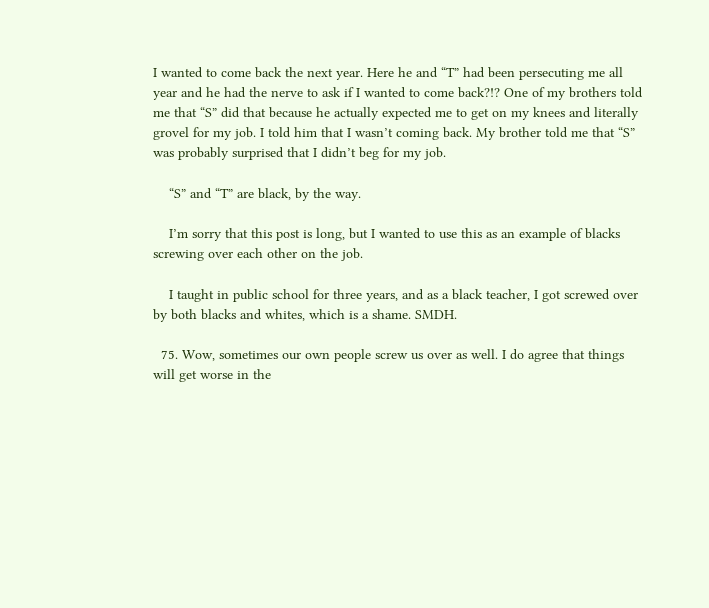I wanted to come back the next year. Here he and “T” had been persecuting me all year and he had the nerve to ask if I wanted to come back?!? One of my brothers told me that “S” did that because he actually expected me to get on my knees and literally grovel for my job. I told him that I wasn’t coming back. My brother told me that “S” was probably surprised that I didn’t beg for my job.

    “S” and “T” are black, by the way.

    I’m sorry that this post is long, but I wanted to use this as an example of blacks screwing over each other on the job.

    I taught in public school for three years, and as a black teacher, I got screwed over by both blacks and whites, which is a shame. SMDH.

  75. Wow, sometimes our own people screw us over as well. I do agree that things will get worse in the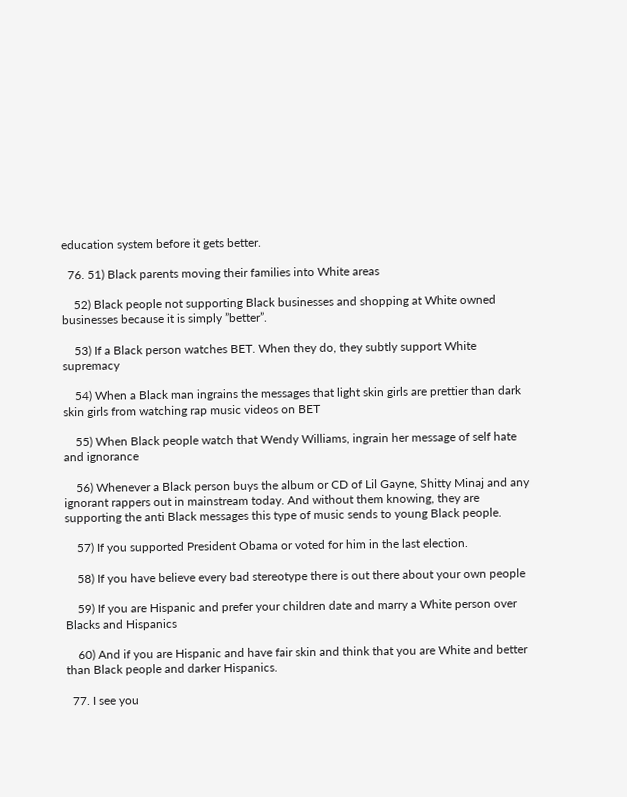education system before it gets better.

  76. 51) Black parents moving their families into White areas

    52) Black people not supporting Black businesses and shopping at White owned businesses because it is simply ”better”.

    53) If a Black person watches BET. When they do, they subtly support White supremacy

    54) When a Black man ingrains the messages that light skin girls are prettier than dark skin girls from watching rap music videos on BET

    55) When Black people watch that Wendy Williams, ingrain her message of self hate and ignorance

    56) Whenever a Black person buys the album or CD of Lil Gayne, Shitty Minaj and any ignorant rappers out in mainstream today. And without them knowing, they are supporting the anti Black messages this type of music sends to young Black people.

    57) If you supported President Obama or voted for him in the last election.

    58) If you have believe every bad stereotype there is out there about your own people

    59) If you are Hispanic and prefer your children date and marry a White person over Blacks and Hispanics

    60) And if you are Hispanic and have fair skin and think that you are White and better than Black people and darker Hispanics.

  77. I see you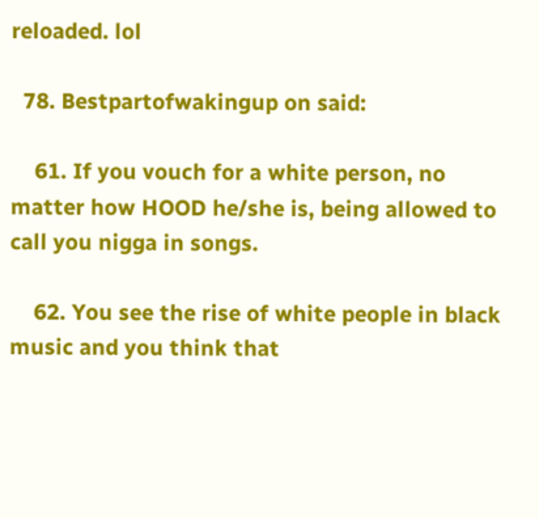reloaded. lol

  78. Bestpartofwakingup on said:

    61. If you vouch for a white person, no matter how HOOD he/she is, being allowed to call you nigga in songs.

    62. You see the rise of white people in black music and you think that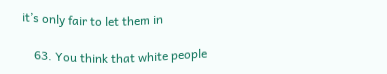it’s only fair to let them in

    63. You think that white people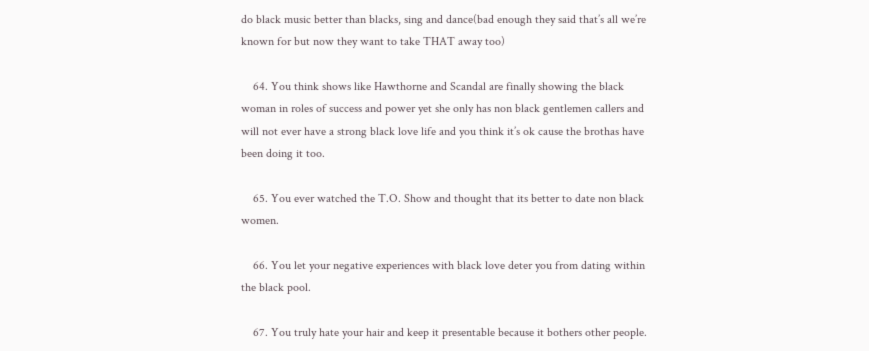do black music better than blacks, sing and dance(bad enough they said that’s all we’re known for but now they want to take THAT away too)

    64. You think shows like Hawthorne and Scandal are finally showing the black woman in roles of success and power yet she only has non black gentlemen callers and will not ever have a strong black love life and you think it’s ok cause the brothas have been doing it too.

    65. You ever watched the T.O. Show and thought that its better to date non black women.

    66. You let your negative experiences with black love deter you from dating within the black pool.

    67. You truly hate your hair and keep it presentable because it bothers other people.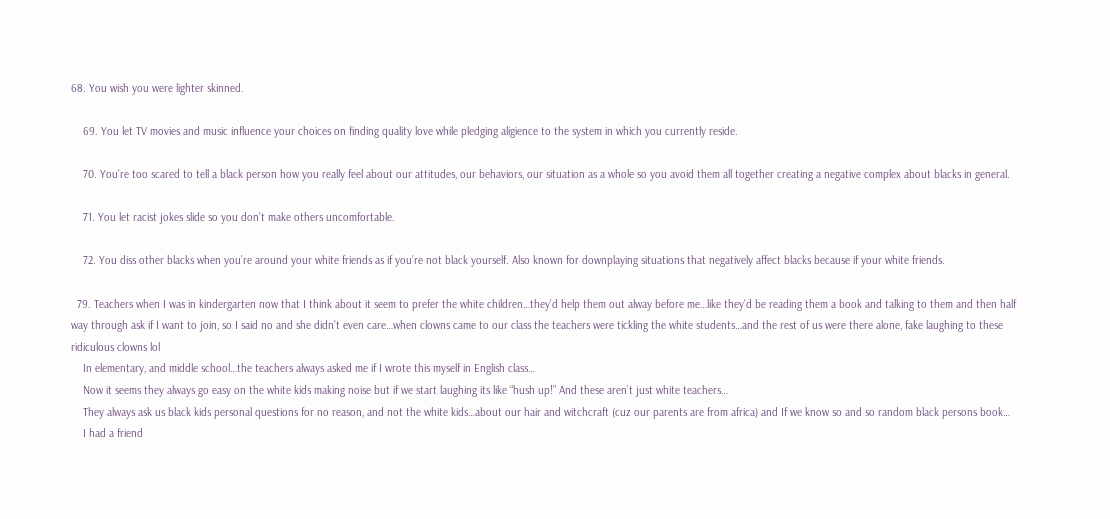68. You wish you were lighter skinned.

    69. You let TV movies and music influence your choices on finding quality love while pledging aligience to the system in which you currently reside.

    70. You’re too scared to tell a black person how you really feel about our attitudes, our behaviors, our situation as a whole so you avoid them all together creating a negative complex about blacks in general.

    71. You let racist jokes slide so you don’t make others uncomfortable.

    72. You diss other blacks when you’re around your white friends as if you’re not black yourself. Also known for downplaying situations that negatively affect blacks because if your white friends.

  79. Teachers when I was in kindergarten now that I think about it seem to prefer the white children…they’d help them out alway before me…like they’d be reading them a book and talking to them and then half way through ask if I want to join, so I said no and she didn’t even care…when clowns came to our class the teachers were tickling the white students…and the rest of us were there alone, fake laughing to these ridiculous clowns lol
    In elementary, and middle school…the teachers always asked me if I wrote this myself in English class…
    Now it seems they always go easy on the white kids making noise but if we start laughing its like “hush up!” And these aren’t just white teachers…
    They always ask us black kids personal questions for no reason, and not the white kids…about our hair and witchcraft (cuz our parents are from africa) and If we know so and so random black persons book…
    I had a friend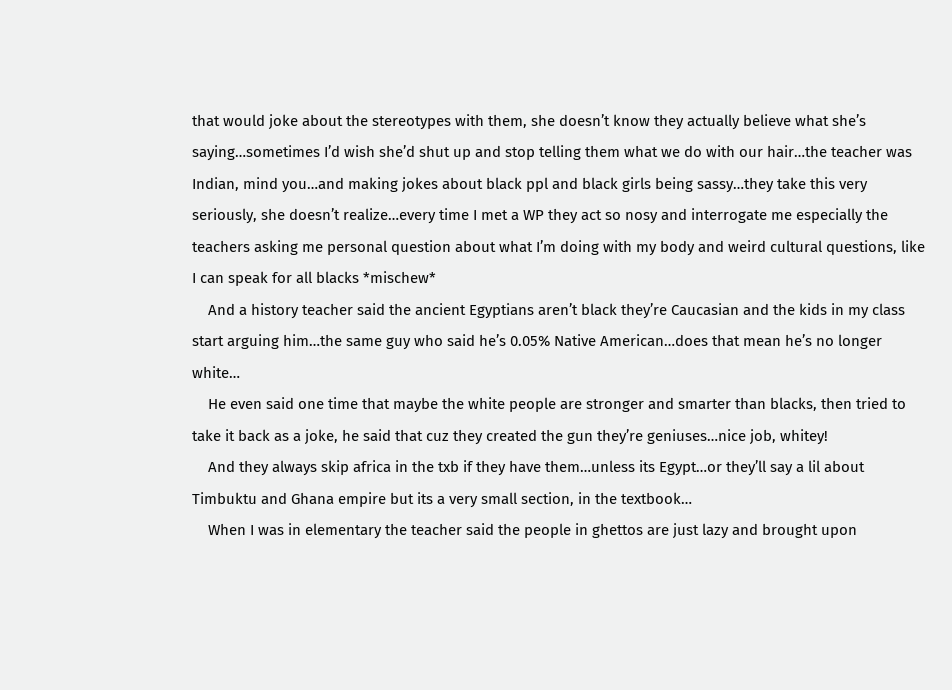that would joke about the stereotypes with them, she doesn’t know they actually believe what she’s saying…sometimes I’d wish she’d shut up and stop telling them what we do with our hair…the teacher was Indian, mind you…and making jokes about black ppl and black girls being sassy…they take this very seriously, she doesn’t realize…every time I met a WP they act so nosy and interrogate me especially the teachers asking me personal question about what I’m doing with my body and weird cultural questions, like I can speak for all blacks *mischew*
    And a history teacher said the ancient Egyptians aren’t black they’re Caucasian and the kids in my class start arguing him…the same guy who said he’s 0.05% Native American…does that mean he’s no longer white…
    He even said one time that maybe the white people are stronger and smarter than blacks, then tried to take it back as a joke, he said that cuz they created the gun they’re geniuses…nice job, whitey!
    And they always skip africa in the txb if they have them…unless its Egypt…or they’ll say a lil about Timbuktu and Ghana empire but its a very small section, in the textbook…
    When I was in elementary the teacher said the people in ghettos are just lazy and brought upon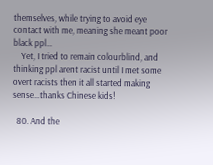themselves, while trying to avoid eye contact with me, meaning she meant poor black ppl…
    Yet, I tried to remain colourblind, and thinking ppl arent racist until I met some overt racists then it all started making sense…thanks Chinese kids!

  80. And the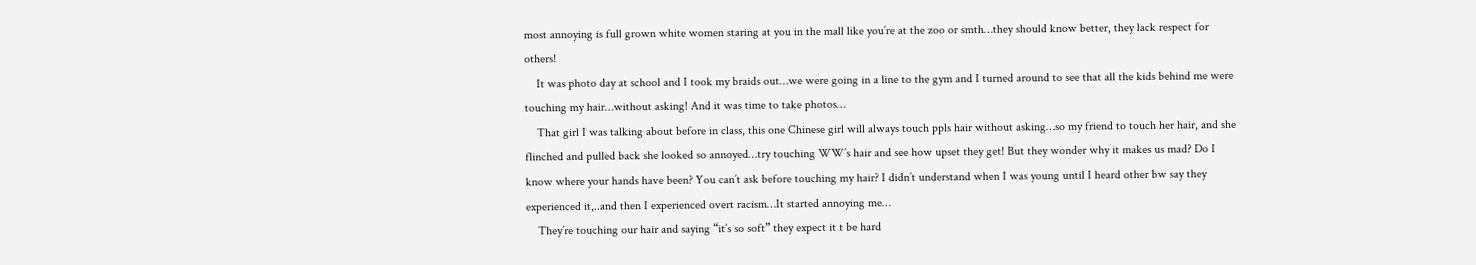most annoying is full grown white women staring at you in the mall like you’re at the zoo or smth…they should know better, they lack respect for others!
    It was photo day at school and I took my braids out…we were going in a line to the gym and I turned around to see that all the kids behind me were touching my hair…without asking! And it was time to take photos…
    That girl I was talking about before in class, this one Chinese girl will always touch ppls hair without asking…so my friend to touch her hair, and she flinched and pulled back she looked so annoyed…try touching WW’s hair and see how upset they get! But they wonder why it makes us mad? Do I know where your hands have been? You can’t ask before touching my hair? I didn’t understand when I was young until I heard other bw say they experienced it,..and then I experienced overt racism…It started annoying me…
    They’re touching our hair and saying “it’s so soft” they expect it t be hard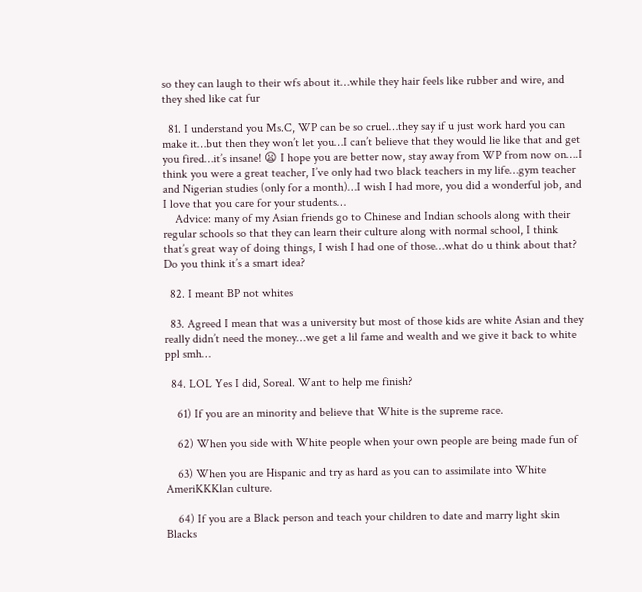so they can laugh to their wfs about it…while they hair feels like rubber and wire, and they shed like cat fur

  81. I understand you Ms.C, WP can be so cruel…they say if u just work hard you can make it…but then they won’t let you…I can’t believe that they would lie like that and get you fired…it’s insane! 😦 I hope you are better now, stay away from WP from now on….I think you were a great teacher, I’ve only had two black teachers in my life…gym teacher and Nigerian studies (only for a month)…I wish I had more, you did a wonderful job, and I love that you care for your students…
    Advice: many of my Asian friends go to Chinese and Indian schools along with their regular schools so that they can learn their culture along with normal school, I think that’s great way of doing things, I wish I had one of those…what do u think about that? Do you think it’s a smart idea?

  82. I meant BP not whites

  83. Agreed I mean that was a university but most of those kids are white Asian and they really didn’t need the money…we get a lil fame and wealth and we give it back to white ppl smh…

  84. LOL Yes I did, Soreal. Want to help me finish?

    61) If you are an minority and believe that White is the supreme race.

    62) When you side with White people when your own people are being made fun of

    63) When you are Hispanic and try as hard as you can to assimilate into White AmeriKKKlan culture.

    64) If you are a Black person and teach your children to date and marry light skin Blacks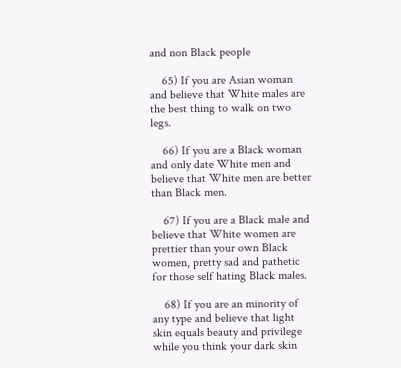and non Black people

    65) If you are Asian woman and believe that White males are the best thing to walk on two legs.

    66) If you are a Black woman and only date White men and believe that White men are better than Black men.

    67) If you are a Black male and believe that White women are prettier than your own Black women, pretty sad and pathetic for those self hating Black males.

    68) If you are an minority of any type and believe that light skin equals beauty and privilege while you think your dark skin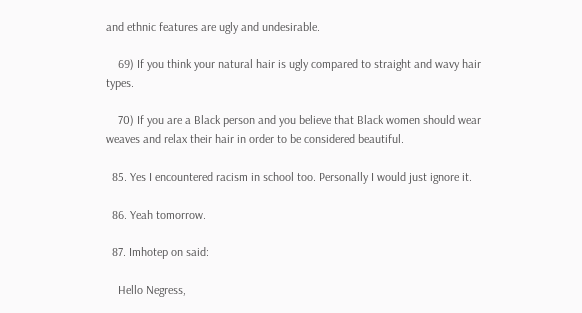and ethnic features are ugly and undesirable.

    69) If you think your natural hair is ugly compared to straight and wavy hair types.

    70) If you are a Black person and you believe that Black women should wear weaves and relax their hair in order to be considered beautiful.

  85. Yes I encountered racism in school too. Personally I would just ignore it.

  86. Yeah tomorrow.

  87. Imhotep on said:

    Hello Negress,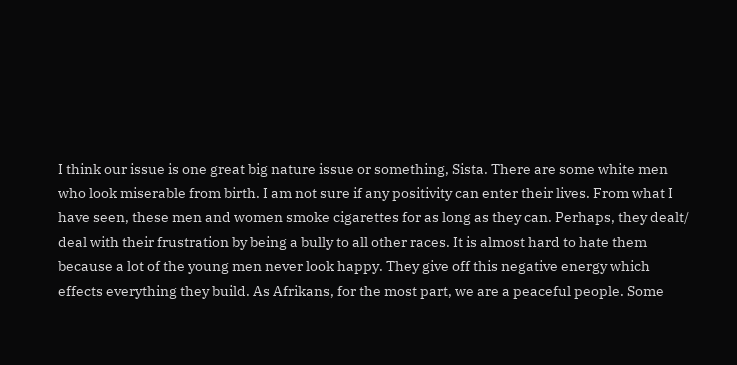I think our issue is one great big nature issue or something, Sista. There are some white men who look miserable from birth. I am not sure if any positivity can enter their lives. From what I have seen, these men and women smoke cigarettes for as long as they can. Perhaps, they dealt/ deal with their frustration by being a bully to all other races. It is almost hard to hate them because a lot of the young men never look happy. They give off this negative energy which effects everything they build. As Afrikans, for the most part, we are a peaceful people. Some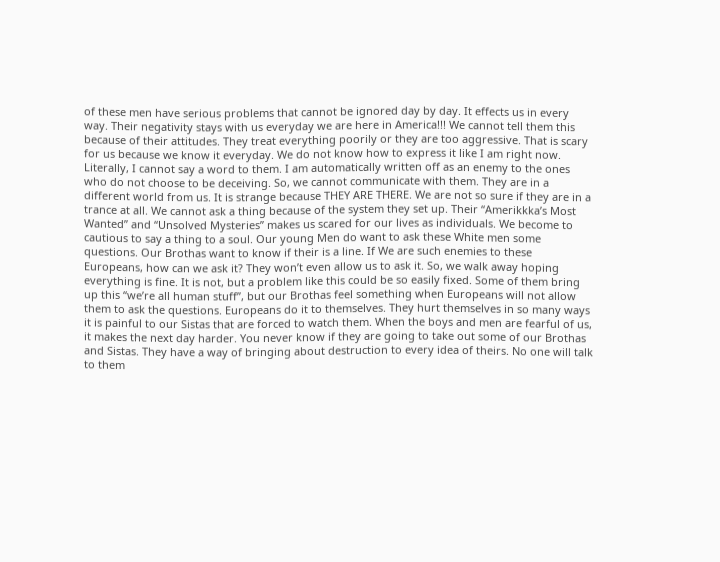of these men have serious problems that cannot be ignored day by day. It effects us in every way. Their negativity stays with us everyday we are here in America!!! We cannot tell them this because of their attitudes. They treat everything poorily or they are too aggressive. That is scary for us because we know it everyday. We do not know how to express it like I am right now. Literally, I cannot say a word to them. I am automatically written off as an enemy to the ones who do not choose to be deceiving. So, we cannot communicate with them. They are in a different world from us. It is strange because THEY ARE THERE. We are not so sure if they are in a trance at all. We cannot ask a thing because of the system they set up. Their “Amerikkka’s Most Wanted” and “Unsolved Mysteries” makes us scared for our lives as individuals. We become to cautious to say a thing to a soul. Our young Men do want to ask these White men some questions. Our Brothas want to know if their is a line. If We are such enemies to these Europeans, how can we ask it? They won’t even allow us to ask it. So, we walk away hoping everything is fine. It is not, but a problem like this could be so easily fixed. Some of them bring up this “we’re all human stuff”, but our Brothas feel something when Europeans will not allow them to ask the questions. Europeans do it to themselves. They hurt themselves in so many ways it is painful to our Sistas that are forced to watch them. When the boys and men are fearful of us, it makes the next day harder. You never know if they are going to take out some of our Brothas and Sistas. They have a way of bringing about destruction to every idea of theirs. No one will talk to them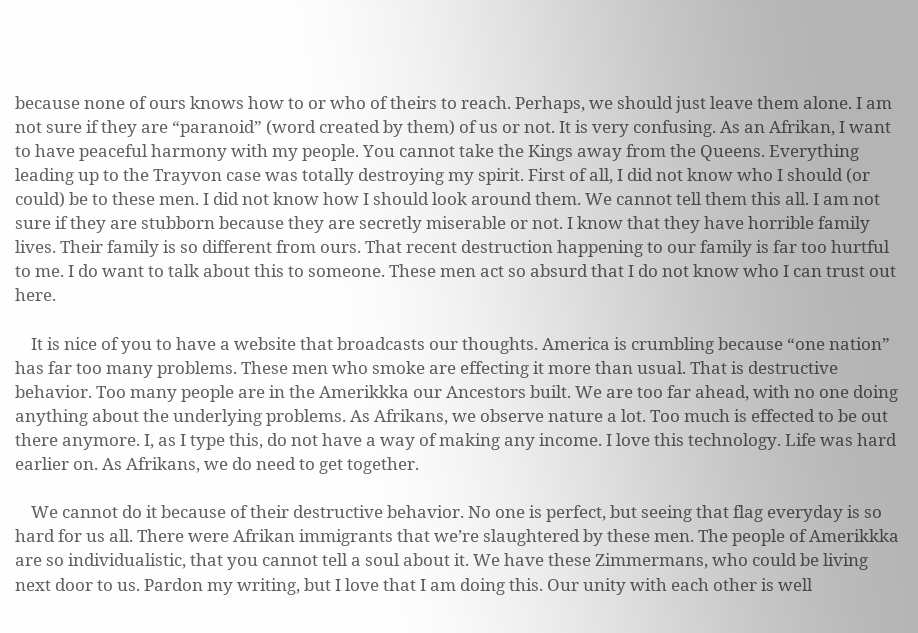because none of ours knows how to or who of theirs to reach. Perhaps, we should just leave them alone. I am not sure if they are “paranoid” (word created by them) of us or not. It is very confusing. As an Afrikan, I want to have peaceful harmony with my people. You cannot take the Kings away from the Queens. Everything leading up to the Trayvon case was totally destroying my spirit. First of all, I did not know who I should (or could) be to these men. I did not know how I should look around them. We cannot tell them this all. I am not sure if they are stubborn because they are secretly miserable or not. I know that they have horrible family lives. Their family is so different from ours. That recent destruction happening to our family is far too hurtful to me. I do want to talk about this to someone. These men act so absurd that I do not know who I can trust out here.

    It is nice of you to have a website that broadcasts our thoughts. America is crumbling because “one nation” has far too many problems. These men who smoke are effecting it more than usual. That is destructive behavior. Too many people are in the Amerikkka our Ancestors built. We are too far ahead, with no one doing anything about the underlying problems. As Afrikans, we observe nature a lot. Too much is effected to be out there anymore. I, as I type this, do not have a way of making any income. I love this technology. Life was hard earlier on. As Afrikans, we do need to get together.

    We cannot do it because of their destructive behavior. No one is perfect, but seeing that flag everyday is so hard for us all. There were Afrikan immigrants that we’re slaughtered by these men. The people of Amerikkka are so individualistic, that you cannot tell a soul about it. We have these Zimmermans, who could be living next door to us. Pardon my writing, but I love that I am doing this. Our unity with each other is well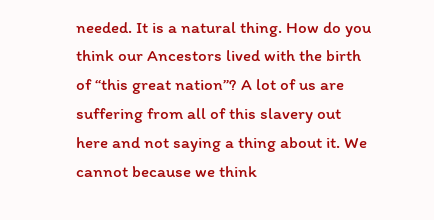needed. It is a natural thing. How do you think our Ancestors lived with the birth of “this great nation”? A lot of us are suffering from all of this slavery out here and not saying a thing about it. We cannot because we think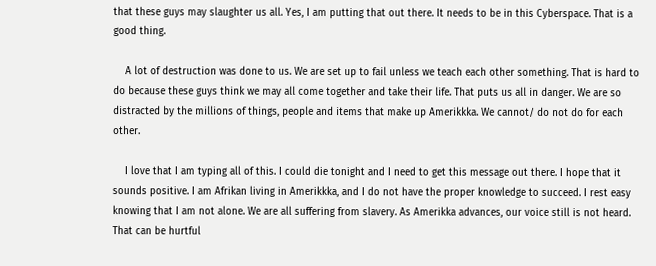that these guys may slaughter us all. Yes, I am putting that out there. It needs to be in this Cyberspace. That is a good thing.

    A lot of destruction was done to us. We are set up to fail unless we teach each other something. That is hard to do because these guys think we may all come together and take their life. That puts us all in danger. We are so distracted by the millions of things, people and items that make up Amerikkka. We cannot/ do not do for each other.

    I love that I am typing all of this. I could die tonight and I need to get this message out there. I hope that it sounds positive. I am Afrikan living in Amerikkka, and I do not have the proper knowledge to succeed. I rest easy knowing that I am not alone. We are all suffering from slavery. As Amerikka advances, our voice still is not heard. That can be hurtful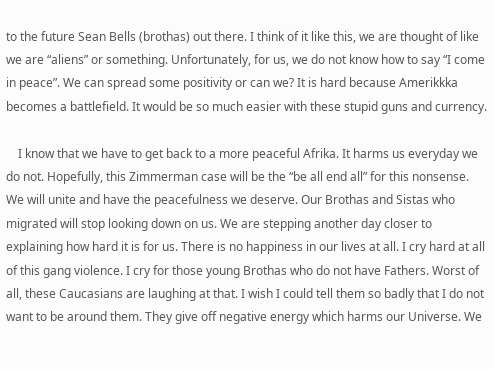to the future Sean Bells (brothas) out there. I think of it like this, we are thought of like we are “aliens” or something. Unfortunately, for us, we do not know how to say “I come in peace”. We can spread some positivity or can we? It is hard because Amerikkka becomes a battlefield. It would be so much easier with these stupid guns and currency.

    I know that we have to get back to a more peaceful Afrika. It harms us everyday we do not. Hopefully, this Zimmerman case will be the “be all end all” for this nonsense. We will unite and have the peacefulness we deserve. Our Brothas and Sistas who migrated will stop looking down on us. We are stepping another day closer to explaining how hard it is for us. There is no happiness in our lives at all. I cry hard at all of this gang violence. I cry for those young Brothas who do not have Fathers. Worst of all, these Caucasians are laughing at that. I wish I could tell them so badly that I do not want to be around them. They give off negative energy which harms our Universe. We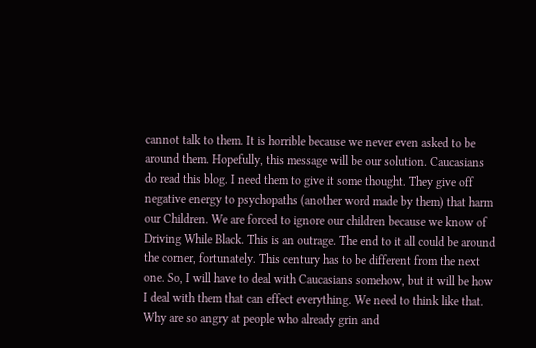cannot talk to them. It is horrible because we never even asked to be around them. Hopefully, this message will be our solution. Caucasians do read this blog. I need them to give it some thought. They give off negative energy to psychopaths (another word made by them) that harm our Children. We are forced to ignore our children because we know of Driving While Black. This is an outrage. The end to it all could be around the corner, fortunately. This century has to be different from the next one. So, I will have to deal with Caucasians somehow, but it will be how I deal with them that can effect everything. We need to think like that. Why are so angry at people who already grin and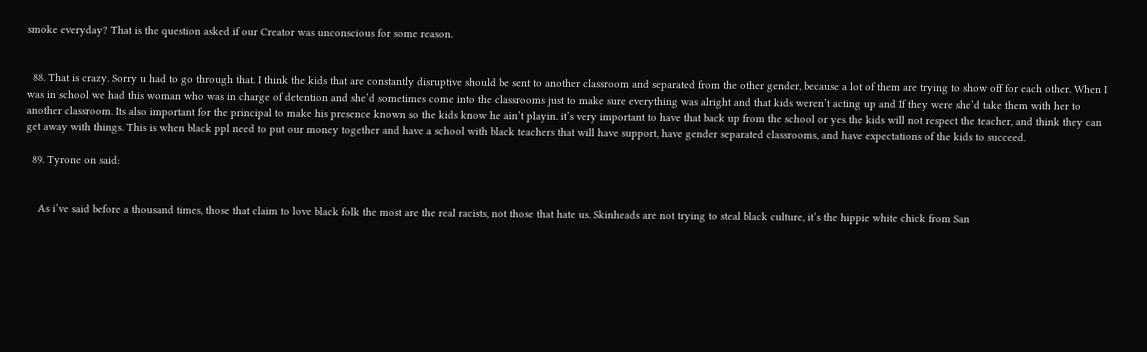smoke everyday? That is the question asked if our Creator was unconscious for some reason.


  88. That is crazy. Sorry u had to go through that. I think the kids that are constantly disruptive should be sent to another classroom and separated from the other gender, because a lot of them are trying to show off for each other. When I was in school we had this woman who was in charge of detention and she’d sometimes come into the classrooms just to make sure everything was alright and that kids weren’t acting up and If they were she’d take them with her to another classroom. Its also important for the principal to make his presence known so the kids know he ain’t playin. it’s very important to have that back up from the school or yes the kids will not respect the teacher, and think they can get away with things. This is when black ppl need to put our money together and have a school with black teachers that will have support, have gender separated classrooms, and have expectations of the kids to succeed.

  89. Tyrone on said:


    As i’ve said before a thousand times, those that claim to love black folk the most are the real racists, not those that hate us. Skinheads are not trying to steal black culture, it’s the hippie white chick from San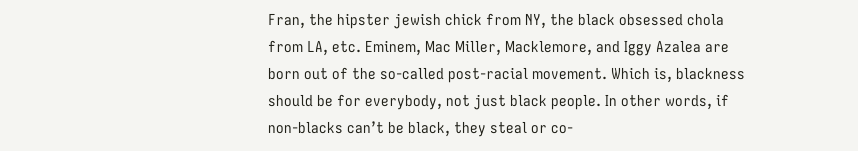Fran, the hipster jewish chick from NY, the black obsessed chola from LA, etc. Eminem, Mac Miller, Macklemore, and Iggy Azalea are born out of the so-called post-racial movement. Which is, blackness should be for everybody, not just black people. In other words, if non-blacks can’t be black, they steal or co-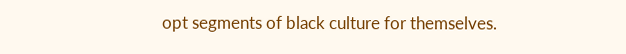opt segments of black culture for themselves.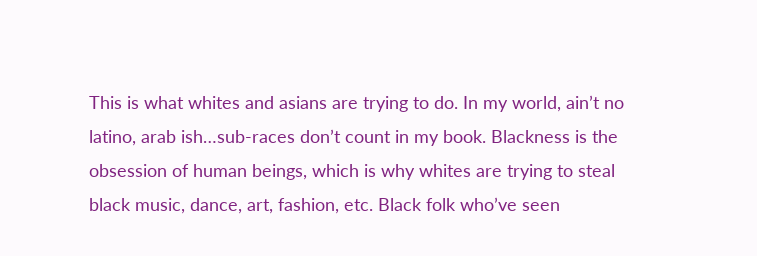This is what whites and asians are trying to do. In my world, ain’t no latino, arab ish…sub-races don’t count in my book. Blackness is the obsession of human beings, which is why whites are trying to steal black music, dance, art, fashion, etc. Black folk who’ve seen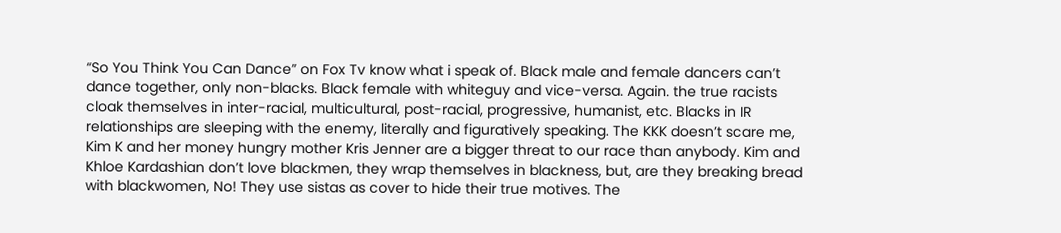“So You Think You Can Dance” on Fox Tv know what i speak of. Black male and female dancers can’t dance together, only non-blacks. Black female with whiteguy and vice-versa. Again. the true racists cloak themselves in inter-racial, multicultural, post-racial, progressive, humanist, etc. Blacks in IR relationships are sleeping with the enemy, literally and figuratively speaking. The KKK doesn’t scare me, Kim K and her money hungry mother Kris Jenner are a bigger threat to our race than anybody. Kim and Khloe Kardashian don’t love blackmen, they wrap themselves in blackness, but, are they breaking bread with blackwomen, No! They use sistas as cover to hide their true motives. The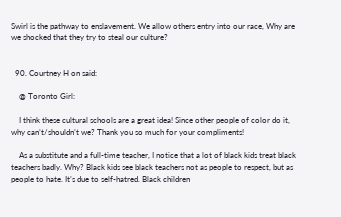Swirl is the pathway to enslavement. We allow others entry into our race, Why are we shocked that they try to steal our culture?


  90. Courtney H on said:

    @ Toronto Girl:

    I think these cultural schools are a great idea! Since other people of color do it, why can’t/shouldn’t we? Thank you so much for your compliments!

    As a substitute and a full-time teacher, I notice that a lot of black kids treat black teachers badly. Why? Black kids see black teachers not as people to respect, but as people to hate. It’s due to self-hatred. Black children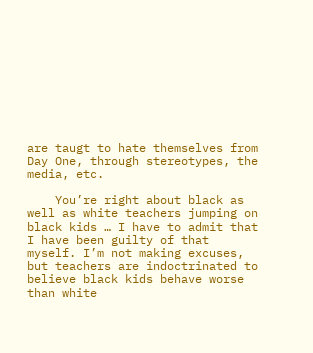are taugt to hate themselves from Day One, through stereotypes, the media, etc.

    You’re right about black as well as white teachers jumping on black kids … I have to admit that I have been guilty of that myself. I’m not making excuses, but teachers are indoctrinated to believe black kids behave worse than white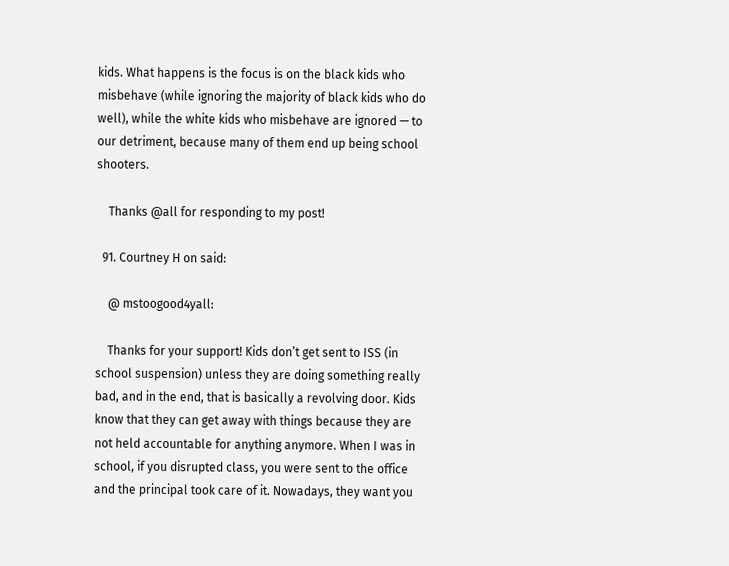kids. What happens is the focus is on the black kids who misbehave (while ignoring the majority of black kids who do well), while the white kids who misbehave are ignored — to our detriment, because many of them end up being school shooters.

    Thanks @all for responding to my post!

  91. Courtney H on said:

    @ mstoogood4yall:

    Thanks for your support! Kids don’t get sent to ISS (in school suspension) unless they are doing something really bad, and in the end, that is basically a revolving door. Kids know that they can get away with things because they are not held accountable for anything anymore. When I was in school, if you disrupted class, you were sent to the office and the principal took care of it. Nowadays, they want you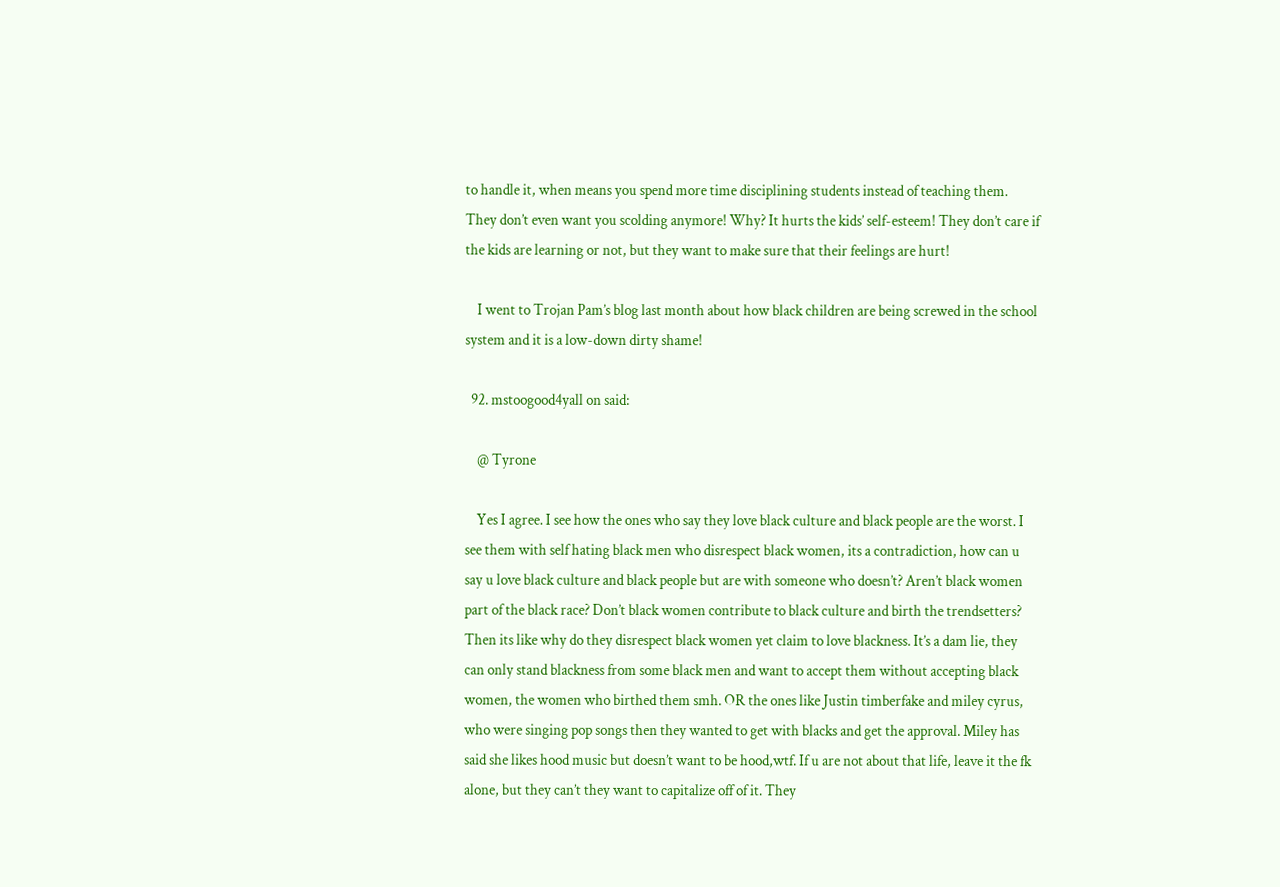to handle it, when means you spend more time disciplining students instead of teaching them. They don’t even want you scolding anymore! Why? It hurts the kids’ self-esteem! They don’t care if the kids are learning or not, but they want to make sure that their feelings are hurt!

    I went to Trojan Pam’s blog last month about how black children are being screwed in the school system and it is a low-down dirty shame!

  92. mstoogood4yall on said:

    @ Tyrone

    Yes I agree. I see how the ones who say they love black culture and black people are the worst. I see them with self hating black men who disrespect black women, its a contradiction, how can u say u love black culture and black people but are with someone who doesn’t? Aren’t black women part of the black race? Don’t black women contribute to black culture and birth the trendsetters? Then its like why do they disrespect black women yet claim to love blackness. It’s a dam lie, they can only stand blackness from some black men and want to accept them without accepting black women, the women who birthed them smh. OR the ones like Justin timberfake and miley cyrus, who were singing pop songs then they wanted to get with blacks and get the approval. Miley has said she likes hood music but doesn’t want to be hood,wtf. If u are not about that life, leave it the fk alone, but they can’t they want to capitalize off of it. They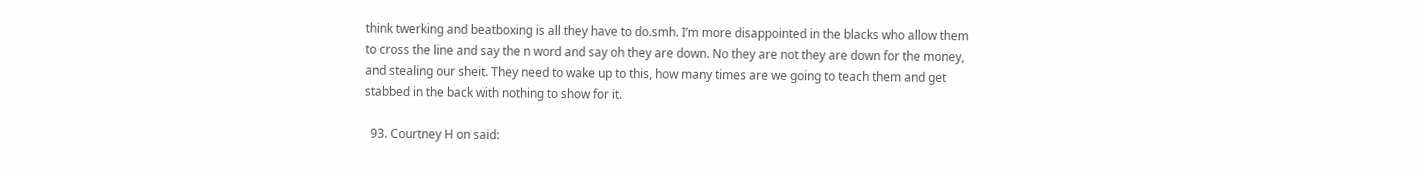think twerking and beatboxing is all they have to do.smh. I’m more disappointed in the blacks who allow them to cross the line and say the n word and say oh they are down. No they are not they are down for the money, and stealing our sheit. They need to wake up to this, how many times are we going to teach them and get stabbed in the back with nothing to show for it.

  93. Courtney H on said: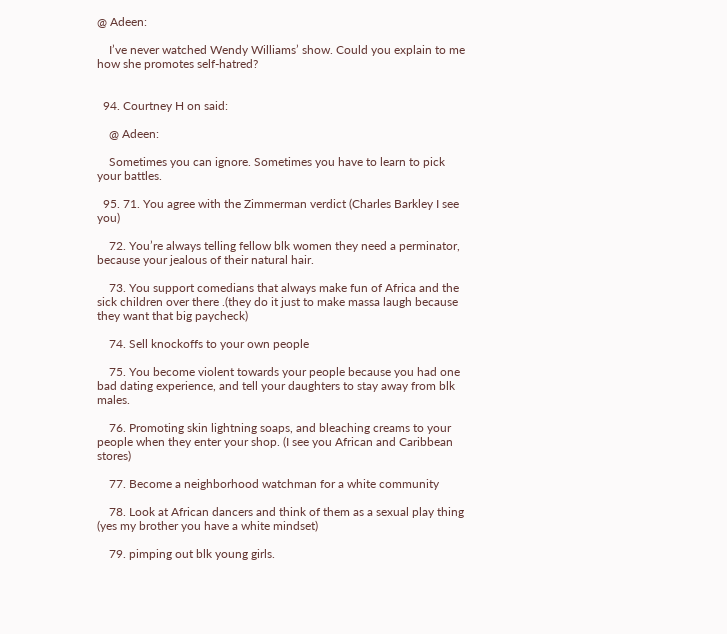@ Adeen:

    I’ve never watched Wendy Williams’ show. Could you explain to me how she promotes self-hatred?


  94. Courtney H on said:

    @ Adeen:

    Sometimes you can ignore. Sometimes you have to learn to pick your battles.

  95. 71. You agree with the Zimmerman verdict (Charles Barkley I see you)

    72. You’re always telling fellow blk women they need a perminator, because your jealous of their natural hair.

    73. You support comedians that always make fun of Africa and the sick children over there .(they do it just to make massa laugh because they want that big paycheck)

    74. Sell knockoffs to your own people

    75. You become violent towards your people because you had one bad dating experience, and tell your daughters to stay away from blk males.

    76. Promoting skin lightning soaps, and bleaching creams to your people when they enter your shop. (I see you African and Caribbean stores)

    77. Become a neighborhood watchman for a white community

    78. Look at African dancers and think of them as a sexual play thing (yes my brother you have a white mindset)

    79. pimping out blk young girls.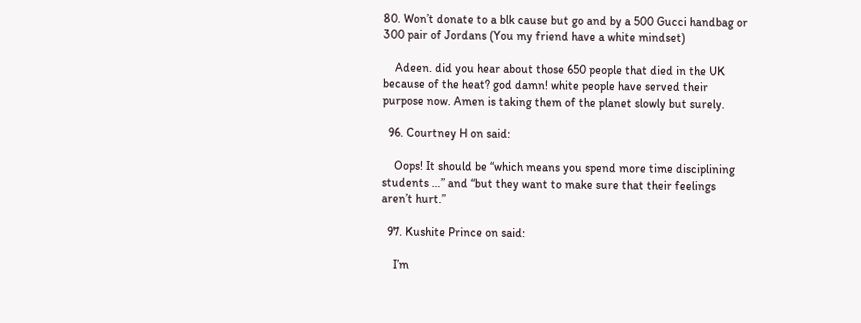80. Won’t donate to a blk cause but go and by a 500 Gucci handbag or 300 pair of Jordans (You my friend have a white mindset)

    Adeen. did you hear about those 650 people that died in the UK because of the heat? god damn! white people have served their purpose now. Amen is taking them of the planet slowly but surely.

  96. Courtney H on said:

    Oops! It should be “which means you spend more time disciplining students …” and “but they want to make sure that their feelings aren’t hurt.”

  97. Kushite Prince on said:

    I’m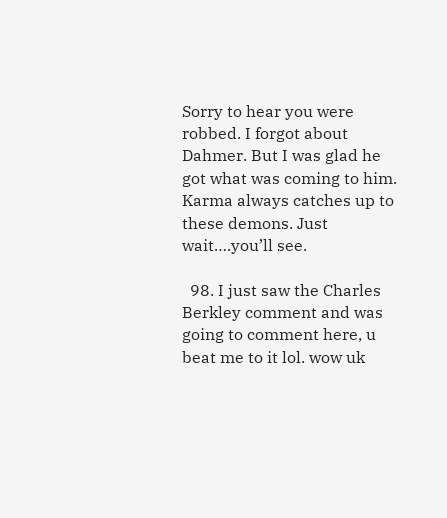Sorry to hear you were robbed. I forgot about Dahmer. But I was glad he got what was coming to him. Karma always catches up to these demons. Just wait….you’ll see.

  98. I just saw the Charles Berkley comment and was going to comment here, u beat me to it lol. wow uk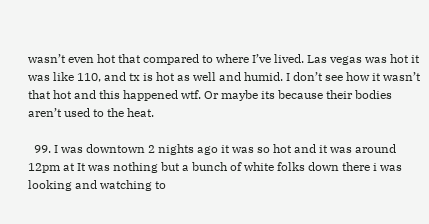wasn’t even hot that compared to where I’ve lived. Las vegas was hot it was like 110, and tx is hot as well and humid. I don’t see how it wasn’t that hot and this happened wtf. Or maybe its because their bodies aren’t used to the heat.

  99. I was downtown 2 nights ago it was so hot and it was around 12pm at It was nothing but a bunch of white folks down there i was looking and watching to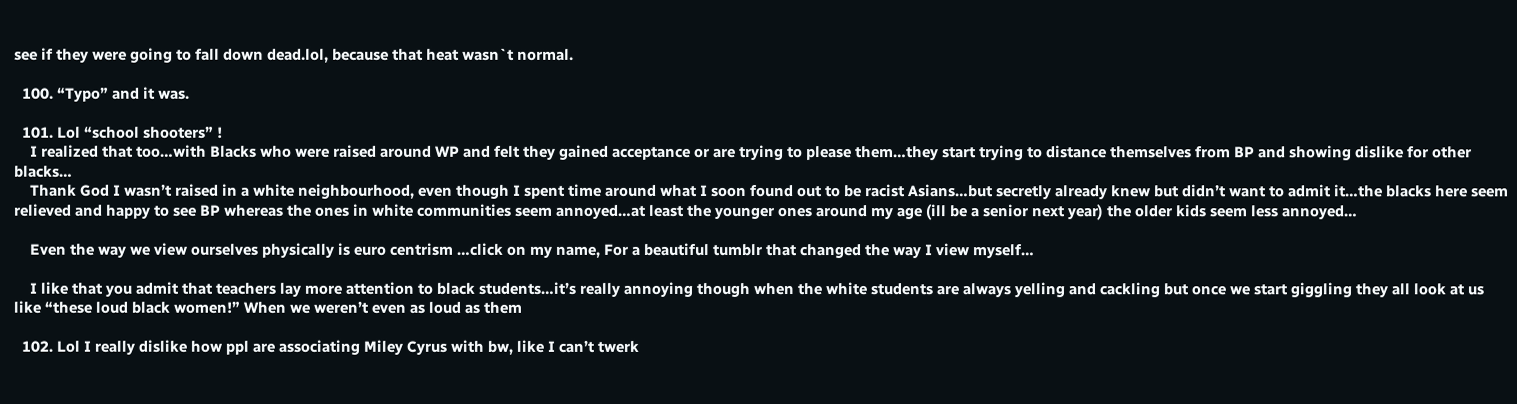see if they were going to fall down dead.lol, because that heat wasn`t normal.

  100. “Typo” and it was.

  101. Lol “school shooters” !
    I realized that too…with Blacks who were raised around WP and felt they gained acceptance or are trying to please them…they start trying to distance themselves from BP and showing dislike for other blacks…
    Thank God I wasn’t raised in a white neighbourhood, even though I spent time around what I soon found out to be racist Asians…but secretly already knew but didn’t want to admit it…the blacks here seem relieved and happy to see BP whereas the ones in white communities seem annoyed…at least the younger ones around my age (ill be a senior next year) the older kids seem less annoyed…

    Even the way we view ourselves physically is euro centrism …click on my name, For a beautiful tumblr that changed the way I view myself…

    I like that you admit that teachers lay more attention to black students…it’s really annoying though when the white students are always yelling and cackling but once we start giggling they all look at us like “these loud black women!” When we weren’t even as loud as them

  102. Lol I really dislike how ppl are associating Miley Cyrus with bw, like I can’t twerk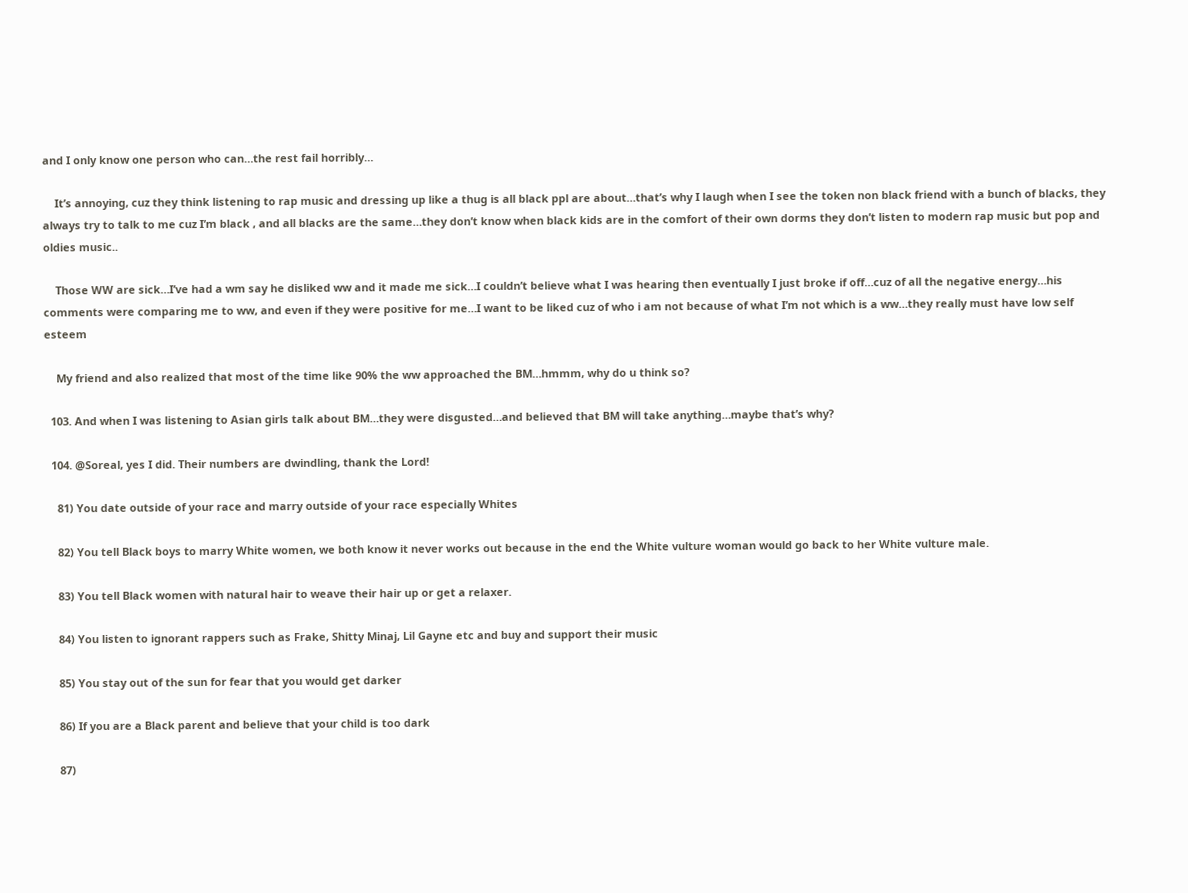and I only know one person who can…the rest fail horribly…

    It’s annoying, cuz they think listening to rap music and dressing up like a thug is all black ppl are about…that’s why I laugh when I see the token non black friend with a bunch of blacks, they always try to talk to me cuz I’m black , and all blacks are the same…they don’t know when black kids are in the comfort of their own dorms they don’t listen to modern rap music but pop and oldies music..

    Those WW are sick…I’ve had a wm say he disliked ww and it made me sick…I couldn’t believe what I was hearing then eventually I just broke if off…cuz of all the negative energy…his comments were comparing me to ww, and even if they were positive for me…I want to be liked cuz of who i am not because of what I’m not which is a ww…they really must have low self esteem

    My friend and also realized that most of the time like 90% the ww approached the BM…hmmm, why do u think so?

  103. And when I was listening to Asian girls talk about BM…they were disgusted…and believed that BM will take anything…maybe that’s why?

  104. @Soreal, yes I did. Their numbers are dwindling, thank the Lord!

    81) You date outside of your race and marry outside of your race especially Whites

    82) You tell Black boys to marry White women, we both know it never works out because in the end the White vulture woman would go back to her White vulture male.

    83) You tell Black women with natural hair to weave their hair up or get a relaxer.

    84) You listen to ignorant rappers such as Frake, Shitty Minaj, Lil Gayne etc and buy and support their music

    85) You stay out of the sun for fear that you would get darker

    86) If you are a Black parent and believe that your child is too dark

    87)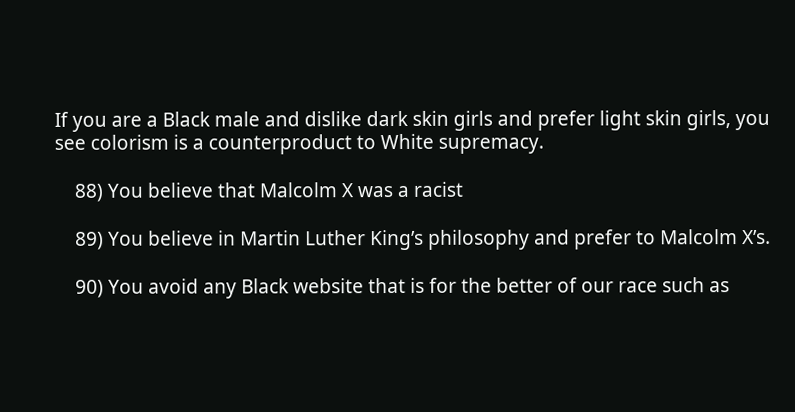If you are a Black male and dislike dark skin girls and prefer light skin girls, you see colorism is a counterproduct to White supremacy.

    88) You believe that Malcolm X was a racist

    89) You believe in Martin Luther King’s philosophy and prefer to Malcolm X’s.

    90) You avoid any Black website that is for the better of our race such as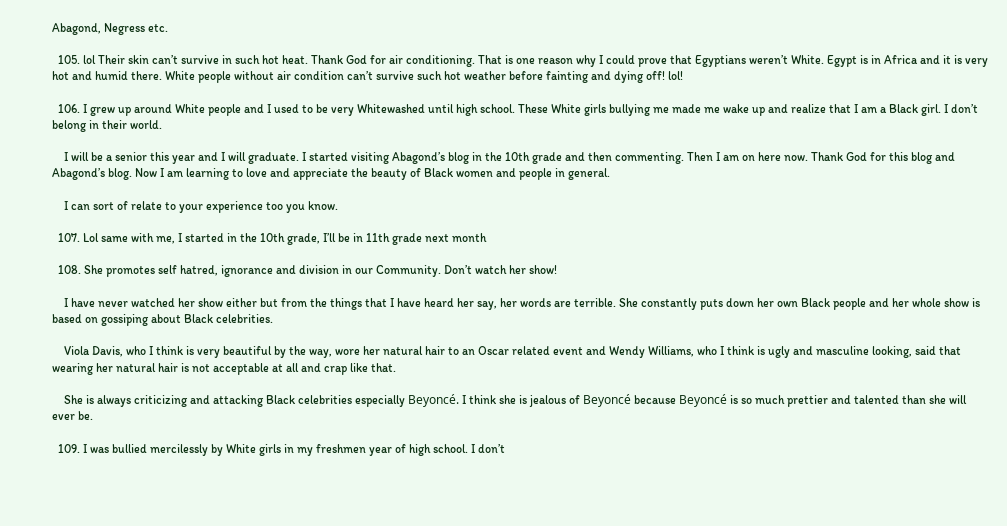Abagond, Negress etc.

  105. lol Their skin can’t survive in such hot heat. Thank God for air conditioning. That is one reason why I could prove that Egyptians weren’t White. Egypt is in Africa and it is very hot and humid there. White people without air condition can’t survive such hot weather before fainting and dying off! lol!

  106. I grew up around White people and I used to be very Whitewashed until high school. These White girls bullying me made me wake up and realize that I am a Black girl. I don’t belong in their world.

    I will be a senior this year and I will graduate. I started visiting Abagond’s blog in the 10th grade and then commenting. Then I am on here now. Thank God for this blog and Abagond’s blog. Now I am learning to love and appreciate the beauty of Black women and people in general.

    I can sort of relate to your experience too you know.

  107. Lol same with me, I started in the 10th grade, I’ll be in 11th grade next month

  108. She promotes self hatred, ignorance and division in our Community. Don’t watch her show!

    I have never watched her show either but from the things that I have heard her say, her words are terrible. She constantly puts down her own Black people and her whole show is based on gossiping about Black celebrities.

    Viola Davis, who I think is very beautiful by the way, wore her natural hair to an Oscar related event and Wendy Williams, who I think is ugly and masculine looking, said that wearing her natural hair is not acceptable at all and crap like that.

    She is always criticizing and attacking Black celebrities especially Beyoncé. I think she is jealous of Beyoncé because Beyoncé is so much prettier and talented than she will ever be.

  109. I was bullied mercilessly by White girls in my freshmen year of high school. I don’t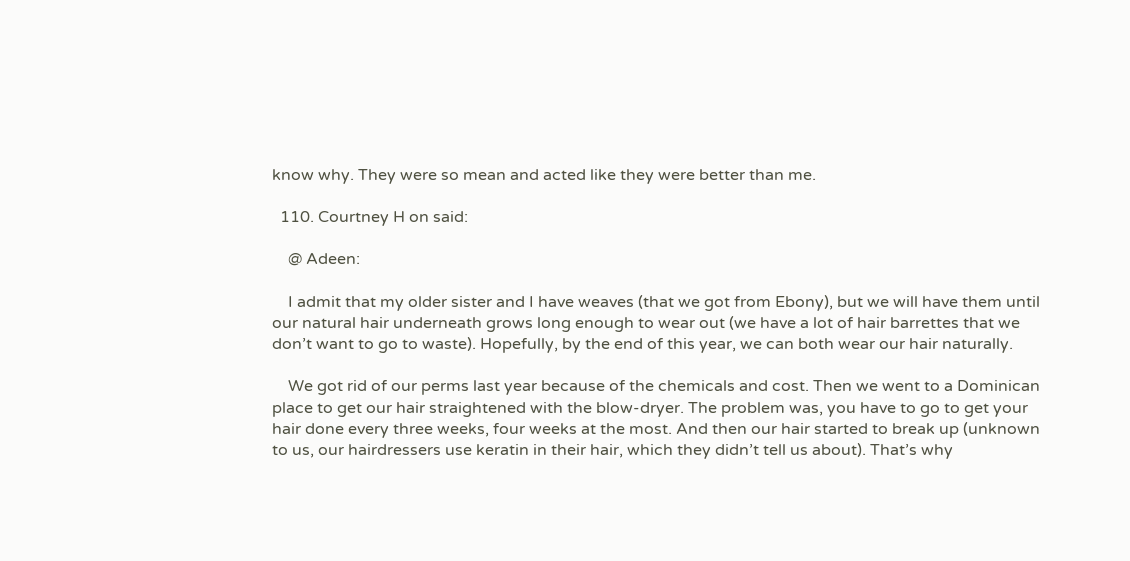know why. They were so mean and acted like they were better than me.

  110. Courtney H on said:

    @ Adeen:

    I admit that my older sister and I have weaves (that we got from Ebony), but we will have them until our natural hair underneath grows long enough to wear out (we have a lot of hair barrettes that we don’t want to go to waste). Hopefully, by the end of this year, we can both wear our hair naturally.

    We got rid of our perms last year because of the chemicals and cost. Then we went to a Dominican place to get our hair straightened with the blow-dryer. The problem was, you have to go to get your hair done every three weeks, four weeks at the most. And then our hair started to break up (unknown to us, our hairdressers use keratin in their hair, which they didn’t tell us about). That’s why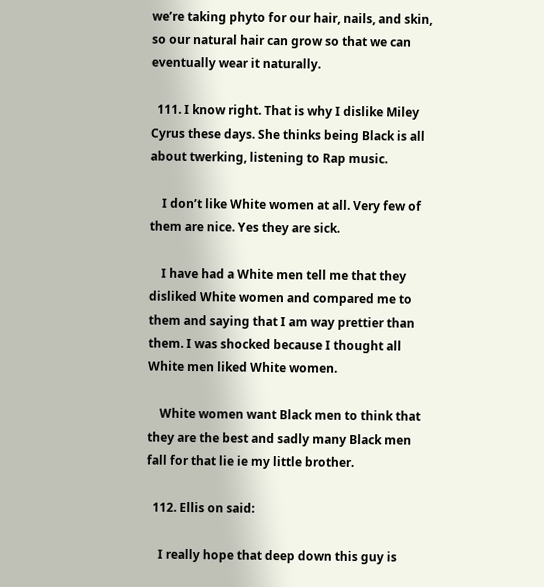we’re taking phyto for our hair, nails, and skin, so our natural hair can grow so that we can eventually wear it naturally.

  111. I know right. That is why I dislike Miley Cyrus these days. She thinks being Black is all about twerking, listening to Rap music.

    I don’t like White women at all. Very few of them are nice. Yes they are sick.

    I have had a White men tell me that they disliked White women and compared me to them and saying that I am way prettier than them. I was shocked because I thought all White men liked White women.

    White women want Black men to think that they are the best and sadly many Black men fall for that lie ie my little brother.

  112. Ellis on said:

    I really hope that deep down this guy is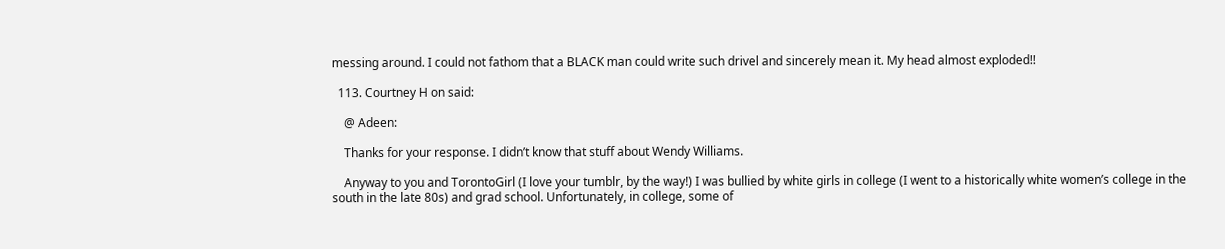messing around. I could not fathom that a BLACK man could write such drivel and sincerely mean it. My head almost exploded!!

  113. Courtney H on said:

    @ Adeen:

    Thanks for your response. I didn’t know that stuff about Wendy Williams.

    Anyway to you and TorontoGirl (I love your tumblr, by the way!) I was bullied by white girls in college (I went to a historically white women’s college in the south in the late 80s) and grad school. Unfortunately, in college, some of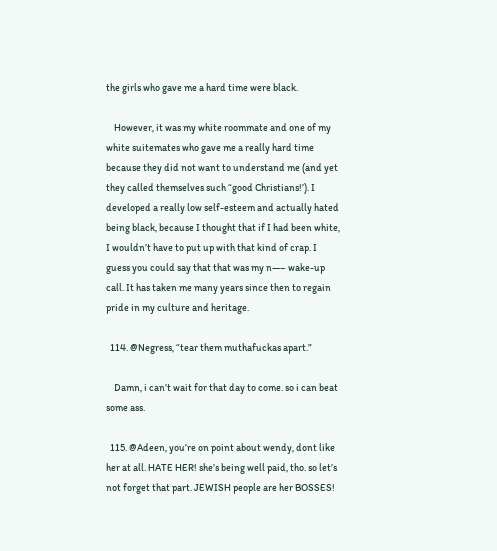the girls who gave me a hard time were black.

    However, it was my white roommate and one of my white suitemates who gave me a really hard time because they did not want to understand me (and yet they called themselves such “good Christians!’). I developed a really low self-esteem and actually hated being black, because I thought that if I had been white, I wouldn’t have to put up with that kind of crap. I guess you could say that that was my n—– wake-up call. It has taken me many years since then to regain pride in my culture and heritage.

  114. @Negress, “tear them muthafuckas apart.”

    Damn, i can’t wait for that day to come. so i can beat some ass.

  115. @Adeen, you’re on point about wendy, dont like her at all. HATE HER! she’s being well paid, tho. so let’s not forget that part. JEWISH people are her BOSSES!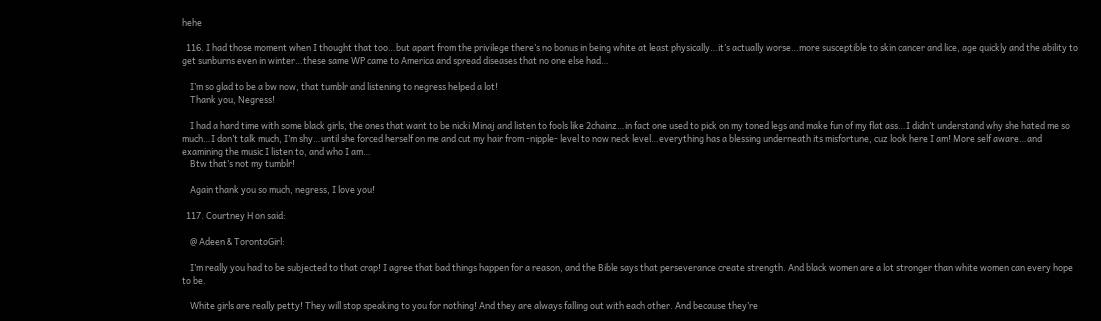hehe

  116. I had those moment when I thought that too…but apart from the privilege there’s no bonus in being white at least physically…it’s actually worse…more susceptible to skin cancer and lice, age quickly and the ability to get sunburns even in winter…these same WP came to America and spread diseases that no one else had…

    I’m so glad to be a bw now, that tumblr and listening to negress helped a lot!
    Thank you, Negress!

    I had a hard time with some black girls, the ones that want to be nicki Minaj and listen to fools like 2chainz…in fact one used to pick on my toned legs and make fun of my flat ass…I didn’t understand why she hated me so much…I don’t talk much, I’m shy…until she forced herself on me and cut my hair from -nipple- level to now neck level…everything has a blessing underneath its misfortune, cuz look here I am! More self aware…and examining the music I listen to, and who I am…
    Btw that’s not my tumblr!

    Again thank you so much, negress, I love you!

  117. Courtney H on said:

    @ Adeen & TorontoGirl:

    I’m really you had to be subjected to that crap! I agree that bad things happen for a reason, and the Bible says that perseverance create strength. And black women are a lot stronger than white women can every hope to be.

    White girls are really petty! They will stop speaking to you for nothing! And they are always falling out with each other. And because they’re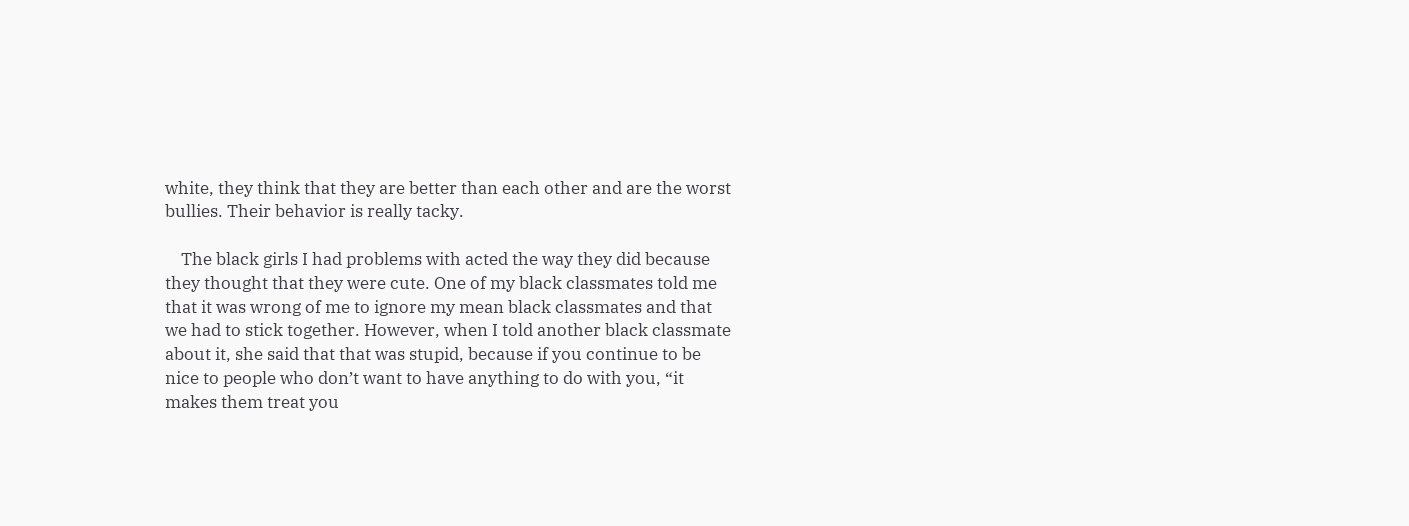white, they think that they are better than each other and are the worst bullies. Their behavior is really tacky.

    The black girls I had problems with acted the way they did because they thought that they were cute. One of my black classmates told me that it was wrong of me to ignore my mean black classmates and that we had to stick together. However, when I told another black classmate about it, she said that that was stupid, because if you continue to be nice to people who don’t want to have anything to do with you, “it makes them treat you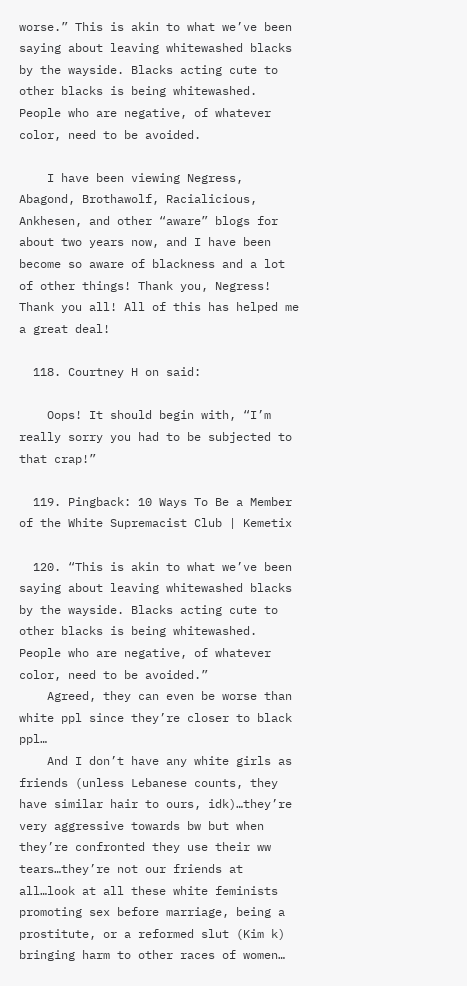worse.” This is akin to what we’ve been saying about leaving whitewashed blacks by the wayside. Blacks acting cute to other blacks is being whitewashed. People who are negative, of whatever color, need to be avoided.

    I have been viewing Negress, Abagond, Brothawolf, Racialicious, Ankhesen, and other “aware” blogs for about two years now, and I have been become so aware of blackness and a lot of other things! Thank you, Negress! Thank you all! All of this has helped me a great deal!

  118. Courtney H on said:

    Oops! It should begin with, “I’m really sorry you had to be subjected to that crap!”

  119. Pingback: 10 Ways To Be a Member of the White Supremacist Club | Kemetix

  120. “This is akin to what we’ve been saying about leaving whitewashed blacks by the wayside. Blacks acting cute to other blacks is being whitewashed. People who are negative, of whatever color, need to be avoided.”
    Agreed, they can even be worse than white ppl since they’re closer to black ppl…
    And I don’t have any white girls as friends (unless Lebanese counts, they have similar hair to ours, idk)…they’re very aggressive towards bw but when they’re confronted they use their ww tears…they’re not our friends at all…look at all these white feminists promoting sex before marriage, being a prostitute, or a reformed slut (Kim k) bringing harm to other races of women…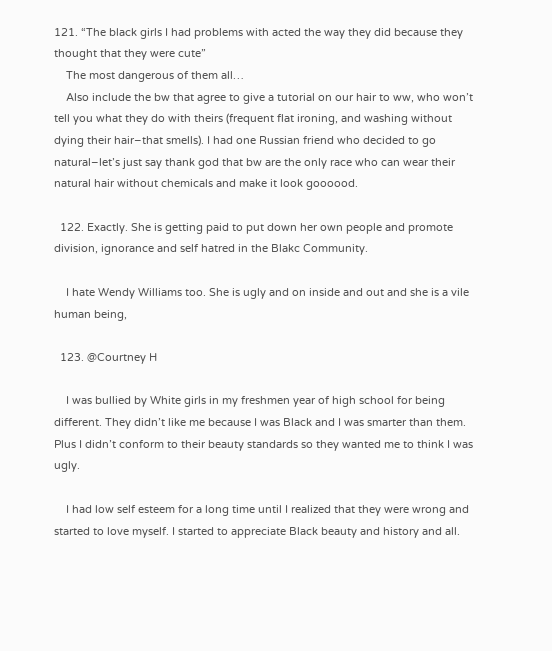121. “The black girls I had problems with acted the way they did because they thought that they were cute”
    The most dangerous of them all…
    Also include the bw that agree to give a tutorial on our hair to ww, who won’t tell you what they do with theirs (frequent flat ironing, and washing without dying their hair–that smells). I had one Russian friend who decided to go natural–let’s just say thank god that bw are the only race who can wear their natural hair without chemicals and make it look goooood.

  122. Exactly. She is getting paid to put down her own people and promote division, ignorance and self hatred in the Blakc Community.

    I hate Wendy Williams too. She is ugly and on inside and out and she is a vile human being,

  123. @Courtney H

    I was bullied by White girls in my freshmen year of high school for being different. They didn’t like me because I was Black and I was smarter than them. Plus I didn’t conform to their beauty standards so they wanted me to think I was ugly.

    I had low self esteem for a long time until I realized that they were wrong and started to love myself. I started to appreciate Black beauty and history and all.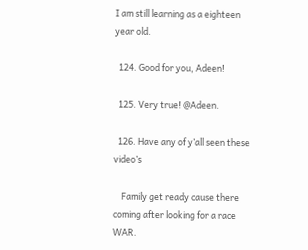I am still learning as a eighteen year old.

  124. Good for you, Adeen!

  125. Very true! @Adeen.

  126. Have any of y’all seen these video’s

    Family get ready cause there coming after looking for a race WAR.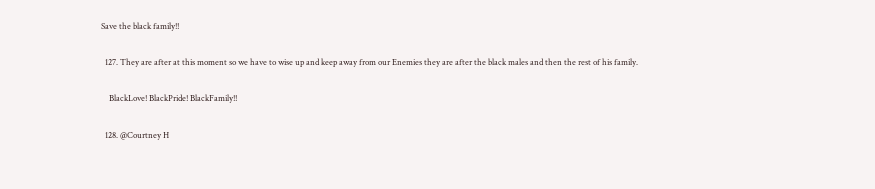Save the black family!!

  127. They are after at this moment so we have to wise up and keep away from our Enemies they are after the black males and then the rest of his family.

    BlackLove! BlackPride! BlackFamily!!

  128. @Courtney H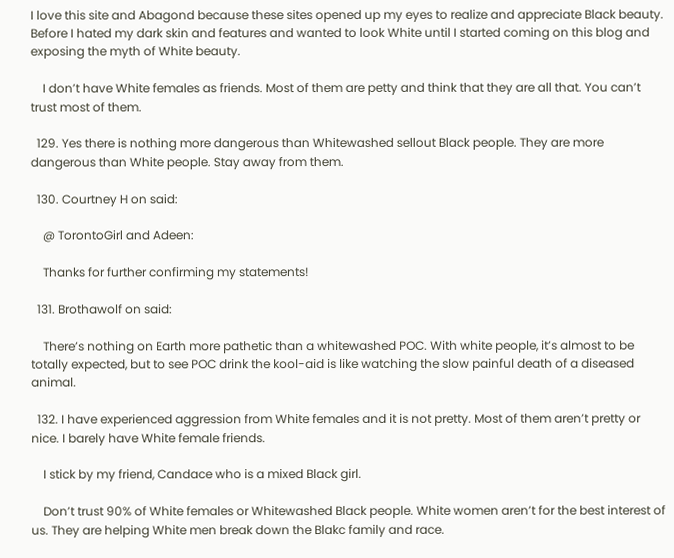I love this site and Abagond because these sites opened up my eyes to realize and appreciate Black beauty. Before I hated my dark skin and features and wanted to look White until I started coming on this blog and exposing the myth of White beauty.

    I don’t have White females as friends. Most of them are petty and think that they are all that. You can’t trust most of them.

  129. Yes there is nothing more dangerous than Whitewashed sellout Black people. They are more dangerous than White people. Stay away from them.

  130. Courtney H on said:

    @ TorontoGirl and Adeen:

    Thanks for further confirming my statements!

  131. Brothawolf on said:

    There’s nothing on Earth more pathetic than a whitewashed POC. With white people, it’s almost to be totally expected, but to see POC drink the kool-aid is like watching the slow painful death of a diseased animal.

  132. I have experienced aggression from White females and it is not pretty. Most of them aren’t pretty or nice. I barely have White female friends.

    I stick by my friend, Candace who is a mixed Black girl.

    Don’t trust 90% of White females or Whitewashed Black people. White women aren’t for the best interest of us. They are helping White men break down the Blakc family and race.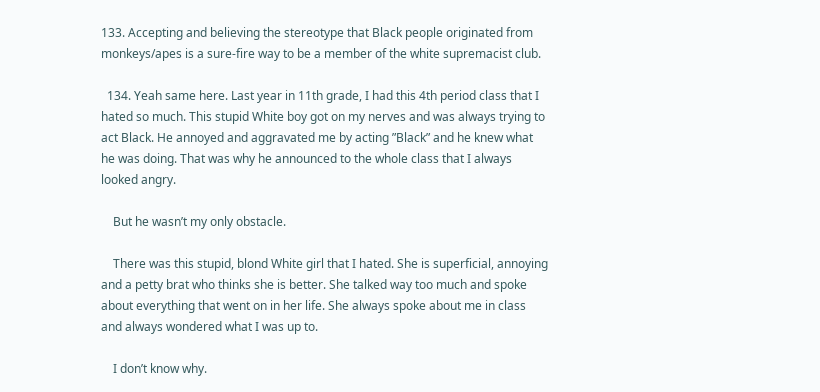133. Accepting and believing the stereotype that Black people originated from monkeys/apes is a sure-fire way to be a member of the white supremacist club.

  134. Yeah same here. Last year in 11th grade, I had this 4th period class that I hated so much. This stupid White boy got on my nerves and was always trying to act Black. He annoyed and aggravated me by acting ”Black” and he knew what he was doing. That was why he announced to the whole class that I always looked angry.

    But he wasn’t my only obstacle.

    There was this stupid, blond White girl that I hated. She is superficial, annoying and a petty brat who thinks she is better. She talked way too much and spoke about everything that went on in her life. She always spoke about me in class and always wondered what I was up to.

    I don’t know why.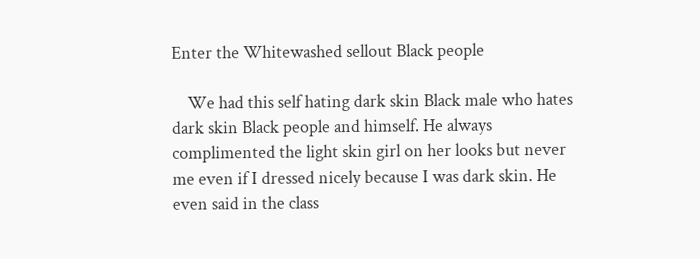Enter the Whitewashed sellout Black people

    We had this self hating dark skin Black male who hates dark skin Black people and himself. He always complimented the light skin girl on her looks but never me even if I dressed nicely because I was dark skin. He even said in the class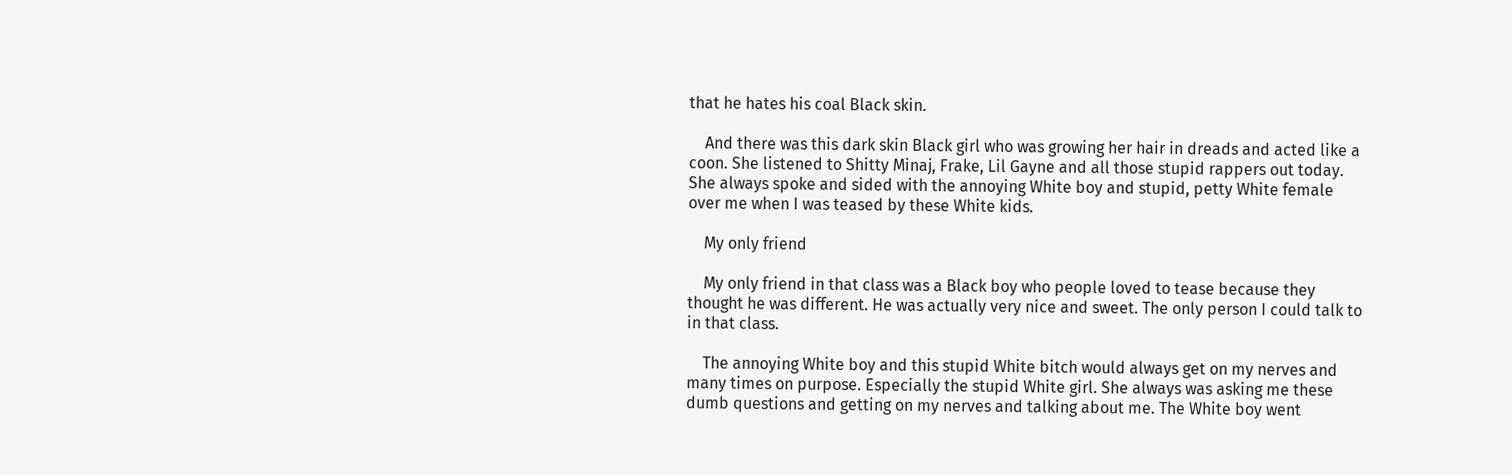that he hates his coal Black skin.

    And there was this dark skin Black girl who was growing her hair in dreads and acted like a coon. She listened to Shitty Minaj, Frake, Lil Gayne and all those stupid rappers out today. She always spoke and sided with the annoying White boy and stupid, petty White female over me when I was teased by these White kids.

    My only friend

    My only friend in that class was a Black boy who people loved to tease because they thought he was different. He was actually very nice and sweet. The only person I could talk to in that class.

    The annoying White boy and this stupid White bitch would always get on my nerves and many times on purpose. Especially the stupid White girl. She always was asking me these dumb questions and getting on my nerves and talking about me. The White boy went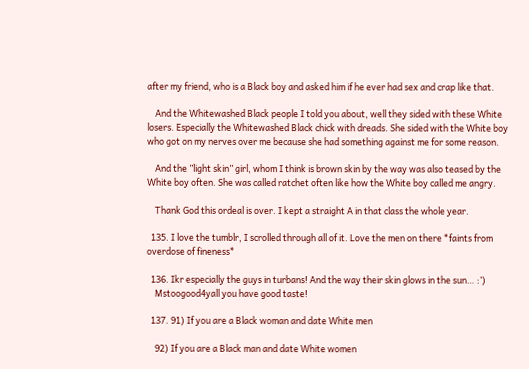after my friend, who is a Black boy and asked him if he ever had sex and crap like that.

    And the Whitewashed Black people I told you about, well they sided with these White losers. Especially the Whitewashed Black chick with dreads. She sided with the White boy who got on my nerves over me because she had something against me for some reason.

    And the ”light skin” girl, whom I think is brown skin by the way was also teased by the White boy often. She was called ratchet often like how the White boy called me angry.

    Thank God this ordeal is over. I kept a straight A in that class the whole year.

  135. I love the tumblr, I scrolled through all of it. Love the men on there *faints from overdose of fineness*

  136. Ikr especially the guys in turbans! And the way their skin glows in the sun… :’)
    Mstoogood4yall you have good taste!

  137. 91) If you are a Black woman and date White men

    92) If you are a Black man and date White women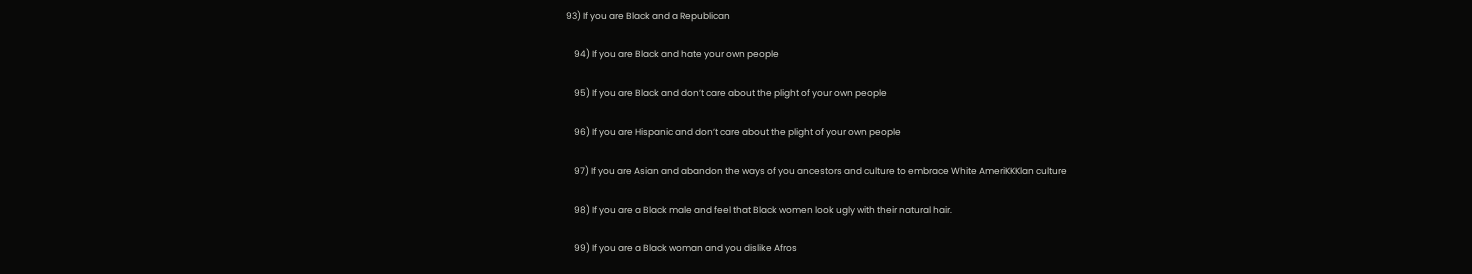93) If you are Black and a Republican

    94) If you are Black and hate your own people

    95) If you are Black and don’t care about the plight of your own people

    96) If you are Hispanic and don’t care about the plight of your own people

    97) If you are Asian and abandon the ways of you ancestors and culture to embrace White AmeriKKKlan culture

    98) If you are a Black male and feel that Black women look ugly with their natural hair.

    99) If you are a Black woman and you dislike Afros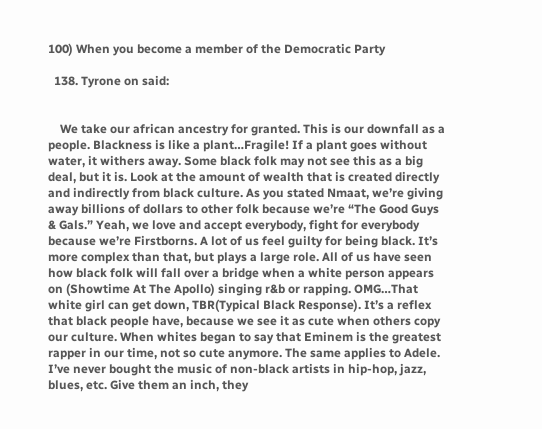100) When you become a member of the Democratic Party

  138. Tyrone on said:


    We take our african ancestry for granted. This is our downfall as a people. Blackness is like a plant…Fragile! If a plant goes without water, it withers away. Some black folk may not see this as a big deal, but it is. Look at the amount of wealth that is created directly and indirectly from black culture. As you stated Nmaat, we’re giving away billions of dollars to other folk because we’re “The Good Guys & Gals.” Yeah, we love and accept everybody, fight for everybody because we’re Firstborns. A lot of us feel guilty for being black. It’s more complex than that, but plays a large role. All of us have seen how black folk will fall over a bridge when a white person appears on (Showtime At The Apollo) singing r&b or rapping. OMG…That white girl can get down, TBR(Typical Black Response). It’s a reflex that black people have, because we see it as cute when others copy our culture. When whites began to say that Eminem is the greatest rapper in our time, not so cute anymore. The same applies to Adele. I’ve never bought the music of non-black artists in hip-hop, jazz, blues, etc. Give them an inch, they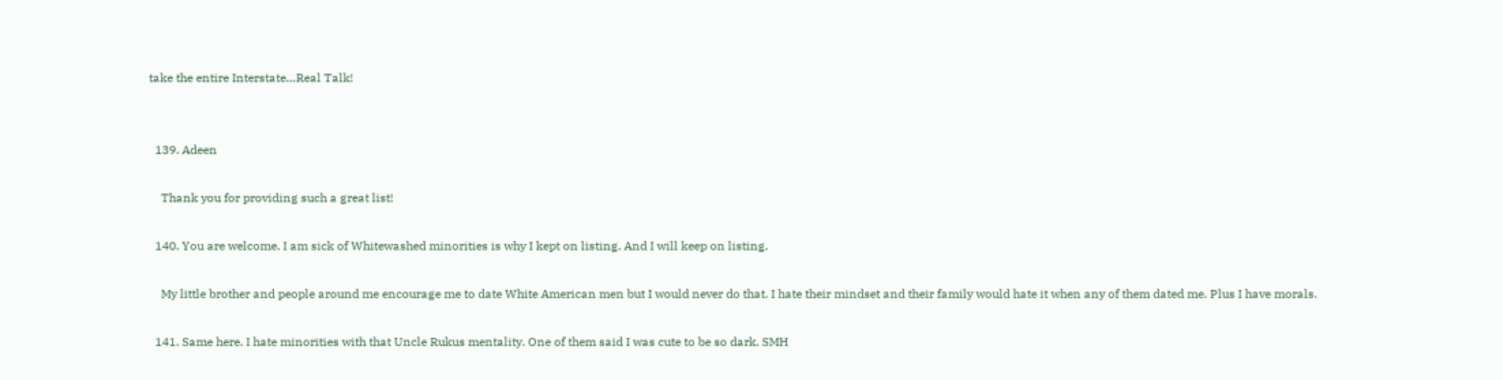take the entire Interstate…Real Talk!


  139. Adeen

    Thank you for providing such a great list!

  140. You are welcome. I am sick of Whitewashed minorities is why I kept on listing. And I will keep on listing.

    My little brother and people around me encourage me to date White American men but I would never do that. I hate their mindset and their family would hate it when any of them dated me. Plus I have morals.

  141. Same here. I hate minorities with that Uncle Rukus mentality. One of them said I was cute to be so dark. SMH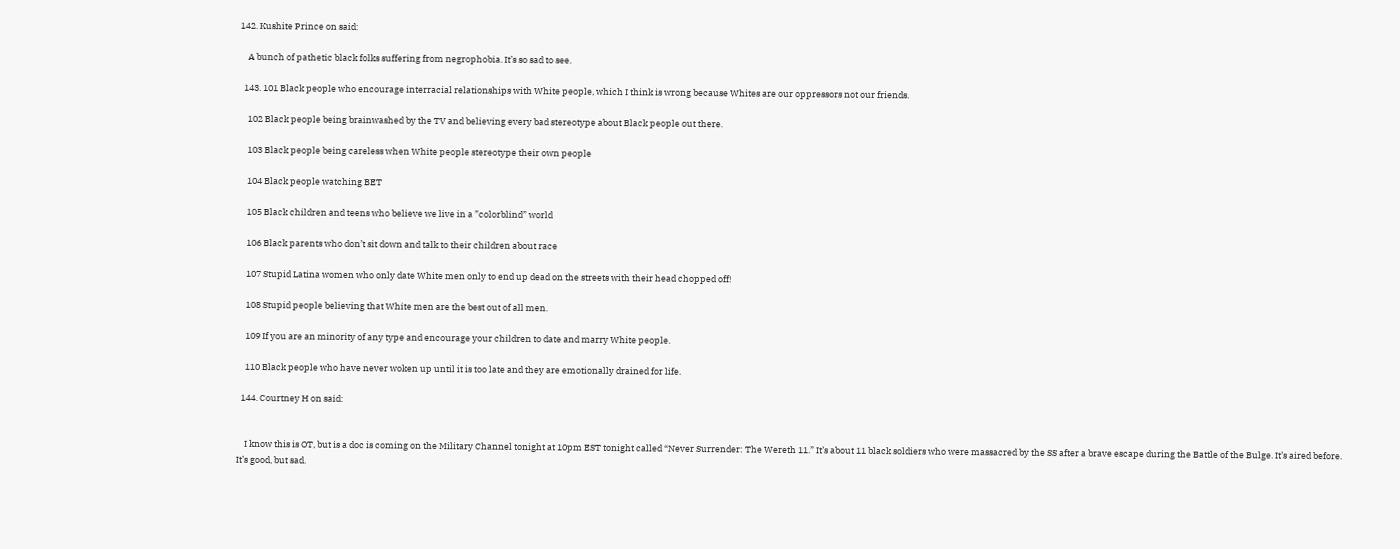142. Kushite Prince on said:

    A bunch of pathetic black folks suffering from negrophobia. It’s so sad to see.

  143. 101 Black people who encourage interracial relationships with White people, which I think is wrong because Whites are our oppressors not our friends.

    102 Black people being brainwashed by the TV and believing every bad stereotype about Black people out there.

    103 Black people being careless when White people stereotype their own people

    104 Black people watching BET

    105 Black children and teens who believe we live in a ”colorblind” world

    106 Black parents who don’t sit down and talk to their children about race

    107 Stupid Latina women who only date White men only to end up dead on the streets with their head chopped off!

    108 Stupid people believing that White men are the best out of all men.

    109 If you are an minority of any type and encourage your children to date and marry White people.

    110 Black people who have never woken up until it is too late and they are emotionally drained for life.

  144. Courtney H on said:


    I know this is OT, but is a doc is coming on the Military Channel tonight at 10pm EST tonight called “Never Surrender: The Wereth 11.” It’s about 11 black soldiers who were massacred by the SS after a brave escape during the Battle of the Bulge. It’s aired before. It’s good, but sad.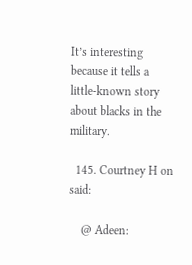It’s interesting because it tells a little-known story about blacks in the military.

  145. Courtney H on said:

    @ Adeen: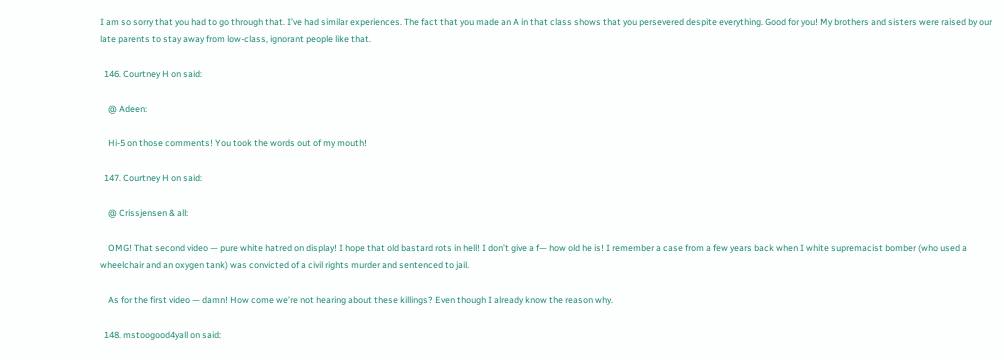I am so sorry that you had to go through that. I’ve had similar experiences. The fact that you made an A in that class shows that you persevered despite everything. Good for you! My brothers and sisters were raised by our late parents to stay away from low-class, ignorant people like that.

  146. Courtney H on said:

    @ Adeen:

    Hi-5 on those comments! You took the words out of my mouth!

  147. Courtney H on said:

    @ Crissjensen & all:

    OMG! That second video — pure white hatred on display! I hope that old bastard rots in hell! I don’t give a f— how old he is! I remember a case from a few years back when I white supremacist bomber (who used a wheelchair and an oxygen tank) was convicted of a civil rights murder and sentenced to jail.

    As for the first video — damn! How come we’re not hearing about these killings? Even though I already know the reason why.

  148. mstoogood4yall on said: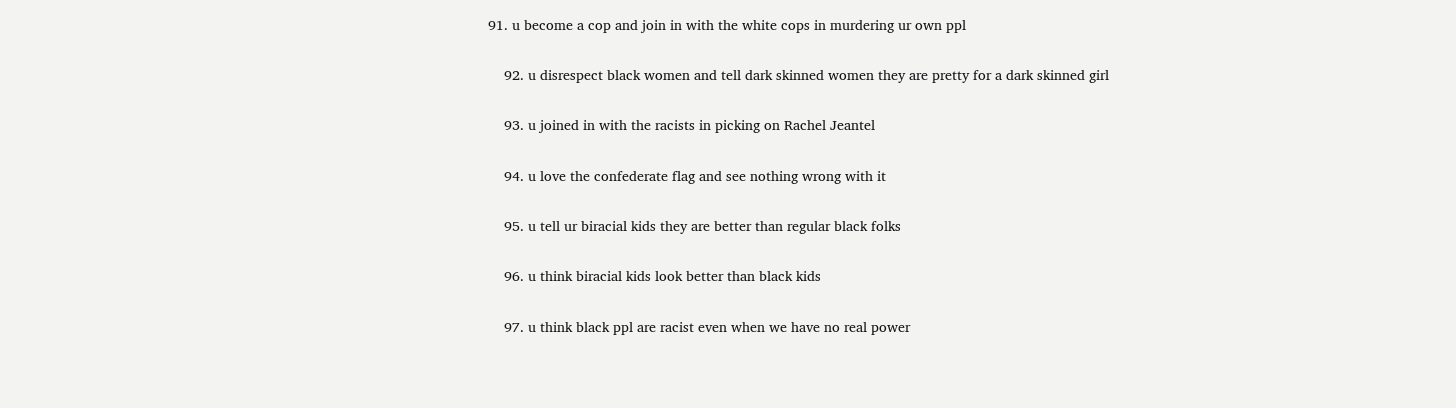91. u become a cop and join in with the white cops in murdering ur own ppl

    92. u disrespect black women and tell dark skinned women they are pretty for a dark skinned girl

    93. u joined in with the racists in picking on Rachel Jeantel

    94. u love the confederate flag and see nothing wrong with it

    95. u tell ur biracial kids they are better than regular black folks

    96. u think biracial kids look better than black kids

    97. u think black ppl are racist even when we have no real power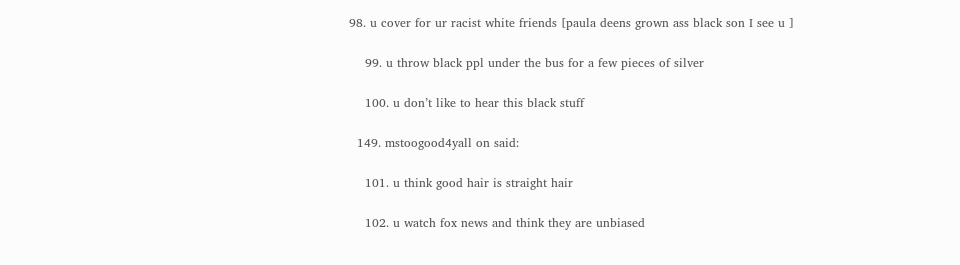98. u cover for ur racist white friends [paula deens grown ass black son I see u ]

    99. u throw black ppl under the bus for a few pieces of silver

    100. u don’t like to hear this black stuff

  149. mstoogood4yall on said:

    101. u think good hair is straight hair

    102. u watch fox news and think they are unbiased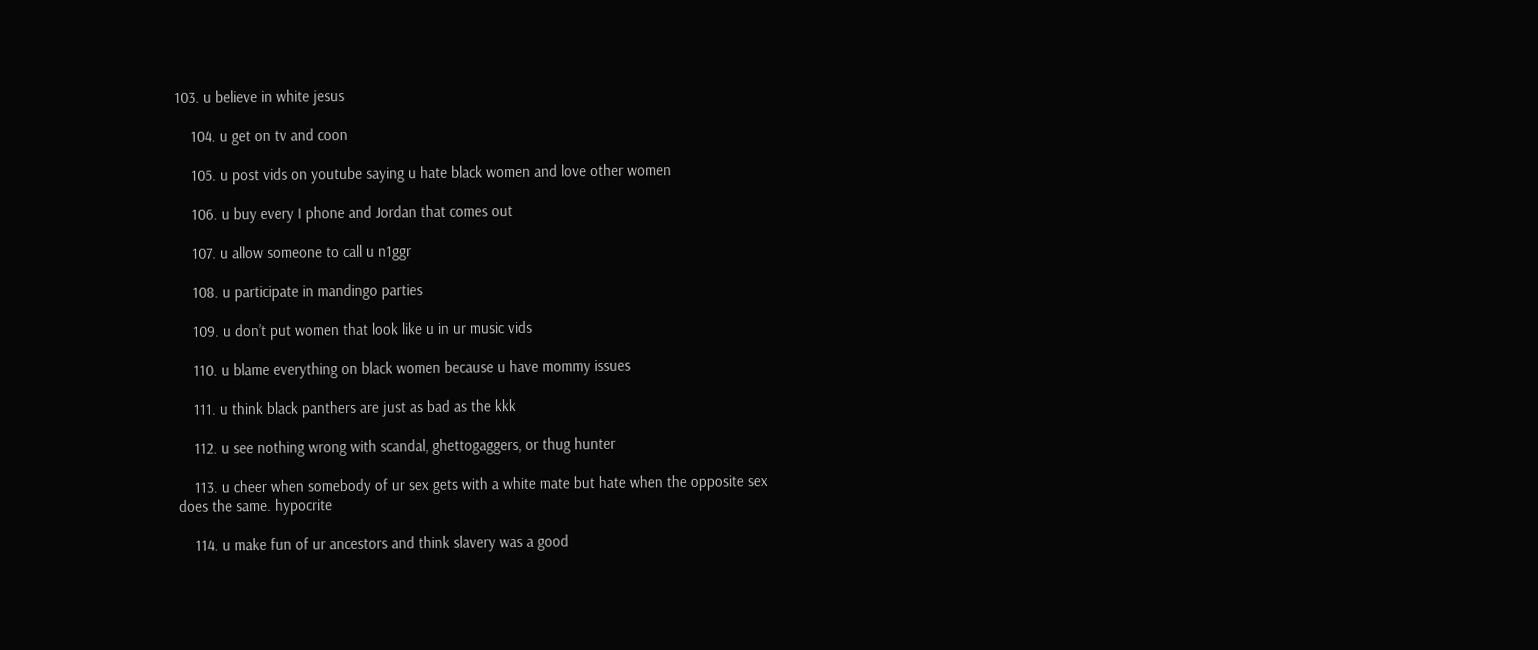103. u believe in white jesus

    104. u get on tv and coon

    105. u post vids on youtube saying u hate black women and love other women

    106. u buy every I phone and Jordan that comes out

    107. u allow someone to call u n1ggr

    108. u participate in mandingo parties

    109. u don’t put women that look like u in ur music vids

    110. u blame everything on black women because u have mommy issues

    111. u think black panthers are just as bad as the kkk

    112. u see nothing wrong with scandal, ghettogaggers, or thug hunter

    113. u cheer when somebody of ur sex gets with a white mate but hate when the opposite sex does the same. hypocrite

    114. u make fun of ur ancestors and think slavery was a good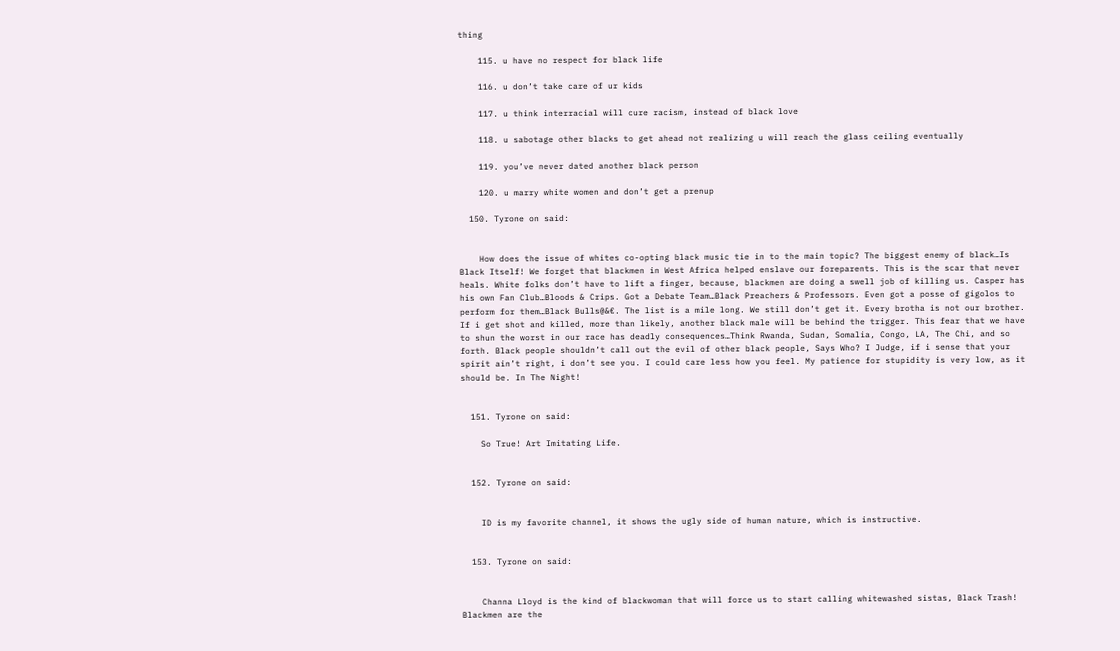thing

    115. u have no respect for black life

    116. u don’t take care of ur kids

    117. u think interracial will cure racism, instead of black love

    118. u sabotage other blacks to get ahead not realizing u will reach the glass ceiling eventually

    119. you’ve never dated another black person

    120. u marry white women and don’t get a prenup

  150. Tyrone on said:


    How does the issue of whites co-opting black music tie in to the main topic? The biggest enemy of black…Is Black Itself! We forget that blackmen in West Africa helped enslave our foreparents. This is the scar that never heals. White folks don’t have to lift a finger, because, blackmen are doing a swell job of killing us. Casper has his own Fan Club…Bloods & Crips. Got a Debate Team…Black Preachers & Professors. Even got a posse of gigolos to perform for them…Black Bulls@&€. The list is a mile long. We still don’t get it. Every brotha is not our brother. If i get shot and killed, more than likely, another black male will be behind the trigger. This fear that we have to shun the worst in our race has deadly consequences…Think Rwanda, Sudan, Somalia, Congo, LA, The Chi, and so forth. Black people shouldn’t call out the evil of other black people, Says Who? I Judge, if i sense that your spirit ain’t right, i don’t see you. I could care less how you feel. My patience for stupidity is very low, as it should be. In The Night!


  151. Tyrone on said:

    So True! Art Imitating Life.


  152. Tyrone on said:


    ID is my favorite channel, it shows the ugly side of human nature, which is instructive.


  153. Tyrone on said:


    Channa Lloyd is the kind of blackwoman that will force us to start calling whitewashed sistas, Black Trash! Blackmen are the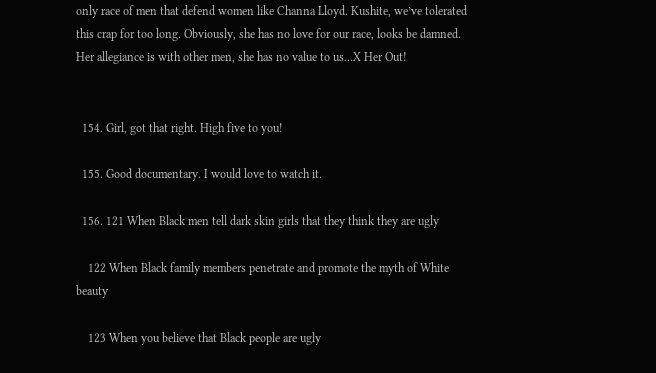only race of men that defend women like Channa Lloyd. Kushite, we’ve tolerated this crap for too long. Obviously, she has no love for our race, looks be damned. Her allegiance is with other men, she has no value to us…X Her Out!


  154. Girl, got that right. High five to you!

  155. Good documentary. I would love to watch it.

  156. 121 When Black men tell dark skin girls that they think they are ugly

    122 When Black family members penetrate and promote the myth of White beauty

    123 When you believe that Black people are ugly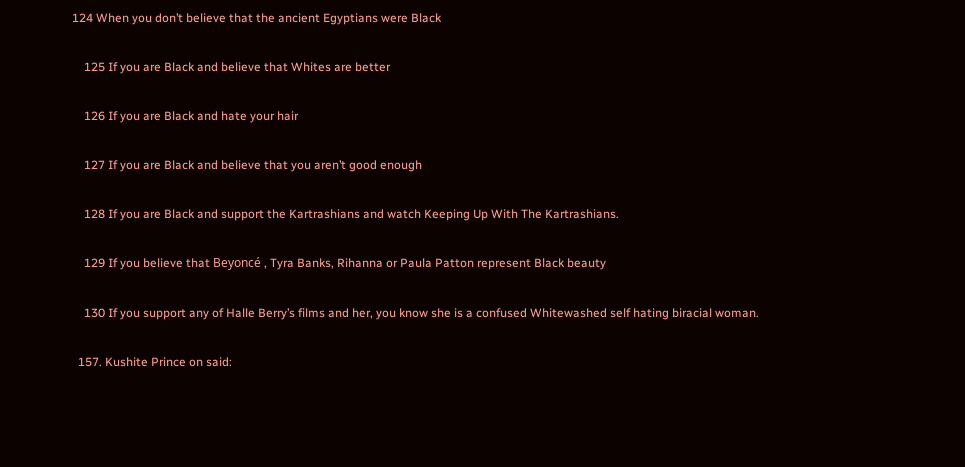124 When you don’t believe that the ancient Egyptians were Black

    125 If you are Black and believe that Whites are better

    126 If you are Black and hate your hair

    127 If you are Black and believe that you aren’t good enough

    128 If you are Black and support the Kartrashians and watch Keeping Up With The Kartrashians.

    129 If you believe that Beyoncé , Tyra Banks, Rihanna or Paula Patton represent Black beauty

    130 If you support any of Halle Berry’s films and her, you know she is a confused Whitewashed self hating biracial woman.

  157. Kushite Prince on said: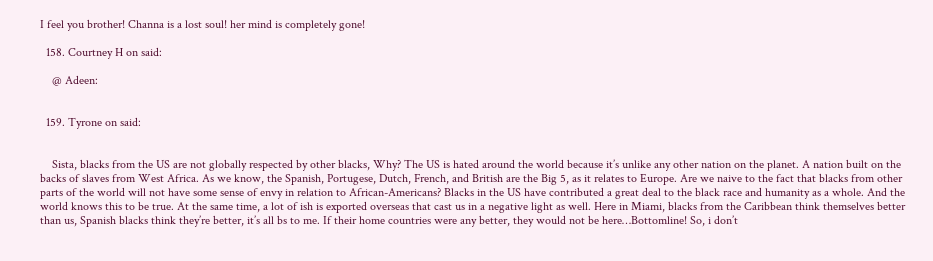I feel you brother! Channa is a lost soul! her mind is completely gone!

  158. Courtney H on said:

    @ Adeen:


  159. Tyrone on said:


    Sista, blacks from the US are not globally respected by other blacks, Why? The US is hated around the world because it’s unlike any other nation on the planet. A nation built on the backs of slaves from West Africa. As we know, the Spanish, Portugese, Dutch, French, and British are the Big 5, as it relates to Europe. Are we naive to the fact that blacks from other parts of the world will not have some sense of envy in relation to African-Americans? Blacks in the US have contributed a great deal to the black race and humanity as a whole. And the world knows this to be true. At the same time, a lot of ish is exported overseas that cast us in a negative light as well. Here in Miami, blacks from the Caribbean think themselves better than us, Spanish blacks think they’re better, it’s all bs to me. If their home countries were any better, they would not be here…Bottomline! So, i don’t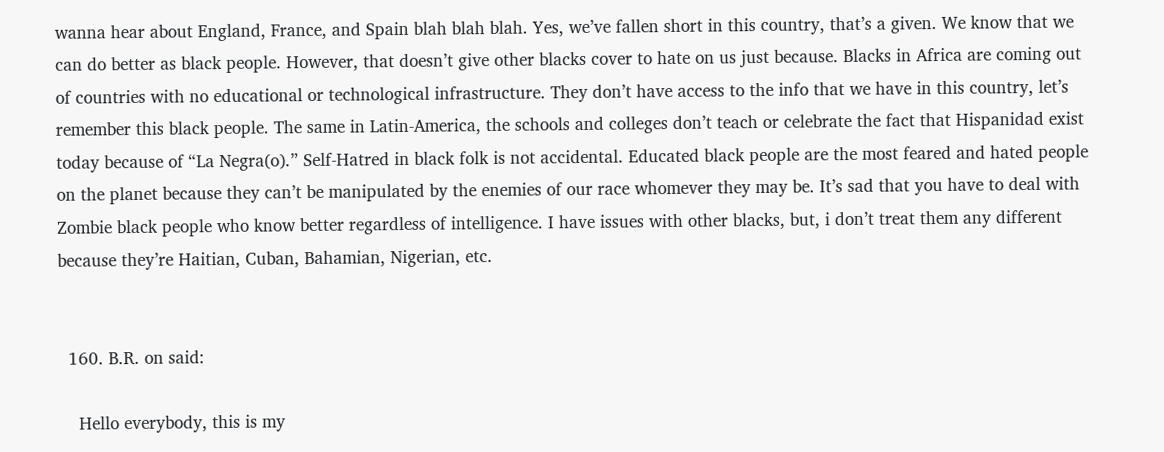wanna hear about England, France, and Spain blah blah blah. Yes, we’ve fallen short in this country, that’s a given. We know that we can do better as black people. However, that doesn’t give other blacks cover to hate on us just because. Blacks in Africa are coming out of countries with no educational or technological infrastructure. They don’t have access to the info that we have in this country, let’s remember this black people. The same in Latin-America, the schools and colleges don’t teach or celebrate the fact that Hispanidad exist today because of “La Negra(o).” Self-Hatred in black folk is not accidental. Educated black people are the most feared and hated people on the planet because they can’t be manipulated by the enemies of our race whomever they may be. It’s sad that you have to deal with Zombie black people who know better regardless of intelligence. I have issues with other blacks, but, i don’t treat them any different because they’re Haitian, Cuban, Bahamian, Nigerian, etc.


  160. B.R. on said:

    Hello everybody, this is my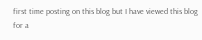first time posting on this blog but I have viewed this blog for a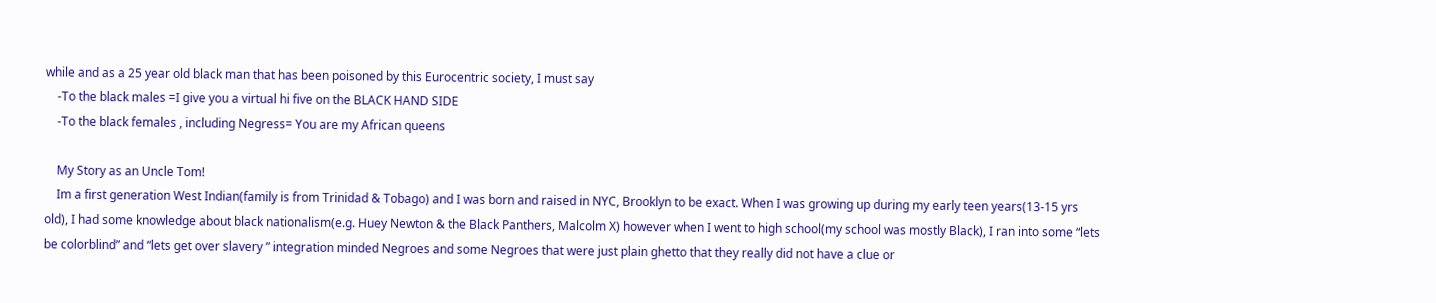while and as a 25 year old black man that has been poisoned by this Eurocentric society, I must say
    -To the black males =I give you a virtual hi five on the BLACK HAND SIDE
    -To the black females , including Negress= You are my African queens

    My Story as an Uncle Tom!
    Im a first generation West Indian(family is from Trinidad & Tobago) and I was born and raised in NYC, Brooklyn to be exact. When I was growing up during my early teen years(13-15 yrs old), I had some knowledge about black nationalism(e.g. Huey Newton & the Black Panthers, Malcolm X) however when I went to high school(my school was mostly Black), I ran into some “lets be colorblind” and “lets get over slavery ” integration minded Negroes and some Negroes that were just plain ghetto that they really did not have a clue or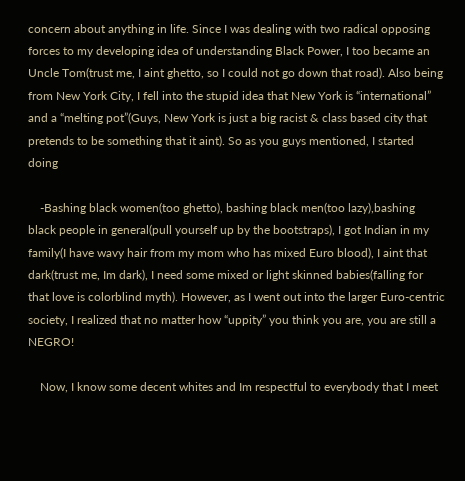concern about anything in life. Since I was dealing with two radical opposing forces to my developing idea of understanding Black Power, I too became an Uncle Tom(trust me, I aint ghetto, so I could not go down that road). Also being from New York City, I fell into the stupid idea that New York is “international” and a “melting pot”(Guys, New York is just a big racist & class based city that pretends to be something that it aint). So as you guys mentioned, I started doing

    -Bashing black women(too ghetto), bashing black men(too lazy),bashing black people in general(pull yourself up by the bootstraps), I got Indian in my family(I have wavy hair from my mom who has mixed Euro blood), I aint that dark(trust me, Im dark), I need some mixed or light skinned babies(falling for that love is colorblind myth). However, as I went out into the larger Euro-centric society, I realized that no matter how “uppity” you think you are, you are still a NEGRO!

    Now, I know some decent whites and Im respectful to everybody that I meet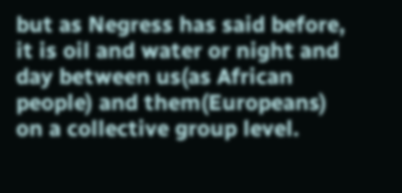but as Negress has said before, it is oil and water or night and day between us(as African people) and them(Europeans) on a collective group level.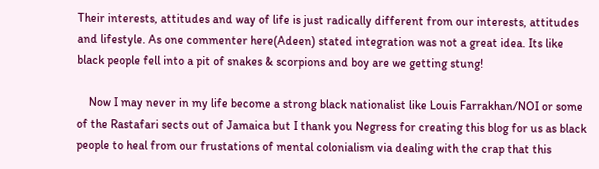Their interests, attitudes and way of life is just radically different from our interests, attitudes and lifestyle. As one commenter here(Adeen) stated integration was not a great idea. Its like black people fell into a pit of snakes & scorpions and boy are we getting stung!

    Now I may never in my life become a strong black nationalist like Louis Farrakhan/NOI or some of the Rastafari sects out of Jamaica but I thank you Negress for creating this blog for us as black people to heal from our frustations of mental colonialism via dealing with the crap that this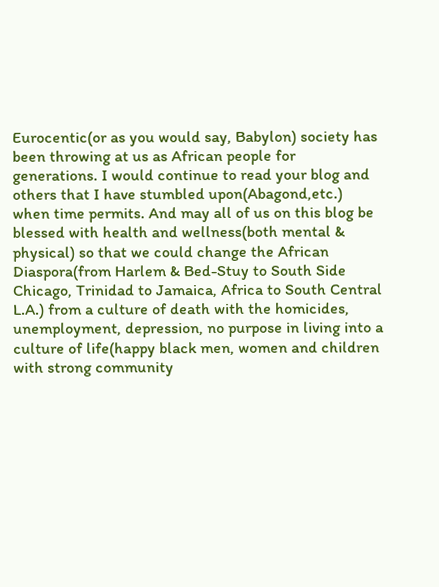Eurocentic(or as you would say, Babylon) society has been throwing at us as African people for generations. I would continue to read your blog and others that I have stumbled upon(Abagond,etc.) when time permits. And may all of us on this blog be blessed with health and wellness(both mental & physical) so that we could change the African Diaspora(from Harlem & Bed-Stuy to South Side Chicago, Trinidad to Jamaica, Africa to South Central L.A.) from a culture of death with the homicides, unemployment, depression, no purpose in living into a culture of life(happy black men, women and children with strong community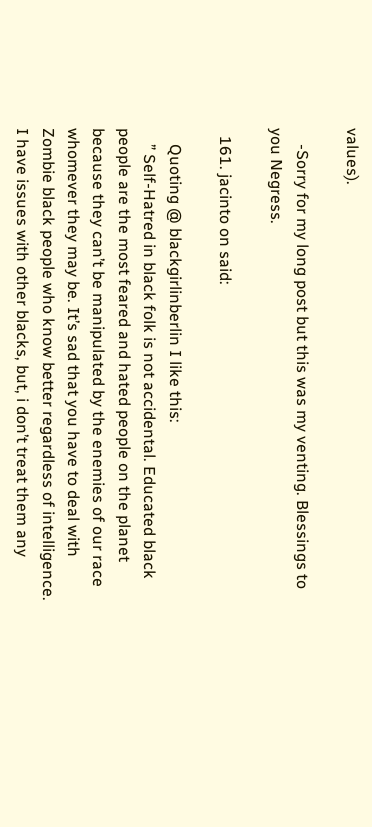values).

    -Sorry for my long post but this was my venting. Blessings to you Negress.

  161. jacinto on said:

    Quoting @ blackgirlinberlin I like this:
    ” Self-Hatred in black folk is not accidental. Educated black people are the most feared and hated people on the planet because they can’t be manipulated by the enemies of our race whomever they may be. It’s sad that you have to deal with Zombie black people who know better regardless of intelligence. I have issues with other blacks, but, i don’t treat them any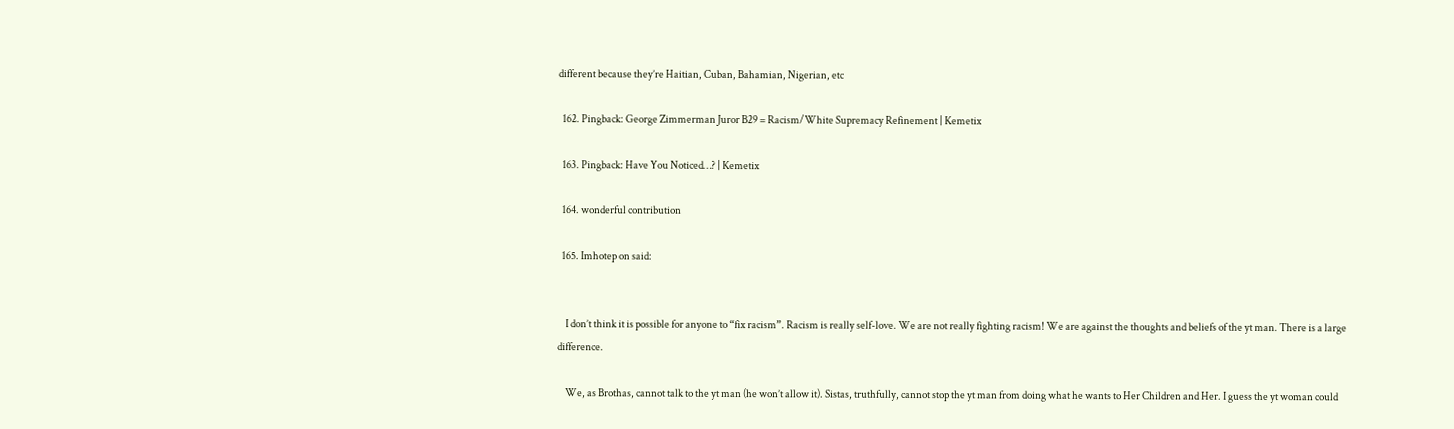different because they’re Haitian, Cuban, Bahamian, Nigerian, etc

  162. Pingback: George Zimmerman Juror B29 = Racism/White Supremacy Refinement | Kemetix

  163. Pingback: Have You Noticed…? | Kemetix

  164. wonderful contribution

  165. Imhotep on said:


    I don’t think it is possible for anyone to “fix racism”. Racism is really self-love. We are not really fighting racism! We are against the thoughts and beliefs of the yt man. There is a large difference.

    We, as Brothas, cannot talk to the yt man (he won’t allow it). Sistas, truthfully, cannot stop the yt man from doing what he wants to Her Children and Her. I guess the yt woman could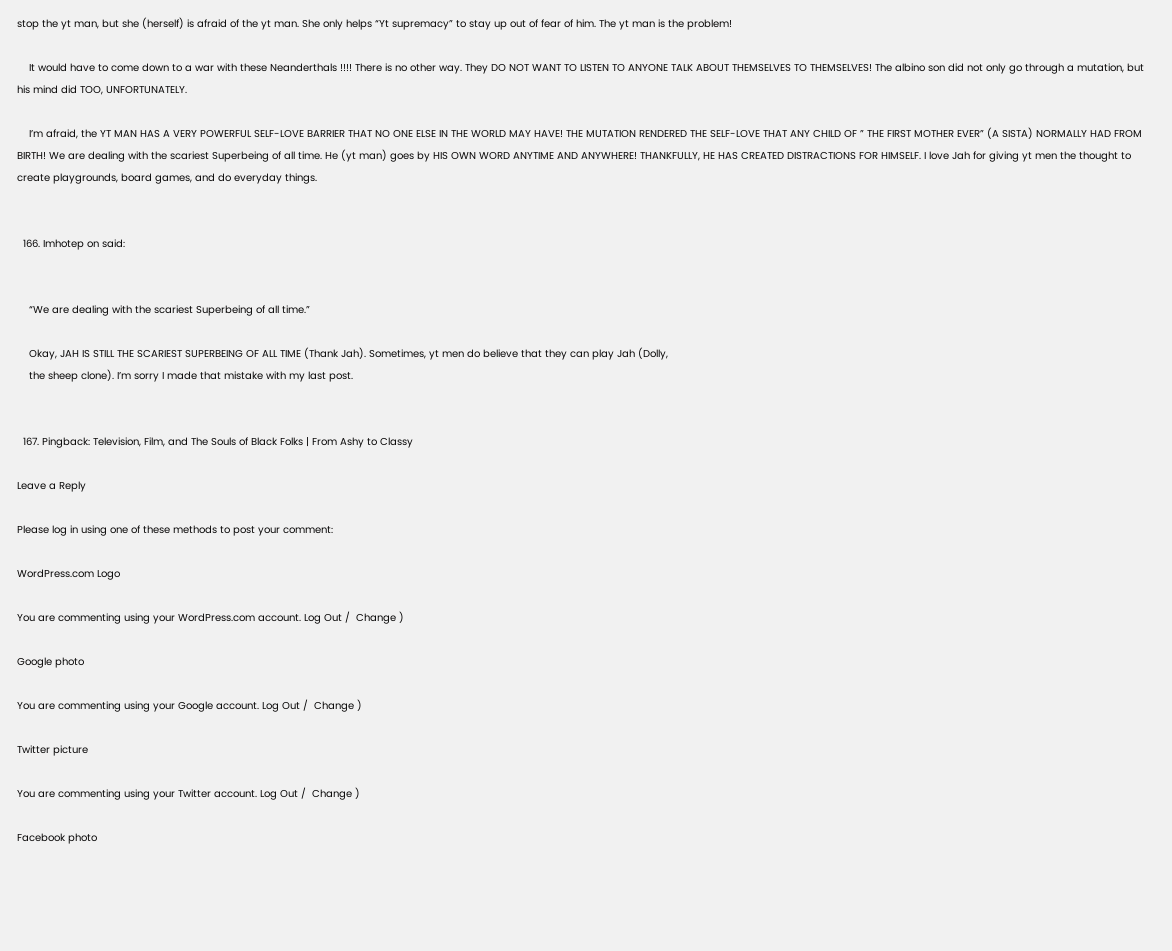stop the yt man, but she (herself) is afraid of the yt man. She only helps “Yt supremacy” to stay up out of fear of him. The yt man is the problem!

    It would have to come down to a war with these Neanderthals !!!! There is no other way. They DO NOT WANT TO LISTEN TO ANYONE TALK ABOUT THEMSELVES TO THEMSELVES! The albino son did not only go through a mutation, but his mind did TOO, UNFORTUNATELY.

    I’m afraid, the YT MAN HAS A VERY POWERFUL SELF-LOVE BARRIER THAT NO ONE ELSE IN THE WORLD MAY HAVE! THE MUTATION RENDERED THE SELF-LOVE THAT ANY CHILD OF ” THE FIRST MOTHER EVER” (A SISTA) NORMALLY HAD FROM BIRTH! We are dealing with the scariest Superbeing of all time. He (yt man) goes by HIS OWN WORD ANYTIME AND ANYWHERE! THANKFULLY, HE HAS CREATED DISTRACTIONS FOR HIMSELF. I love Jah for giving yt men the thought to create playgrounds, board games, and do everyday things.


  166. Imhotep on said:


    “We are dealing with the scariest Superbeing of all time.”

    Okay, JAH IS STILL THE SCARIEST SUPERBEING OF ALL TIME (Thank Jah). Sometimes, yt men do believe that they can play Jah (Dolly,
    the sheep clone). I’m sorry I made that mistake with my last post.


  167. Pingback: Television, Film, and The Souls of Black Folks | From Ashy to Classy

Leave a Reply

Please log in using one of these methods to post your comment:

WordPress.com Logo

You are commenting using your WordPress.com account. Log Out /  Change )

Google photo

You are commenting using your Google account. Log Out /  Change )

Twitter picture

You are commenting using your Twitter account. Log Out /  Change )

Facebook photo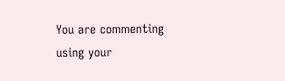You are commenting using your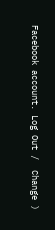Facebook account. Log Out /  Change )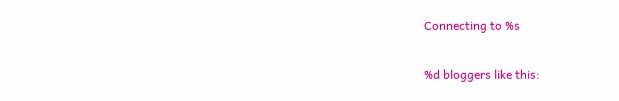Connecting to %s

%d bloggers like this: